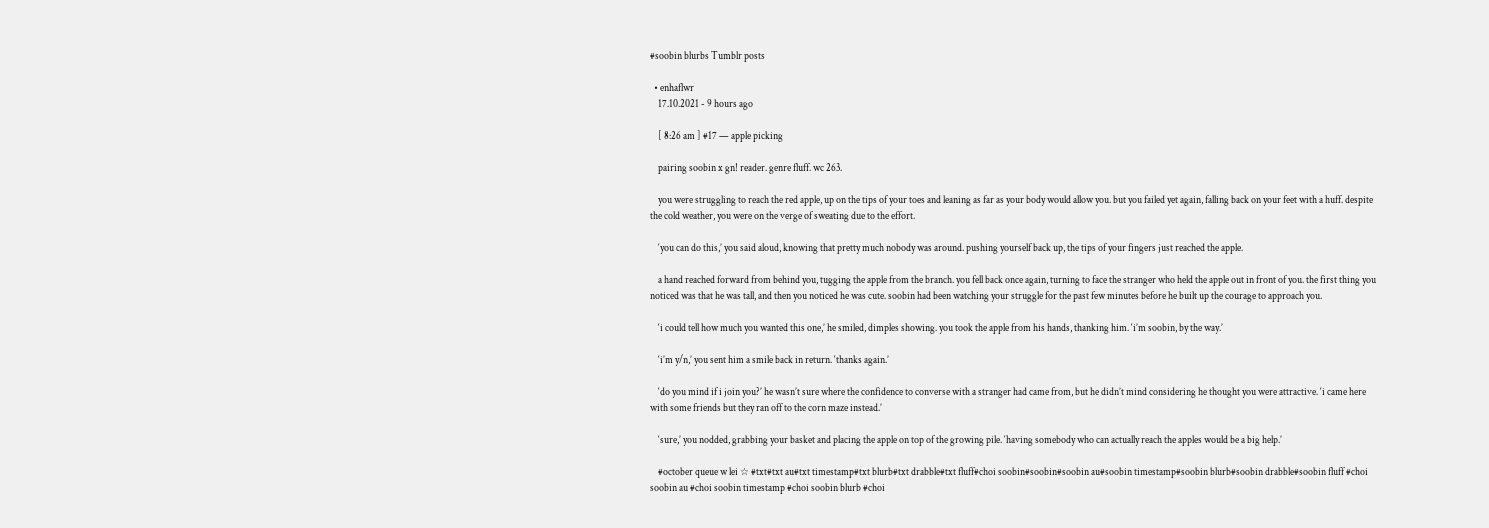#soobin blurbs Tumblr posts

  • enhaflwr
    17.10.2021 - 9 hours ago

    [ 8:26 am ] #17 — apple picking

    pairing soobin x gn! reader. genre fluff. wc 263.

    you were struggling to reach the red apple, up on the tips of your toes and leaning as far as your body would allow you. but you failed yet again, falling back on your feet with a huff. despite the cold weather, you were on the verge of sweating due to the effort.

    ‘you can do this,’ you said aloud, knowing that pretty much nobody was around. pushing yourself back up, the tips of your fingers just reached the apple.

    a hand reached forward from behind you, tugging the apple from the branch. you fell back once again, turning to face the stranger who held the apple out in front of you. the first thing you noticed was that he was tall, and then you noticed he was cute. soobin had been watching your struggle for the past few minutes before he built up the courage to approach you.

    ‘i could tell how much you wanted this one,’ he smiled, dimples showing. you took the apple from his hands, thanking him. ‘i’m soobin, by the way.’

    ‘i’m y/n,’ you sent him a smile back in return. ‘thanks again.’

    ‘do you mind if i join you?’ he wasn’t sure where the confidence to converse with a stranger had came from, but he didn’t mind considering he thought you were attractive. ‘i came here with some friends but they ran off to the corn maze instead.’

    ‘sure,’ you nodded, grabbing your basket and placing the apple on top of the growing pile. ‘having somebody who can actually reach the apples would be a big help.’

    #october queue w lei ☆ #txt#txt au#txt timestamp#txt blurb#txt drabble#txt fluff#choi soobin#soobin#soobin au#soobin timestamp#soobin blurb#soobin drabble#soobin fluff #choi soobin au #choi soobin timestamp #choi soobin blurb #choi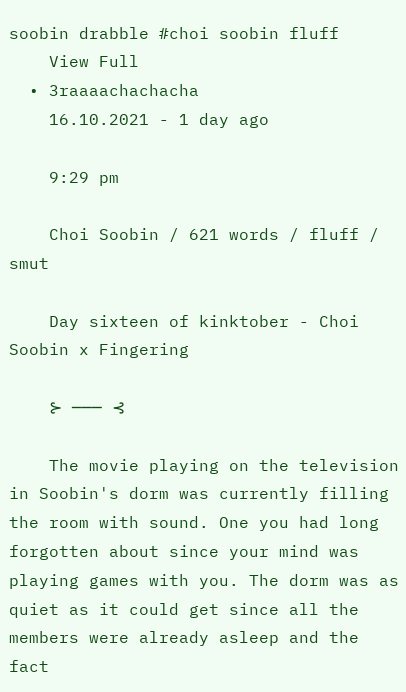soobin drabble #choi soobin fluff
    View Full
  • 3raaaachachacha
    16.10.2021 - 1 day ago

    9:29 pm

    Choi Soobin / 621 words / fluff / smut

    Day sixteen of kinktober - Choi Soobin x Fingering

    ⊱ ─── ⊰

    The movie playing on the television in Soobin's dorm was currently filling the room with sound. One you had long forgotten about since your mind was playing games with you. The dorm was as quiet as it could get since all the members were already asleep and the fact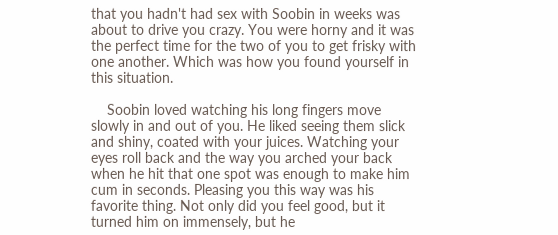that you hadn't had sex with Soobin in weeks was about to drive you crazy. You were horny and it was the perfect time for the two of you to get frisky with one another. Which was how you found yourself in this situation.

    Soobin loved watching his long fingers move slowly in and out of you. He liked seeing them slick and shiny, coated with your juices. Watching your eyes roll back and the way you arched your back when he hit that one spot was enough to make him cum in seconds. Pleasing you this way was his favorite thing. Not only did you feel good, but it turned him on immensely, but he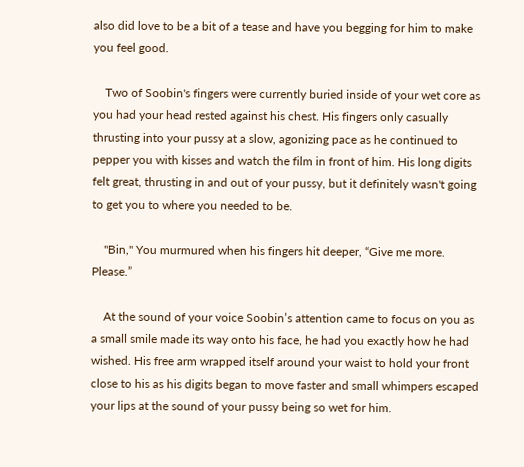also did love to be a bit of a tease and have you begging for him to make you feel good.

    Two of Soobin's fingers were currently buried inside of your wet core as you had your head rested against his chest. His fingers only casually thrusting into your pussy at a slow, agonizing pace as he continued to pepper you with kisses and watch the film in front of him. His long digits felt great, thrusting in and out of your pussy, but it definitely wasn't going to get you to where you needed to be.

    "Bin," You murmured when his fingers hit deeper, “Give me more. Please.”

    At the sound of your voice Soobin’s attention came to focus on you as a small smile made its way onto his face, he had you exactly how he had wished. His free arm wrapped itself around your waist to hold your front close to his as his digits began to move faster and small whimpers escaped your lips at the sound of your pussy being so wet for him.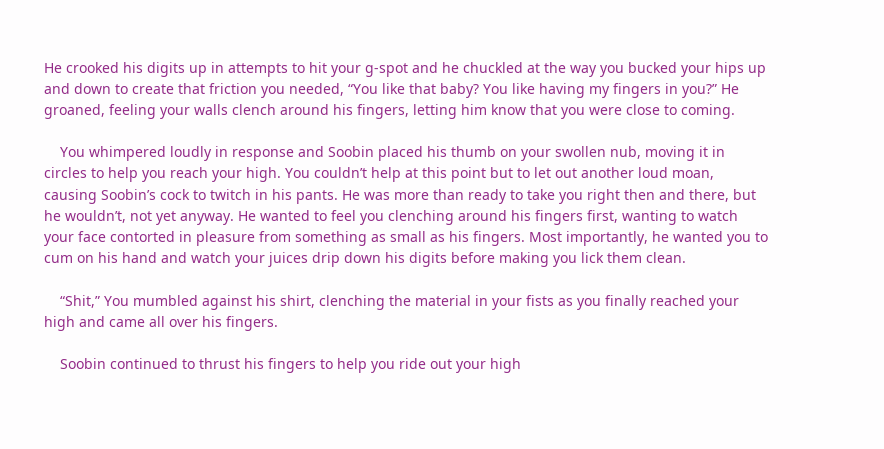He crooked his digits up in attempts to hit your g-spot and he chuckled at the way you bucked your hips up and down to create that friction you needed, “You like that baby? You like having my fingers in you?” He groaned, feeling your walls clench around his fingers, letting him know that you were close to coming.

    You whimpered loudly in response and Soobin placed his thumb on your swollen nub, moving it in circles to help you reach your high. You couldn’t help at this point but to let out another loud moan, causing Soobin’s cock to twitch in his pants. He was more than ready to take you right then and there, but he wouldn’t, not yet anyway. He wanted to feel you clenching around his fingers first, wanting to watch your face contorted in pleasure from something as small as his fingers. Most importantly, he wanted you to cum on his hand and watch your juices drip down his digits before making you lick them clean.

    “Shit,” You mumbled against his shirt, clenching the material in your fists as you finally reached your high and came all over his fingers.

    Soobin continued to thrust his fingers to help you ride out your high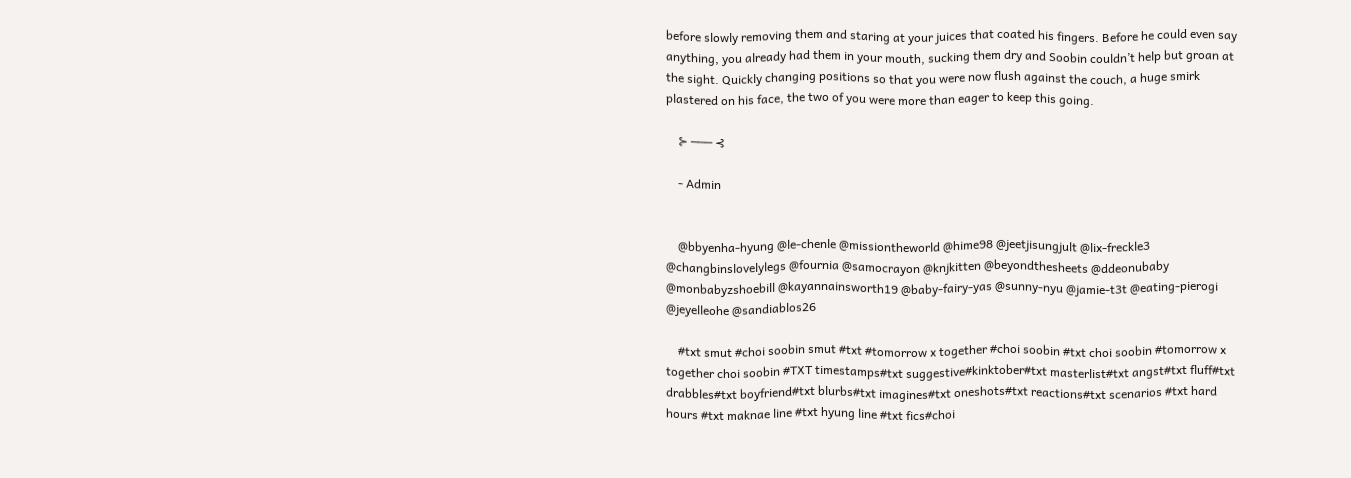before slowly removing them and staring at your juices that coated his fingers. Before he could even say anything, you already had them in your mouth, sucking them dry and Soobin couldn’t help but groan at the sight. Quickly changing positions so that you were now flush against the couch, a huge smirk plastered on his face, the two of you were more than eager to keep this going.

    ⊱ ─── ⊰

    - Admin


    @bbyenha-hyung @le-chenle @missiontheworld @hime98 @jeetjisungjult @lix-freckle3 @changbinslovelylegs @fournia @samocrayon @knjkitten @beyondthesheets @ddeonubaby @monbabyzshoebill @kayannainsworth19 @baby-fairy-yas @sunny-nyu @jamie-t3t @eating-pierogi @jeyelleohe @sandiablos26

    #txt smut #choi soobin smut #txt #tomorrow x together #choi soobin #txt choi soobin #tomorrow x together choi soobin #TXT timestamps#txt suggestive#kinktober#txt masterlist#txt angst#txt fluff#txt drabbles#txt boyfriend#txt blurbs#txt imagines#txt oneshots#txt reactions#txt scenarios #txt hard hours #txt maknae line #txt hyung line #txt fics#choi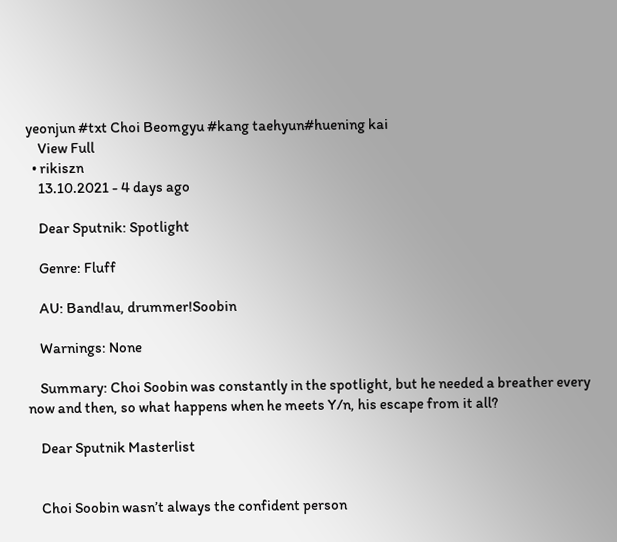yeonjun #txt Choi Beomgyu #kang taehyun#huening kai
    View Full
  • rikiszn
    13.10.2021 - 4 days ago

    Dear Sputnik: Spotlight

    Genre: Fluff

    AU: Band!au, drummer!Soobin

    Warnings: None

    Summary: Choi Soobin was constantly in the spotlight, but he needed a breather every now and then, so what happens when he meets Y/n, his escape from it all?

    Dear Sputnik Masterlist


    Choi Soobin wasn’t always the confident person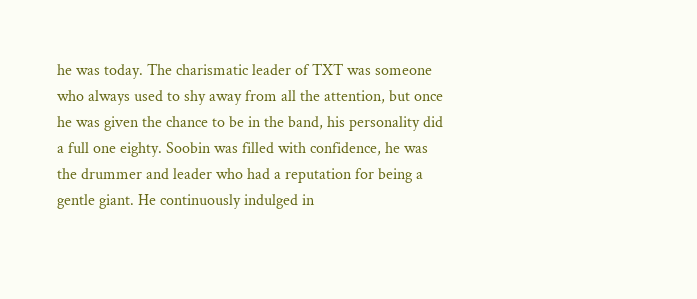he was today. The charismatic leader of TXT was someone who always used to shy away from all the attention, but once he was given the chance to be in the band, his personality did a full one eighty. Soobin was filled with confidence, he was the drummer and leader who had a reputation for being a gentle giant. He continuously indulged in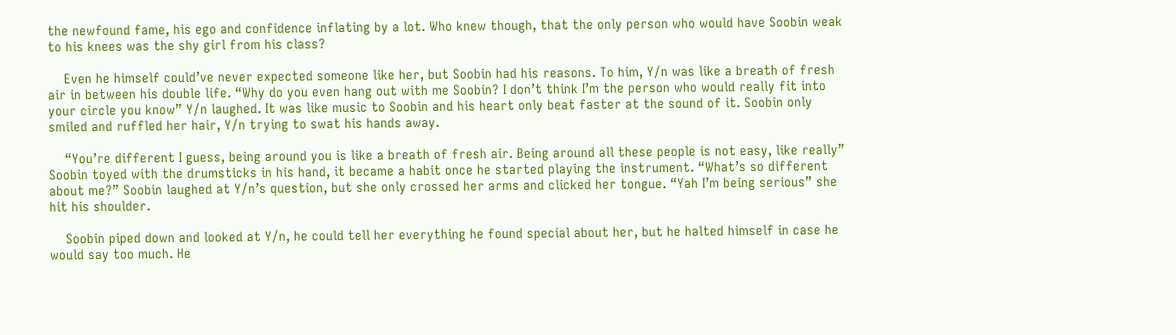the newfound fame, his ego and confidence inflating by a lot. Who knew though, that the only person who would have Soobin weak to his knees was the shy girl from his class?

    Even he himself could’ve never expected someone like her, but Soobin had his reasons. To him, Y/n was like a breath of fresh air in between his double life. “Why do you even hang out with me Soobin? I don’t think I’m the person who would really fit into your circle you know” Y/n laughed. It was like music to Soobin and his heart only beat faster at the sound of it. Soobin only smiled and ruffled her hair, Y/n trying to swat his hands away.

    “You’re different I guess, being around you is like a breath of fresh air. Being around all these people is not easy, like really” Soobin toyed with the drumsticks in his hand, it became a habit once he started playing the instrument. “What’s so different about me?” Soobin laughed at Y/n’s question, but she only crossed her arms and clicked her tongue. “Yah I’m being serious” she hit his shoulder.

    Soobin piped down and looked at Y/n, he could tell her everything he found special about her, but he halted himself in case he would say too much. He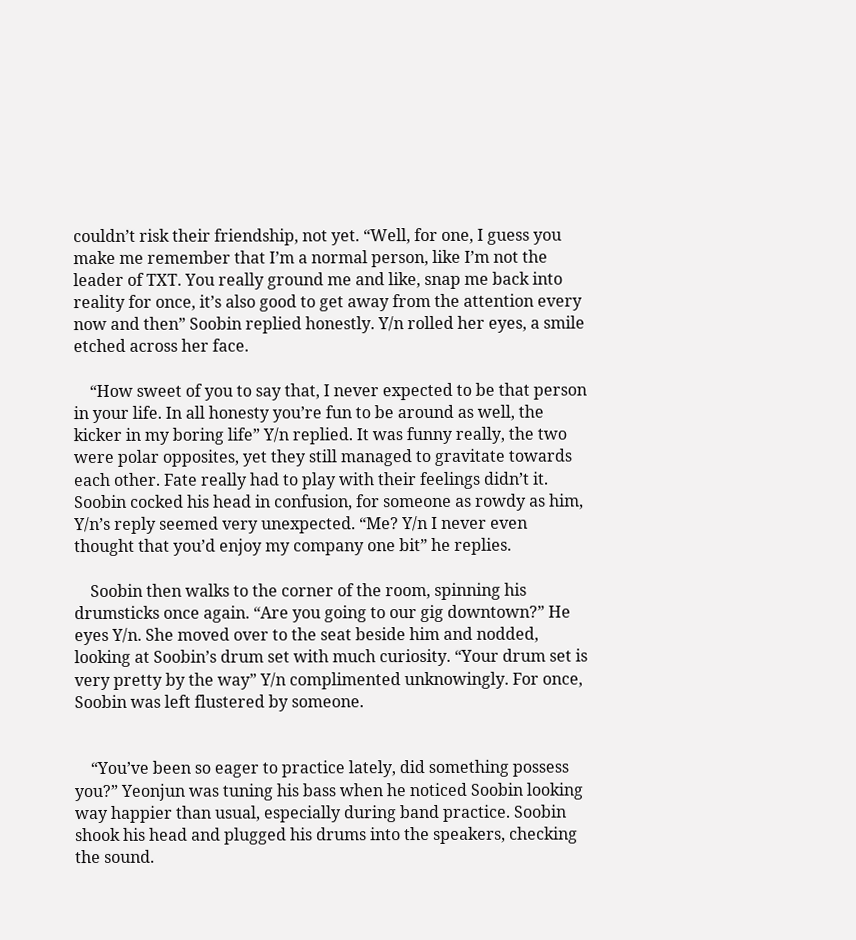couldn’t risk their friendship, not yet. “Well, for one, I guess you make me remember that I’m a normal person, like I’m not the leader of TXT. You really ground me and like, snap me back into reality for once, it’s also good to get away from the attention every now and then” Soobin replied honestly. Y/n rolled her eyes, a smile etched across her face.

    “How sweet of you to say that, I never expected to be that person in your life. In all honesty you’re fun to be around as well, the kicker in my boring life” Y/n replied. It was funny really, the two were polar opposites, yet they still managed to gravitate towards each other. Fate really had to play with their feelings didn’t it. Soobin cocked his head in confusion, for someone as rowdy as him, Y/n’s reply seemed very unexpected. “Me? Y/n I never even thought that you’d enjoy my company one bit” he replies.

    Soobin then walks to the corner of the room, spinning his drumsticks once again. “Are you going to our gig downtown?” He eyes Y/n. She moved over to the seat beside him and nodded, looking at Soobin’s drum set with much curiosity. “Your drum set is very pretty by the way” Y/n complimented unknowingly. For once, Soobin was left flustered by someone.


    “You’ve been so eager to practice lately, did something possess you?” Yeonjun was tuning his bass when he noticed Soobin looking way happier than usual, especially during band practice. Soobin shook his head and plugged his drums into the speakers, checking the sound.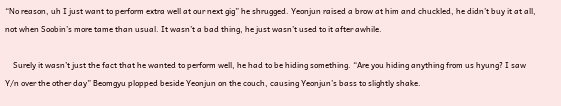“No reason, uh I just want to perform extra well at our next gig” he shrugged. Yeonjun raised a brow at him and chuckled, he didn’t buy it at all, not when Soobin’s more tame than usual. It wasn’t a bad thing, he just wasn’t used to it after awhile.

    Surely it wasn’t just the fact that he wanted to perform well, he had to be hiding something. “Are you hiding anything from us hyung? I saw Y/n over the other day” Beomgyu plopped beside Yeonjun on the couch, causing Yeonjun’s bass to slightly shake.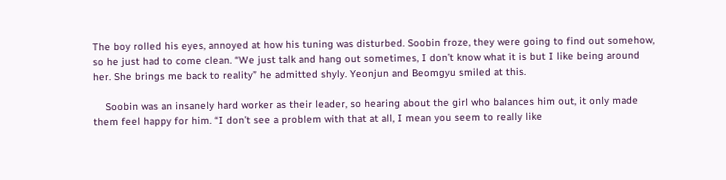The boy rolled his eyes, annoyed at how his tuning was disturbed. Soobin froze, they were going to find out somehow, so he just had to come clean. “We just talk and hang out sometimes, I don’t know what it is but I like being around her. She brings me back to reality” he admitted shyly. Yeonjun and Beomgyu smiled at this.

    Soobin was an insanely hard worker as their leader, so hearing about the girl who balances him out, it only made them feel happy for him. “I don’t see a problem with that at all, I mean you seem to really like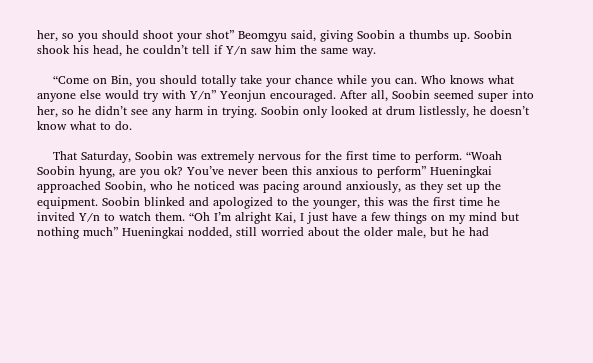her, so you should shoot your shot” Beomgyu said, giving Soobin a thumbs up. Soobin shook his head, he couldn’t tell if Y/n saw him the same way.

    “Come on Bin, you should totally take your chance while you can. Who knows what anyone else would try with Y/n” Yeonjun encouraged. After all, Soobin seemed super into her, so he didn’t see any harm in trying. Soobin only looked at drum listlessly, he doesn’t know what to do.

    That Saturday, Soobin was extremely nervous for the first time to perform. “Woah Soobin hyung, are you ok? You’ve never been this anxious to perform” Hueningkai approached Soobin, who he noticed was pacing around anxiously, as they set up the equipment. Soobin blinked and apologized to the younger, this was the first time he invited Y/n to watch them. “Oh I’m alright Kai, I just have a few things on my mind but nothing much” Hueningkai nodded, still worried about the older male, but he had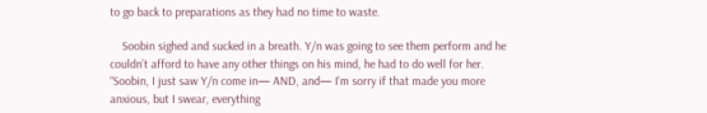to go back to preparations as they had no time to waste.

    Soobin sighed and sucked in a breath. Y/n was going to see them perform and he couldn’t afford to have any other things on his mind, he had to do well for her. “Soobin, I just saw Y/n come in— AND, and— I’m sorry if that made you more anxious, but I swear, everything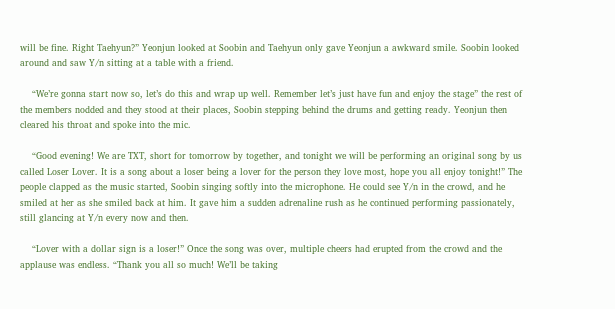will be fine. Right Taehyun?” Yeonjun looked at Soobin and Taehyun only gave Yeonjun a awkward smile. Soobin looked around and saw Y/n sitting at a table with a friend.

    “We’re gonna start now so, let’s do this and wrap up well. Remember let’s just have fun and enjoy the stage” the rest of the members nodded and they stood at their places, Soobin stepping behind the drums and getting ready. Yeonjun then cleared his throat and spoke into the mic.

    “Good evening! We are TXT, short for tomorrow by together, and tonight we will be performing an original song by us called Loser Lover. It is a song about a loser being a lover for the person they love most, hope you all enjoy tonight!” The people clapped as the music started, Soobin singing softly into the microphone. He could see Y/n in the crowd, and he smiled at her as she smiled back at him. It gave him a sudden adrenaline rush as he continued performing passionately, still glancing at Y/n every now and then.

    “Lover with a dollar sign is a loser!” Once the song was over, multiple cheers had erupted from the crowd and the applause was endless. “Thank you all so much! We’ll be taking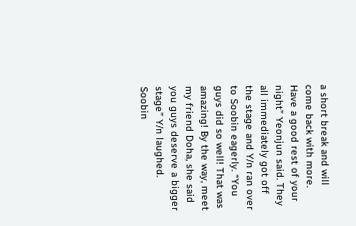a short break and will come back with more. Have a good rest of your night” Yeonjun said. They all immediately got off the stage and Y/n ran over to Soobin eagerly. “You guys did so well! That was amazing! By the way, meet my friend Doha, she said you guys deserve a bigger stage” Y/n laughed. Soobin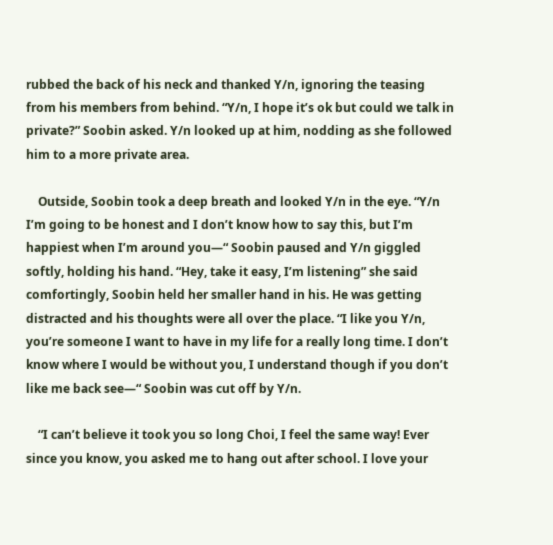rubbed the back of his neck and thanked Y/n, ignoring the teasing from his members from behind. “Y/n, I hope it’s ok but could we talk in private?” Soobin asked. Y/n looked up at him, nodding as she followed him to a more private area.

    Outside, Soobin took a deep breath and looked Y/n in the eye. “Y/n I’m going to be honest and I don’t know how to say this, but I’m happiest when I’m around you—“ Soobin paused and Y/n giggled softly, holding his hand. “Hey, take it easy, I’m listening” she said comfortingly, Soobin held her smaller hand in his. He was getting distracted and his thoughts were all over the place. “I like you Y/n, you’re someone I want to have in my life for a really long time. I don’t know where I would be without you, I understand though if you don’t like me back see—“ Soobin was cut off by Y/n.

    “I can’t believe it took you so long Choi, I feel the same way! Ever since you know, you asked me to hang out after school. I love your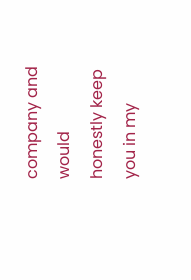company and would honestly keep you in my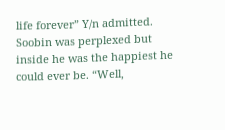life forever” Y/n admitted. Soobin was perplexed but inside he was the happiest he could ever be. “Well,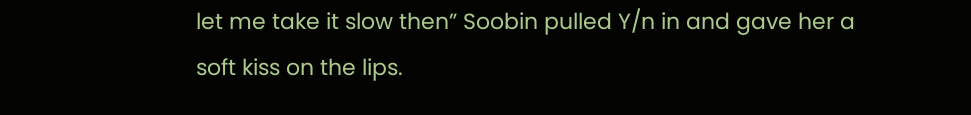let me take it slow then” Soobin pulled Y/n in and gave her a soft kiss on the lips.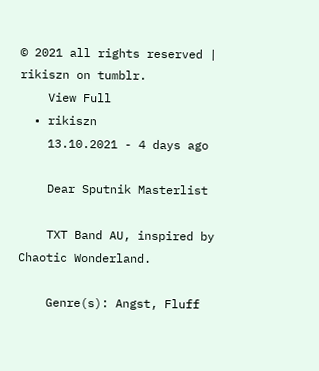© 2021 all rights reserved | rikiszn on tumblr.
    View Full
  • rikiszn
    13.10.2021 - 4 days ago

    Dear Sputnik Masterlist

    TXT Band AU, inspired by Chaotic Wonderland.

    Genre(s): Angst, Fluff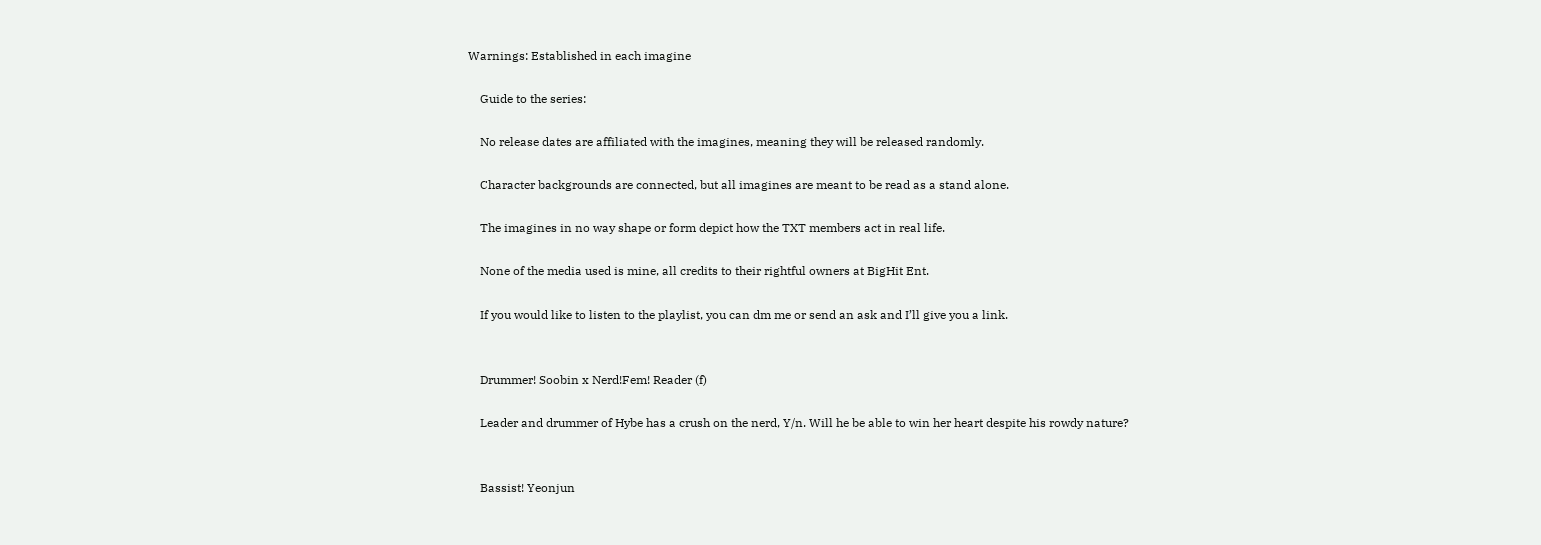Warnings: Established in each imagine

    Guide to the series:

    No release dates are affiliated with the imagines, meaning they will be released randomly.

    Character backgrounds are connected, but all imagines are meant to be read as a stand alone.

    The imagines in no way shape or form depict how the TXT members act in real life.

    None of the media used is mine, all credits to their rightful owners at BigHit Ent.

    If you would like to listen to the playlist, you can dm me or send an ask and I’ll give you a link.


    Drummer! Soobin x Nerd!Fem! Reader (f)

    Leader and drummer of Hybe has a crush on the nerd, Y/n. Will he be able to win her heart despite his rowdy nature?


    Bassist! Yeonjun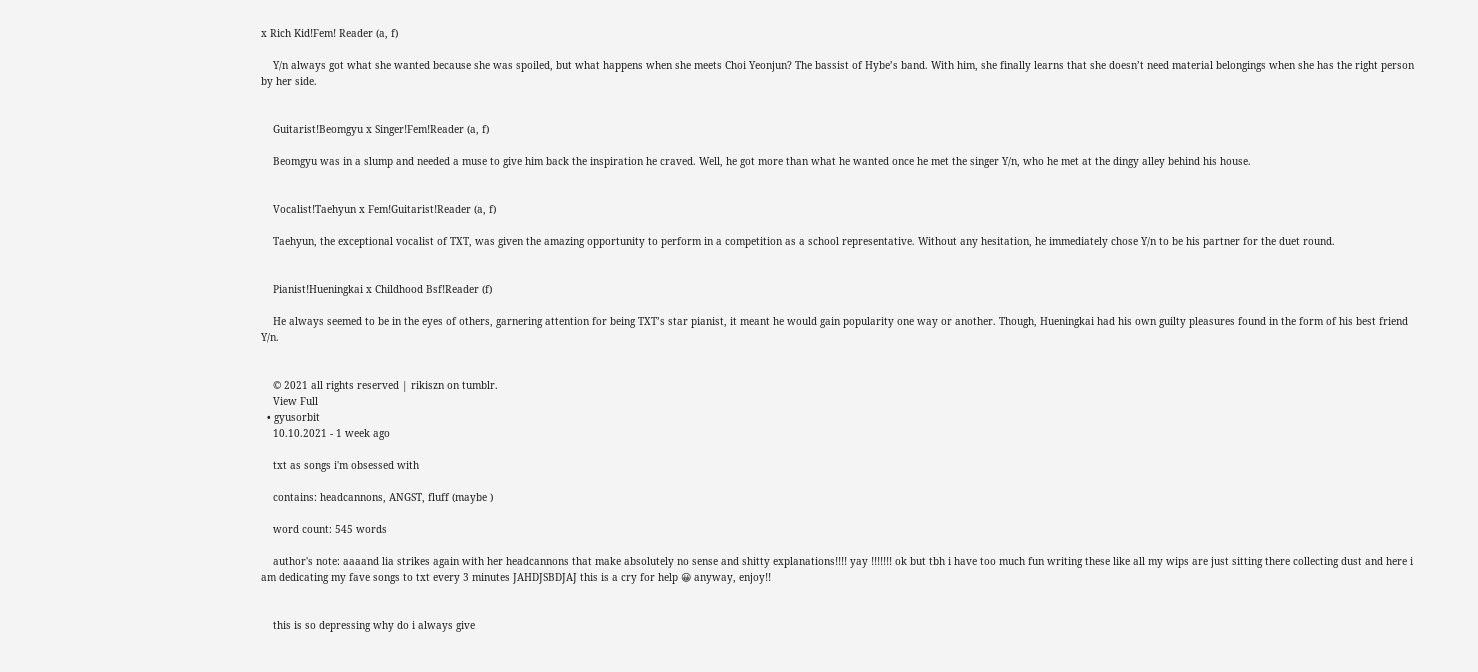x Rich Kid!Fem! Reader (a, f)

    Y/n always got what she wanted because she was spoiled, but what happens when she meets Choi Yeonjun? The bassist of Hybe’s band. With him, she finally learns that she doesn’t need material belongings when she has the right person by her side.


    Guitarist!Beomgyu x Singer!Fem!Reader (a, f)

    Beomgyu was in a slump and needed a muse to give him back the inspiration he craved. Well, he got more than what he wanted once he met the singer Y/n, who he met at the dingy alley behind his house.


    Vocalist!Taehyun x Fem!Guitarist!Reader (a, f)

    Taehyun, the exceptional vocalist of TXT, was given the amazing opportunity to perform in a competition as a school representative. Without any hesitation, he immediately chose Y/n to be his partner for the duet round.


    Pianist!Hueningkai x Childhood Bsf!Reader (f)

    He always seemed to be in the eyes of others, garnering attention for being TXT’s star pianist, it meant he would gain popularity one way or another. Though, Hueningkai had his own guilty pleasures found in the form of his best friend Y/n.


    © 2021 all rights reserved | rikiszn on tumblr.
    View Full
  • gyusorbit
    10.10.2021 - 1 week ago

    txt as songs i'm obsessed with

    contains: headcannons, ANGST, fluff (maybe )

    word count: 545 words

    author's note: aaaand lia strikes again with her headcannons that make absolutely no sense and shitty explanations!!!! yay !!!!!!! ok but tbh i have too much fun writing these like all my wips are just sitting there collecting dust and here i am dedicating my fave songs to txt every 3 minutes JAHDJSBDJAJ this is a cry for help 😀 anyway, enjoy!!


    this is so depressing why do i always give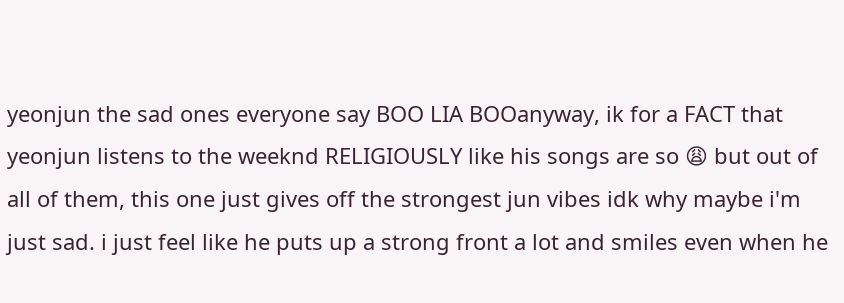yeonjun the sad ones everyone say BOO LIA BOOanyway, ik for a FACT that yeonjun listens to the weeknd RELIGIOUSLY like his songs are so 😩 but out of all of them, this one just gives off the strongest jun vibes idk why maybe i'm just sad. i just feel like he puts up a strong front a lot and smiles even when he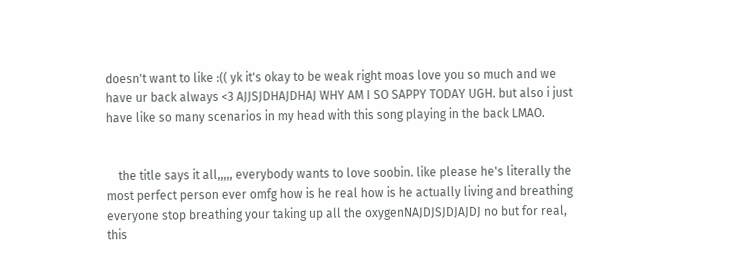doesn't want to like :(( yk it's okay to be weak right moas love you so much and we have ur back always <3 AJJSJDHAJDHAJ WHY AM I SO SAPPY TODAY UGH. but also i just have like so many scenarios in my head with this song playing in the back LMAO.


    the title says it all,,,,, everybody wants to love soobin. like please he's literally the most perfect person ever omfg how is he real how is he actually living and breathing everyone stop breathing your taking up all the oxygenNAJDJSJDJAJDJ no but for real, this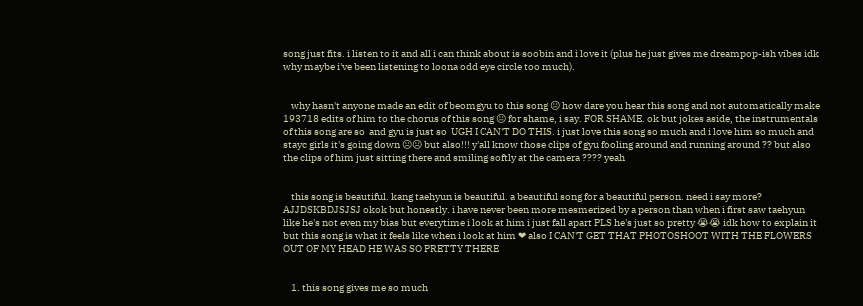song just fits. i listen to it and all i can think about is soobin and i love it (plus he just gives me dreampop-ish vibes idk why maybe i've been listening to loona odd eye circle too much).


    why hasn't anyone made an edit of beomgyu to this song 😐 how dare you hear this song and not automatically make 193718 edits of him to the chorus of this song 😐 for shame, i say. FOR SHAME. ok but jokes aside, the instrumentals of this song are so  and gyu is just so  UGH I CAN'T DO THIS. i just love this song so much and i love him so much and stayc girls it's going down ☹☹ but also!!! y'all know those clips of gyu fooling around and running around ?? but also the clips of him just sitting there and smiling softly at the camera ???? yeah


    this song is beautiful. kang taehyun is beautiful. a beautiful song for a beautiful person. need i say more? AJJDSKBDJSJSJ okok but honestly. i have never been more mesmerized by a person than when i first saw taehyun like he's not even my bias but everytime i look at him i just fall apart PLS he's just so pretty 😭😭 idk how to explain it but this song is what it feels like when i look at him ❤ also I CAN'T GET THAT PHOTOSHOOT WITH THE FLOWERS OUT OF MY HEAD HE WAS SO PRETTY THERE


    1. this song gives me so much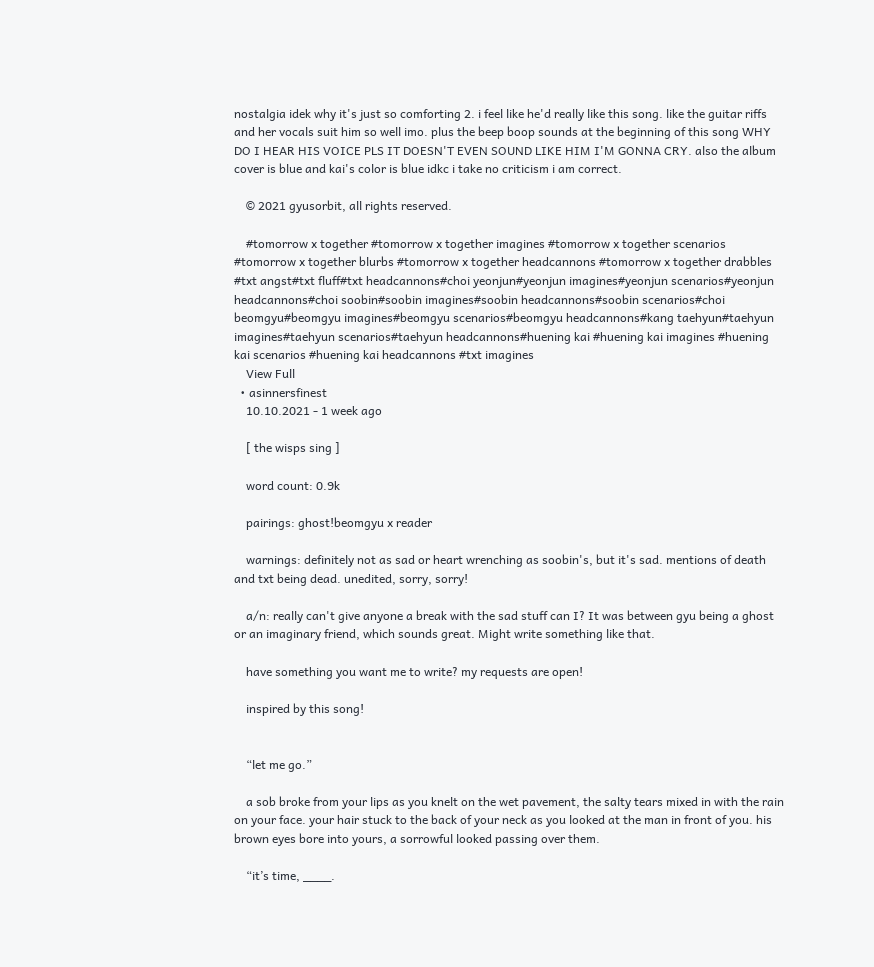nostalgia idek why it's just so comforting 2. i feel like he'd really like this song. like the guitar riffs and her vocals suit him so well imo. plus the beep boop sounds at the beginning of this song WHY DO I HEAR HIS VOICE PLS IT DOESN'T EVEN SOUND LIKE HIM I'M GONNA CRY. also the album cover is blue and kai's color is blue idkc i take no criticism i am correct.

    © 2021 gyusorbit, all rights reserved.

    #tomorrow x together #tomorrow x together imagines #tomorrow x together scenarios #tomorrow x together blurbs #tomorrow x together headcannons #tomorrow x together drabbles #txt angst#txt fluff#txt headcannons#choi yeonjun#yeonjun imagines#yeonjun scenarios#yeonjun headcannons#choi soobin#soobin imagines#soobin headcannons#soobin scenarios#choi beomgyu#beomgyu imagines#beomgyu scenarios#beomgyu headcannons#kang taehyun#taehyun imagines#taehyun scenarios#taehyun headcannons#huening kai #huening kai imagines #huening kai scenarios #huening kai headcannons #txt imagines
    View Full
  • asinnersfinest
    10.10.2021 - 1 week ago

    [ the wisps sing ]

    word count: 0.9k

    pairings: ghost!beomgyu x reader

    warnings: definitely not as sad or heart wrenching as soobin's, but it's sad. mentions of death and txt being dead. unedited, sorry, sorry!

    a/n: really can't give anyone a break with the sad stuff can I? It was between gyu being a ghost or an imaginary friend, which sounds great. Might write something like that.

    have something you want me to write? my requests are open!

    inspired by this song!


    “let me go.”

    a sob broke from your lips as you knelt on the wet pavement, the salty tears mixed in with the rain on your face. your hair stuck to the back of your neck as you looked at the man in front of you. his brown eyes bore into yours, a sorrowful looked passing over them.

    “it’s time, ____.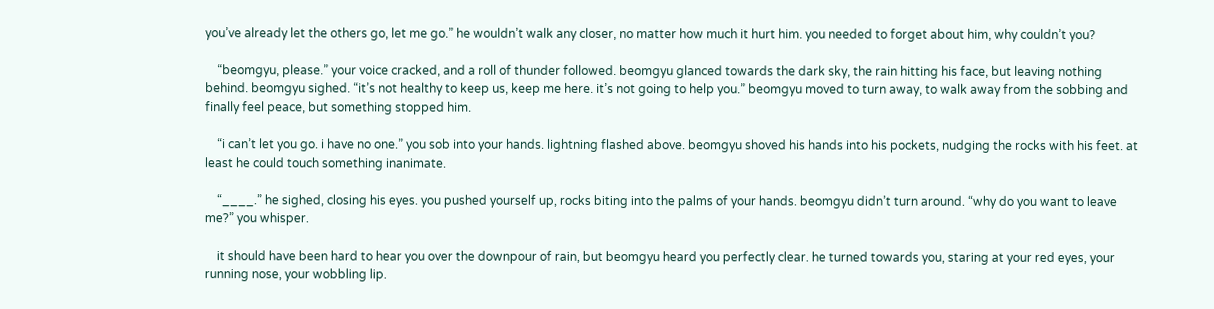you’ve already let the others go, let me go.” he wouldn’t walk any closer, no matter how much it hurt him. you needed to forget about him, why couldn’t you?

    “beomgyu, please.” your voice cracked, and a roll of thunder followed. beomgyu glanced towards the dark sky, the rain hitting his face, but leaving nothing behind. beomgyu sighed. “it’s not healthy to keep us, keep me here. it’s not going to help you.” beomgyu moved to turn away, to walk away from the sobbing and finally feel peace, but something stopped him.

    “i can’t let you go. i have no one.” you sob into your hands. lightning flashed above. beomgyu shoved his hands into his pockets, nudging the rocks with his feet. at least he could touch something inanimate.

    “____.” he sighed, closing his eyes. you pushed yourself up, rocks biting into the palms of your hands. beomgyu didn’t turn around. “why do you want to leave me?” you whisper.

    it should have been hard to hear you over the downpour of rain, but beomgyu heard you perfectly clear. he turned towards you, staring at your red eyes, your running nose, your wobbling lip.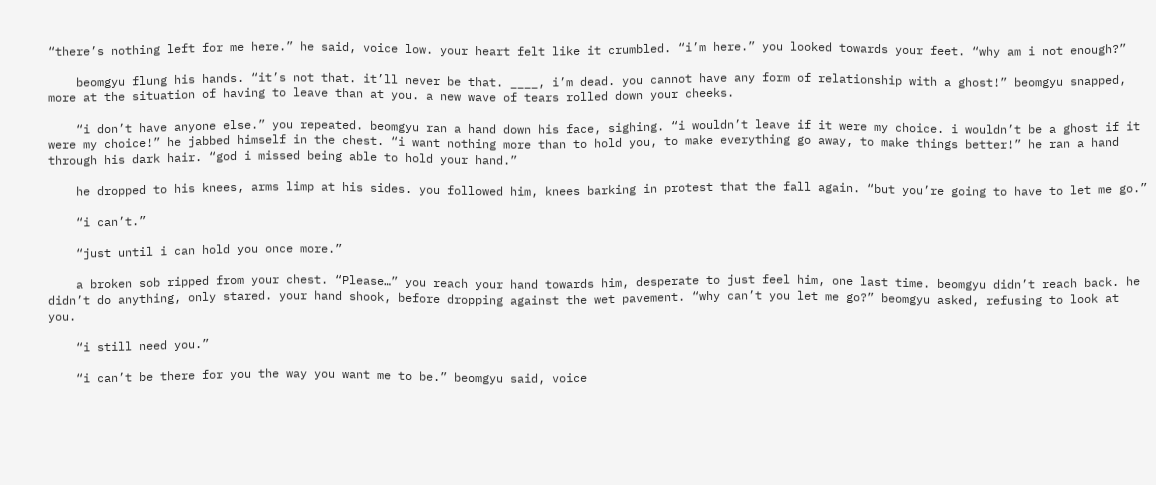“there’s nothing left for me here.” he said, voice low. your heart felt like it crumbled. “i’m here.” you looked towards your feet. “why am i not enough?”

    beomgyu flung his hands. “it’s not that. it’ll never be that. ____, i’m dead. you cannot have any form of relationship with a ghost!” beomgyu snapped, more at the situation of having to leave than at you. a new wave of tears rolled down your cheeks.

    “i don’t have anyone else.” you repeated. beomgyu ran a hand down his face, sighing. “i wouldn’t leave if it were my choice. i wouldn’t be a ghost if it were my choice!” he jabbed himself in the chest. “i want nothing more than to hold you, to make everything go away, to make things better!” he ran a hand through his dark hair. “god i missed being able to hold your hand.”

    he dropped to his knees, arms limp at his sides. you followed him, knees barking in protest that the fall again. “but you’re going to have to let me go.”

    “i can’t.”

    “just until i can hold you once more.”

    a broken sob ripped from your chest. “Please…” you reach your hand towards him, desperate to just feel him, one last time. beomgyu didn’t reach back. he didn’t do anything, only stared. your hand shook, before dropping against the wet pavement. “why can’t you let me go?” beomgyu asked, refusing to look at you.

    “i still need you.”

    “i can’t be there for you the way you want me to be.” beomgyu said, voice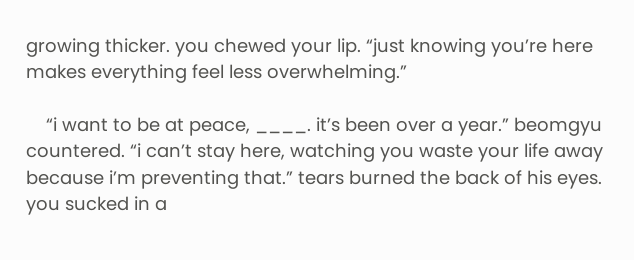growing thicker. you chewed your lip. “just knowing you’re here makes everything feel less overwhelming.”

    “i want to be at peace, ____. it’s been over a year.” beomgyu countered. “i can’t stay here, watching you waste your life away because i’m preventing that.” tears burned the back of his eyes. you sucked in a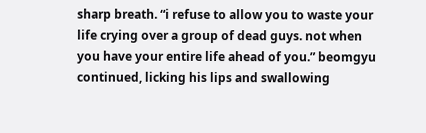sharp breath. “i refuse to allow you to waste your life crying over a group of dead guys. not when you have your entire life ahead of you.” beomgyu continued, licking his lips and swallowing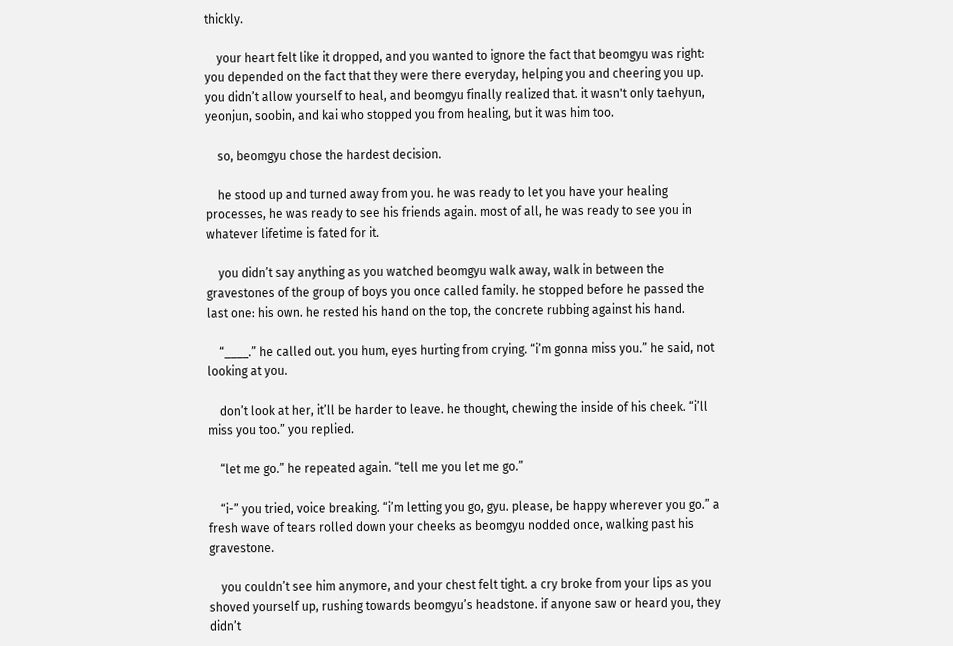thickly.

    your heart felt like it dropped, and you wanted to ignore the fact that beomgyu was right: you depended on the fact that they were there everyday, helping you and cheering you up. you didn’t allow yourself to heal, and beomgyu finally realized that. it wasn't only taehyun, yeonjun, soobin, and kai who stopped you from healing, but it was him too.

    so, beomgyu chose the hardest decision.

    he stood up and turned away from you. he was ready to let you have your healing processes, he was ready to see his friends again. most of all, he was ready to see you in whatever lifetime is fated for it.

    you didn’t say anything as you watched beomgyu walk away, walk in between the gravestones of the group of boys you once called family. he stopped before he passed the last one: his own. he rested his hand on the top, the concrete rubbing against his hand.

    “____.” he called out. you hum, eyes hurting from crying. “i’m gonna miss you.” he said, not looking at you.

    don’t look at her, it’ll be harder to leave. he thought, chewing the inside of his cheek. “i’ll miss you too.” you replied.

    “let me go.” he repeated again. “tell me you let me go.”

    “i-” you tried, voice breaking. “i’m letting you go, gyu. please, be happy wherever you go.” a fresh wave of tears rolled down your cheeks as beomgyu nodded once, walking past his gravestone.

    you couldn’t see him anymore, and your chest felt tight. a cry broke from your lips as you shoved yourself up, rushing towards beomgyu’s headstone. if anyone saw or heard you, they didn’t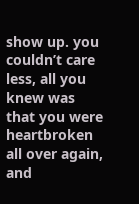show up. you couldn’t care less, all you knew was that you were heartbroken all over again, and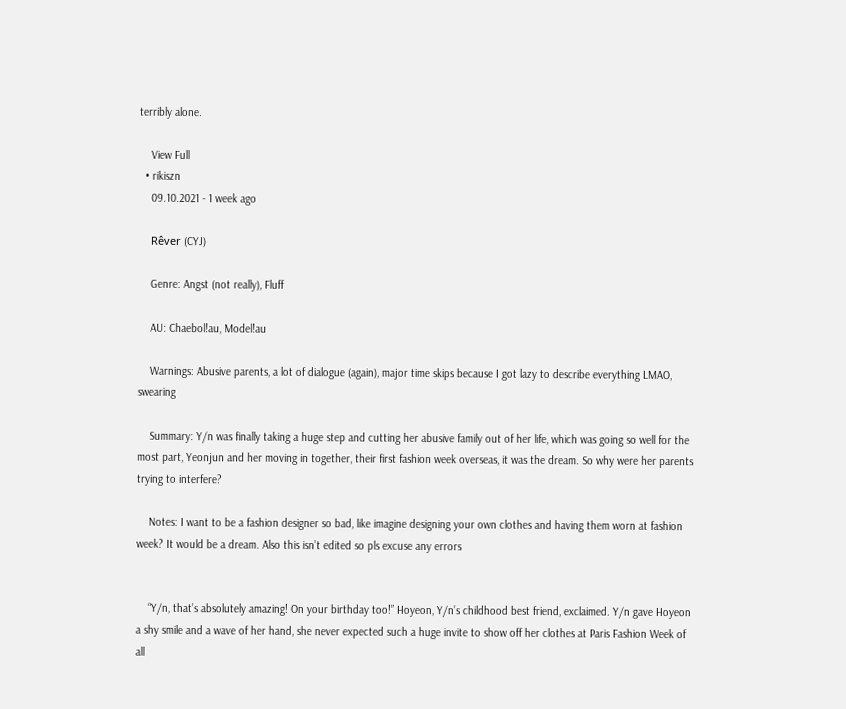terribly alone.

    View Full
  • rikiszn
    09.10.2021 - 1 week ago

    Rêver (CYJ)

    Genre: Angst (not really), Fluff

    AU: Chaebol!au, Model!au

    Warnings: Abusive parents, a lot of dialogue (again), major time skips because I got lazy to describe everything LMAO, swearing

    Summary: Y/n was finally taking a huge step and cutting her abusive family out of her life, which was going so well for the most part, Yeonjun and her moving in together, their first fashion week overseas, it was the dream. So why were her parents trying to interfere?

    Notes: I want to be a fashion designer so bad, like imagine designing your own clothes and having them worn at fashion week? It would be a dream. Also this isn’t edited so pls excuse any errors


    “Y/n, that’s absolutely amazing! On your birthday too!” Hoyeon, Y/n’s childhood best friend, exclaimed. Y/n gave Hoyeon a shy smile and a wave of her hand, she never expected such a huge invite to show off her clothes at Paris Fashion Week of all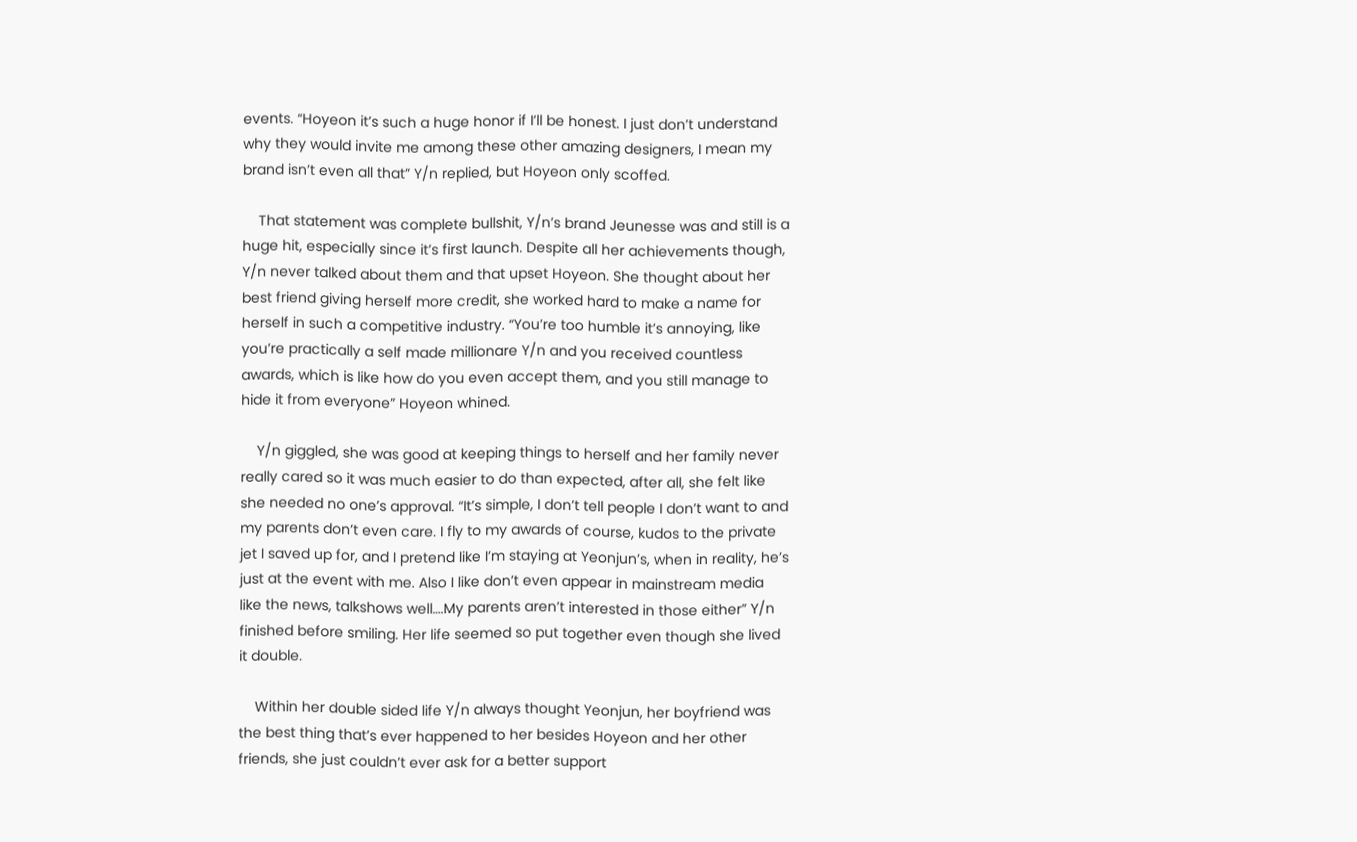events. “Hoyeon it’s such a huge honor if I’ll be honest. I just don’t understand why they would invite me among these other amazing designers, I mean my brand isn’t even all that” Y/n replied, but Hoyeon only scoffed.

    That statement was complete bullshit, Y/n’s brand Jeunesse was and still is a huge hit, especially since it’s first launch. Despite all her achievements though, Y/n never talked about them and that upset Hoyeon. She thought about her best friend giving herself more credit, she worked hard to make a name for herself in such a competitive industry. “You’re too humble it’s annoying, like you’re practically a self made millionare Y/n and you received countless awards, which is like how do you even accept them, and you still manage to hide it from everyone” Hoyeon whined.

    Y/n giggled, she was good at keeping things to herself and her family never really cared so it was much easier to do than expected, after all, she felt like she needed no one’s approval. “It’s simple, I don’t tell people I don’t want to and my parents don’t even care. I fly to my awards of course, kudos to the private jet I saved up for, and I pretend like I’m staying at Yeonjun’s, when in reality, he’s just at the event with me. Also I like don’t even appear in mainstream media like the news, talkshows well….My parents aren’t interested in those either” Y/n finished before smiling. Her life seemed so put together even though she lived it double.

    Within her double sided life Y/n always thought Yeonjun, her boyfriend was the best thing that’s ever happened to her besides Hoyeon and her other friends, she just couldn’t ever ask for a better support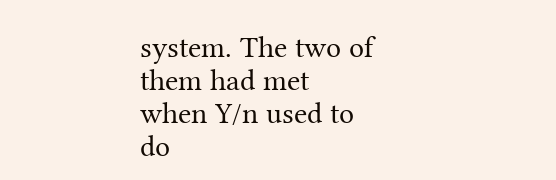system. The two of them had met when Y/n used to do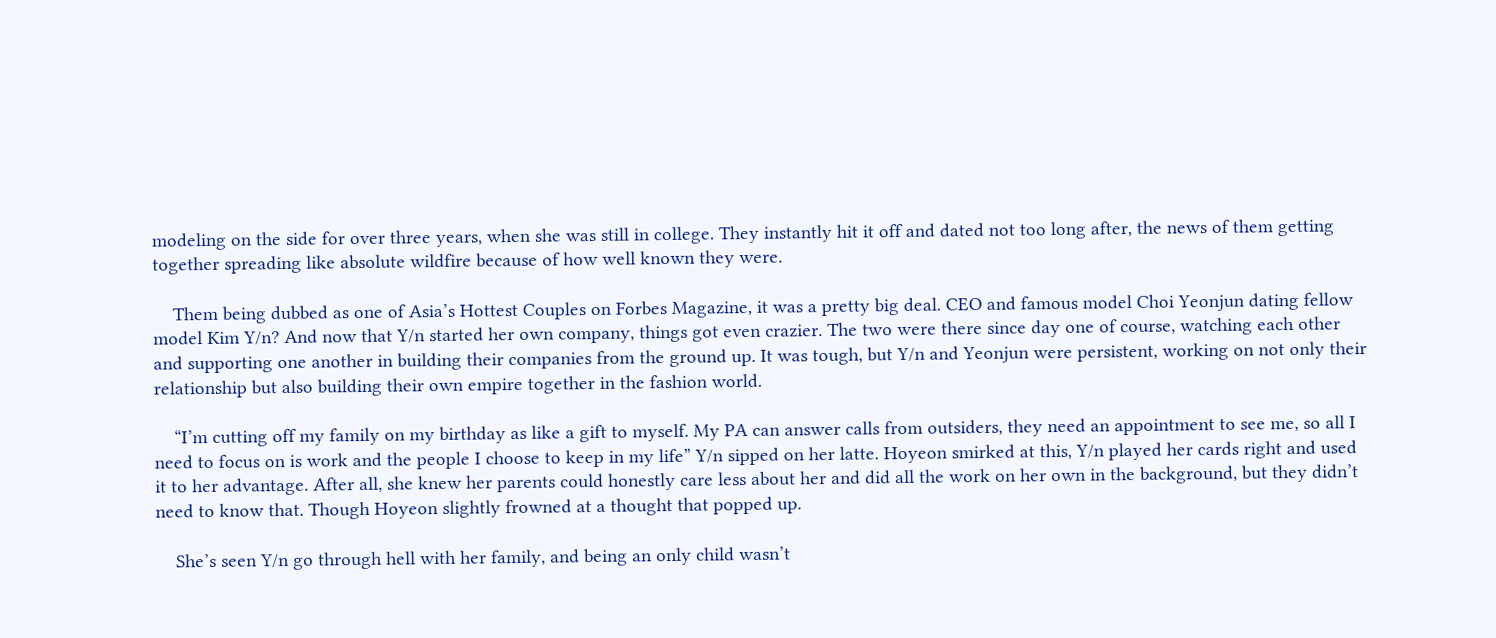modeling on the side for over three years, when she was still in college. They instantly hit it off and dated not too long after, the news of them getting together spreading like absolute wildfire because of how well known they were.

    Them being dubbed as one of Asia’s Hottest Couples on Forbes Magazine, it was a pretty big deal. CEO and famous model Choi Yeonjun dating fellow model Kim Y/n? And now that Y/n started her own company, things got even crazier. The two were there since day one of course, watching each other and supporting one another in building their companies from the ground up. It was tough, but Y/n and Yeonjun were persistent, working on not only their relationship but also building their own empire together in the fashion world.

    “I’m cutting off my family on my birthday as like a gift to myself. My PA can answer calls from outsiders, they need an appointment to see me, so all I need to focus on is work and the people I choose to keep in my life” Y/n sipped on her latte. Hoyeon smirked at this, Y/n played her cards right and used it to her advantage. After all, she knew her parents could honestly care less about her and did all the work on her own in the background, but they didn’t need to know that. Though Hoyeon slightly frowned at a thought that popped up.

    She’s seen Y/n go through hell with her family, and being an only child wasn’t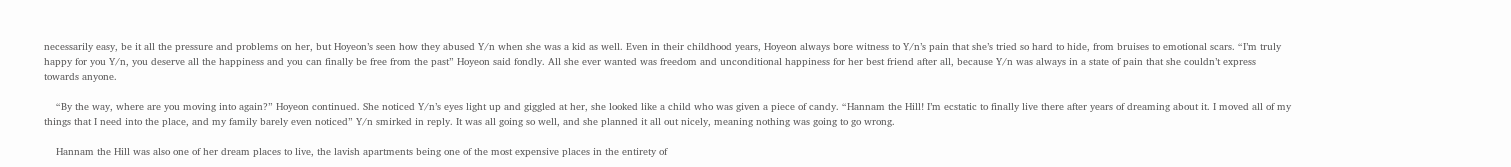necessarily easy, be it all the pressure and problems on her, but Hoyeon’s seen how they abused Y/n when she was a kid as well. Even in their childhood years, Hoyeon always bore witness to Y/n’s pain that she’s tried so hard to hide, from bruises to emotional scars. “I’m truly happy for you Y/n, you deserve all the happiness and you can finally be free from the past” Hoyeon said fondly. All she ever wanted was freedom and unconditional happiness for her best friend after all, because Y/n was always in a state of pain that she couldn’t express towards anyone.

    “By the way, where are you moving into again?” Hoyeon continued. She noticed Y/n’s eyes light up and giggled at her, she looked like a child who was given a piece of candy. “Hannam the Hill! I’m ecstatic to finally live there after years of dreaming about it. I moved all of my things that I need into the place, and my family barely even noticed” Y/n smirked in reply. It was all going so well, and she planned it all out nicely, meaning nothing was going to go wrong.

    Hannam the Hill was also one of her dream places to live, the lavish apartments being one of the most expensive places in the entirety of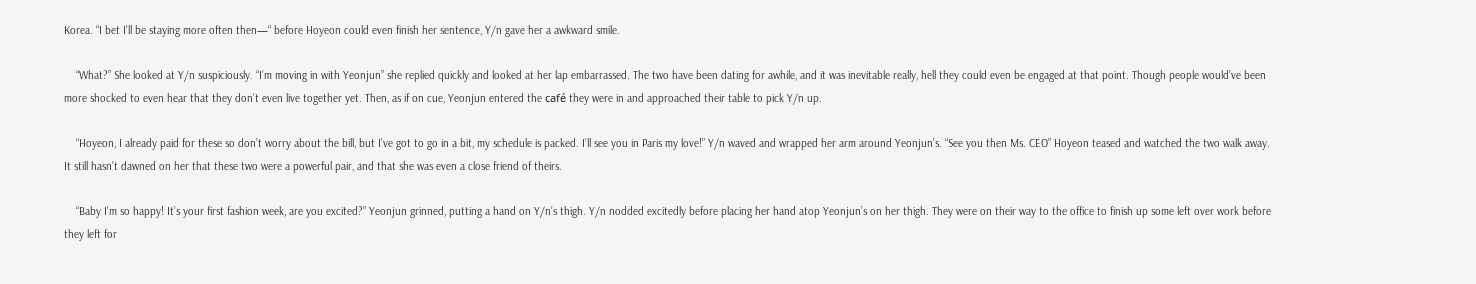Korea. “I bet I’ll be staying more often then—“ before Hoyeon could even finish her sentence, Y/n gave her a awkward smile.

    “What?” She looked at Y/n suspiciously. “I’m moving in with Yeonjun” she replied quickly and looked at her lap embarrassed. The two have been dating for awhile, and it was inevitable really, hell they could even be engaged at that point. Though people would’ve been more shocked to even hear that they don’t even live together yet. Then, as if on cue, Yeonjun entered the café they were in and approached their table to pick Y/n up.

    “Hoyeon, I already paid for these so don’t worry about the bill, but I’ve got to go in a bit, my schedule is packed. I’ll see you in Paris my love!” Y/n waved and wrapped her arm around Yeonjun’s. “See you then Ms. CEO” Hoyeon teased and watched the two walk away. It still hasn’t dawned on her that these two were a powerful pair, and that she was even a close friend of theirs.

    “Baby I’m so happy! It’s your first fashion week, are you excited?” Yeonjun grinned, putting a hand on Y/n’s thigh. Y/n nodded excitedly before placing her hand atop Yeonjun’s on her thigh. They were on their way to the office to finish up some left over work before they left for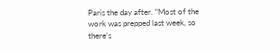Paris the day after. “Most of the work was prepped last week, so there’s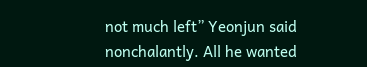not much left” Yeonjun said nonchalantly. All he wanted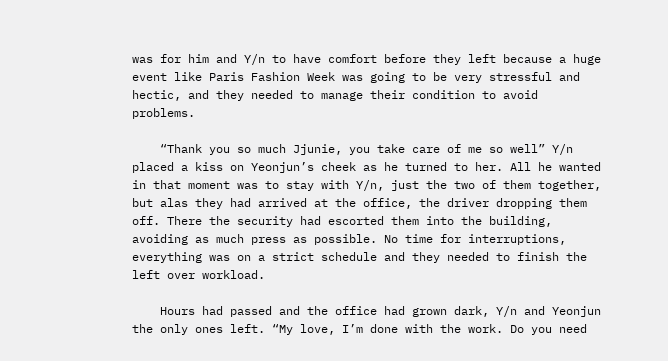was for him and Y/n to have comfort before they left because a huge event like Paris Fashion Week was going to be very stressful and hectic, and they needed to manage their condition to avoid problems.

    “Thank you so much Jjunie, you take care of me so well” Y/n placed a kiss on Yeonjun’s cheek as he turned to her. All he wanted in that moment was to stay with Y/n, just the two of them together, but alas they had arrived at the office, the driver dropping them off. There the security had escorted them into the building, avoiding as much press as possible. No time for interruptions, everything was on a strict schedule and they needed to finish the left over workload.

    Hours had passed and the office had grown dark, Y/n and Yeonjun the only ones left. “My love, I’m done with the work. Do you need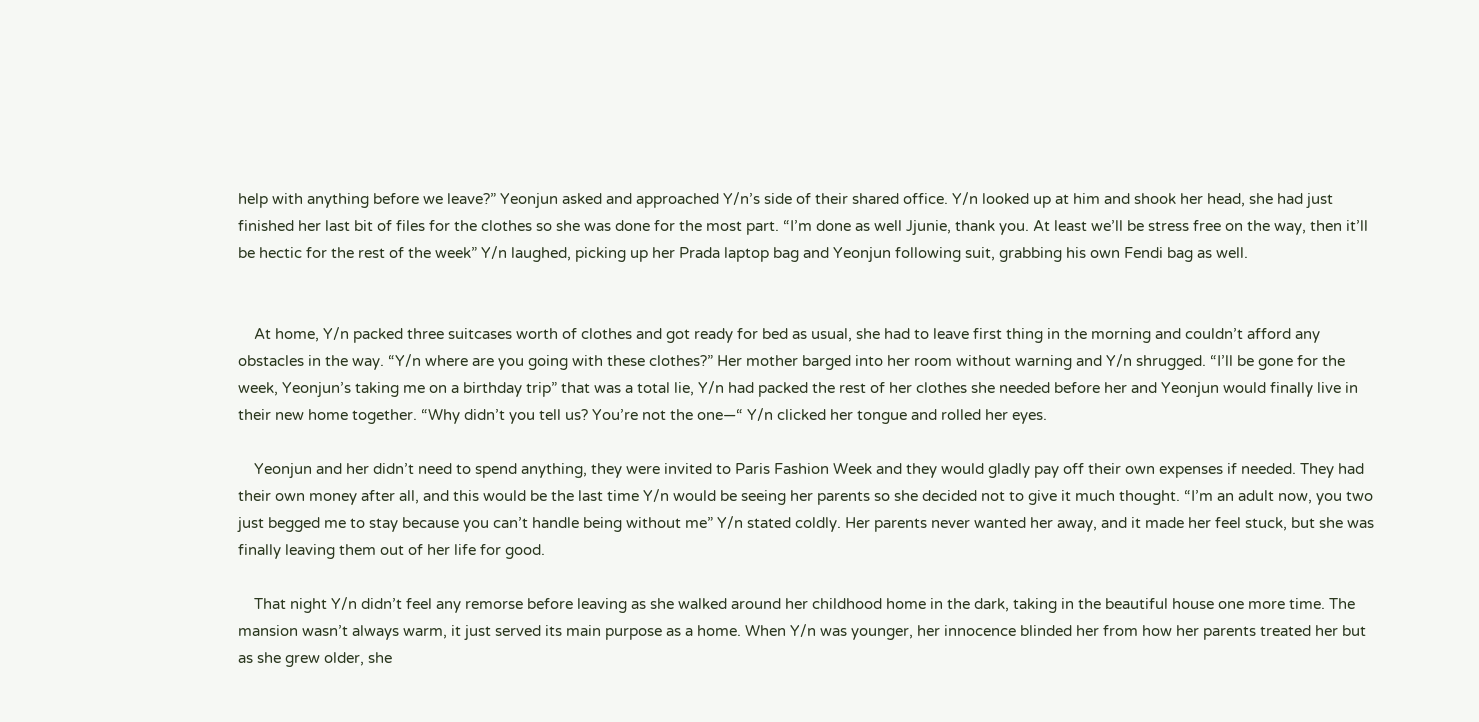help with anything before we leave?” Yeonjun asked and approached Y/n’s side of their shared office. Y/n looked up at him and shook her head, she had just finished her last bit of files for the clothes so she was done for the most part. “I’m done as well Jjunie, thank you. At least we’ll be stress free on the way, then it’ll be hectic for the rest of the week” Y/n laughed, picking up her Prada laptop bag and Yeonjun following suit, grabbing his own Fendi bag as well.


    At home, Y/n packed three suitcases worth of clothes and got ready for bed as usual, she had to leave first thing in the morning and couldn’t afford any obstacles in the way. “Y/n where are you going with these clothes?” Her mother barged into her room without warning and Y/n shrugged. “I’ll be gone for the week, Yeonjun’s taking me on a birthday trip” that was a total lie, Y/n had packed the rest of her clothes she needed before her and Yeonjun would finally live in their new home together. “Why didn’t you tell us? You’re not the one—“ Y/n clicked her tongue and rolled her eyes.

    Yeonjun and her didn’t need to spend anything, they were invited to Paris Fashion Week and they would gladly pay off their own expenses if needed. They had their own money after all, and this would be the last time Y/n would be seeing her parents so she decided not to give it much thought. “I’m an adult now, you two just begged me to stay because you can’t handle being without me” Y/n stated coldly. Her parents never wanted her away, and it made her feel stuck, but she was finally leaving them out of her life for good.

    That night Y/n didn’t feel any remorse before leaving as she walked around her childhood home in the dark, taking in the beautiful house one more time. The mansion wasn’t always warm, it just served its main purpose as a home. When Y/n was younger, her innocence blinded her from how her parents treated her but as she grew older, she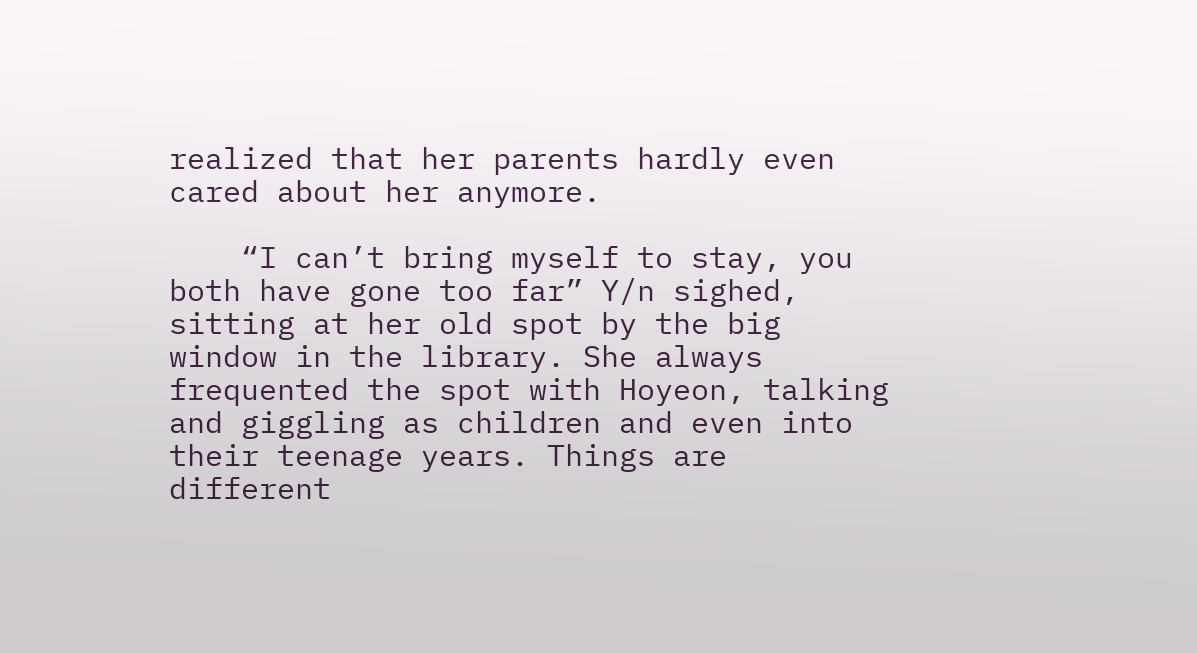realized that her parents hardly even cared about her anymore.

    “I can’t bring myself to stay, you both have gone too far” Y/n sighed, sitting at her old spot by the big window in the library. She always frequented the spot with Hoyeon, talking and giggling as children and even into their teenage years. Things are different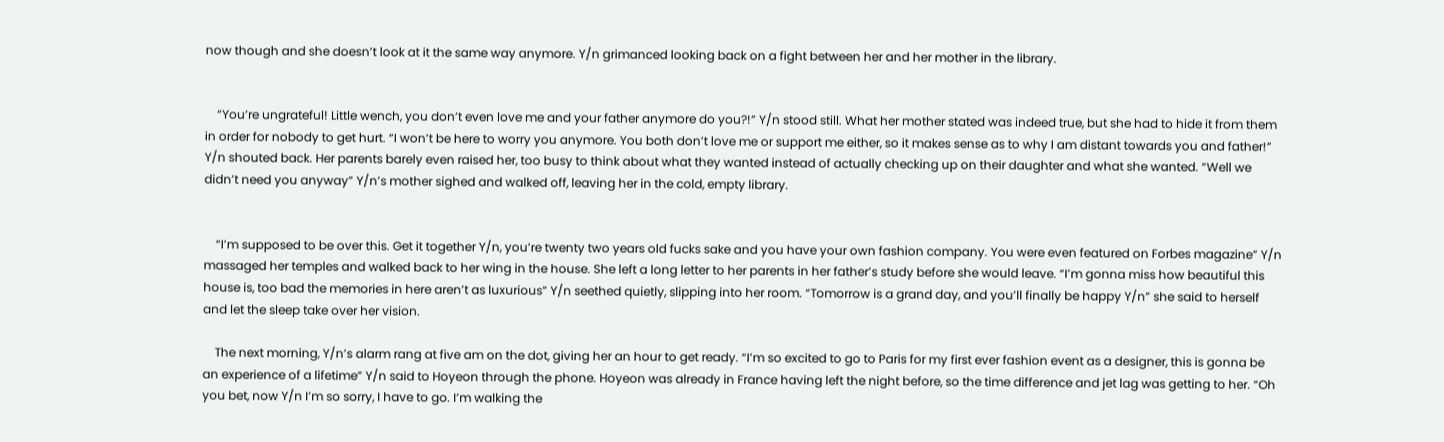now though and she doesn’t look at it the same way anymore. Y/n grimanced looking back on a fight between her and her mother in the library.


    “You’re ungrateful! Little wench, you don’t even love me and your father anymore do you?!” Y/n stood still. What her mother stated was indeed true, but she had to hide it from them in order for nobody to get hurt. “I won’t be here to worry you anymore. You both don’t love me or support me either, so it makes sense as to why I am distant towards you and father!” Y/n shouted back. Her parents barely even raised her, too busy to think about what they wanted instead of actually checking up on their daughter and what she wanted. “Well we didn’t need you anyway” Y/n’s mother sighed and walked off, leaving her in the cold, empty library.


    “I’m supposed to be over this. Get it together Y/n, you’re twenty two years old fucks sake and you have your own fashion company. You were even featured on Forbes magazine” Y/n massaged her temples and walked back to her wing in the house. She left a long letter to her parents in her father’s study before she would leave. “I’m gonna miss how beautiful this house is, too bad the memories in here aren’t as luxurious” Y/n seethed quietly, slipping into her room. “Tomorrow is a grand day, and you’ll finally be happy Y/n” she said to herself and let the sleep take over her vision.

    The next morning, Y/n’s alarm rang at five am on the dot, giving her an hour to get ready. “I’m so excited to go to Paris for my first ever fashion event as a designer, this is gonna be an experience of a lifetime” Y/n said to Hoyeon through the phone. Hoyeon was already in France having left the night before, so the time difference and jet lag was getting to her. “Oh you bet, now Y/n I’m so sorry, I have to go. I’m walking the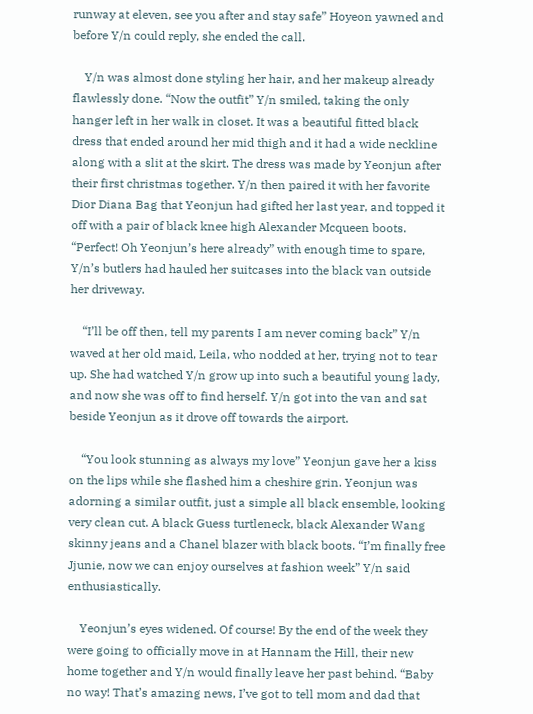runway at eleven, see you after and stay safe” Hoyeon yawned and before Y/n could reply, she ended the call.

    Y/n was almost done styling her hair, and her makeup already flawlessly done. “Now the outfit” Y/n smiled, taking the only hanger left in her walk in closet. It was a beautiful fitted black dress that ended around her mid thigh and it had a wide neckline along with a slit at the skirt. The dress was made by Yeonjun after their first christmas together. Y/n then paired it with her favorite Dior Diana Bag that Yeonjun had gifted her last year, and topped it off with a pair of black knee high Alexander Mcqueen boots. “Perfect! Oh Yeonjun’s here already” with enough time to spare, Y/n’s butlers had hauled her suitcases into the black van outside her driveway.

    “I’ll be off then, tell my parents I am never coming back” Y/n waved at her old maid, Leila, who nodded at her, trying not to tear up. She had watched Y/n grow up into such a beautiful young lady, and now she was off to find herself. Y/n got into the van and sat beside Yeonjun as it drove off towards the airport.

    “You look stunning as always my love” Yeonjun gave her a kiss on the lips while she flashed him a cheshire grin. Yeonjun was adorning a similar outfit, just a simple all black ensemble, looking very clean cut. A black Guess turtleneck, black Alexander Wang skinny jeans and a Chanel blazer with black boots. “I’m finally free Jjunie, now we can enjoy ourselves at fashion week” Y/n said enthusiastically.

    Yeonjun’s eyes widened. Of course! By the end of the week they were going to officially move in at Hannam the Hill, their new home together and Y/n would finally leave her past behind. “Baby no way! That’s amazing news, I’ve got to tell mom and dad that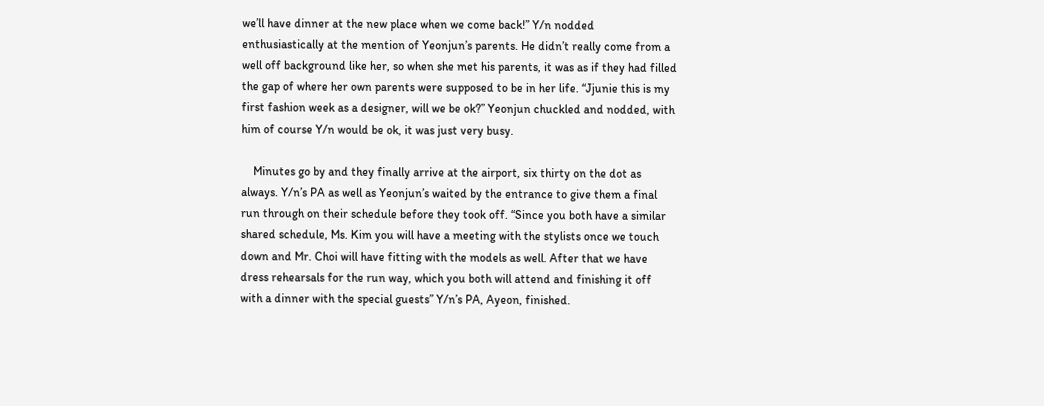we’ll have dinner at the new place when we come back!” Y/n nodded enthusiastically at the mention of Yeonjun’s parents. He didn’t really come from a well off background like her, so when she met his parents, it was as if they had filled the gap of where her own parents were supposed to be in her life. “Jjunie this is my first fashion week as a designer, will we be ok?” Yeonjun chuckled and nodded, with him of course Y/n would be ok, it was just very busy.

    Minutes go by and they finally arrive at the airport, six thirty on the dot as always. Y/n’s PA as well as Yeonjun’s waited by the entrance to give them a final run through on their schedule before they took off. “Since you both have a similar shared schedule, Ms. Kim you will have a meeting with the stylists once we touch down and Mr. Choi will have fitting with the models as well. After that we have dress rehearsals for the run way, which you both will attend and finishing it off with a dinner with the special guests” Y/n’s PA, Ayeon, finished.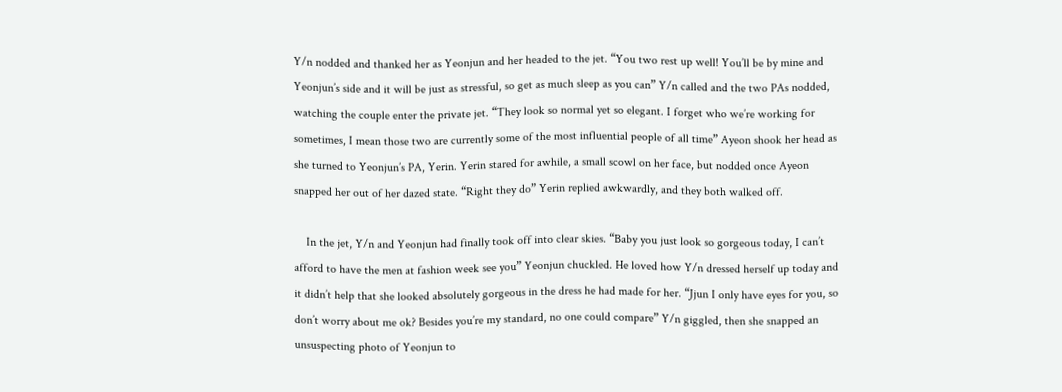Y/n nodded and thanked her as Yeonjun and her headed to the jet. “You two rest up well! You’ll be by mine and Yeonjun’s side and it will be just as stressful, so get as much sleep as you can” Y/n called and the two PAs nodded, watching the couple enter the private jet. “They look so normal yet so elegant. I forget who we’re working for sometimes, I mean those two are currently some of the most influential people of all time” Ayeon shook her head as she turned to Yeonjun’s PA, Yerin. Yerin stared for awhile, a small scowl on her face, but nodded once Ayeon snapped her out of her dazed state. “Right they do” Yerin replied awkwardly, and they both walked off.

    In the jet, Y/n and Yeonjun had finally took off into clear skies. “Baby you just look so gorgeous today, I can’t afford to have the men at fashion week see you” Yeonjun chuckled. He loved how Y/n dressed herself up today and it didn’t help that she looked absolutely gorgeous in the dress he had made for her. “Jjun I only have eyes for you, so don’t worry about me ok? Besides you’re my standard, no one could compare” Y/n giggled, then she snapped an unsuspecting photo of Yeonjun to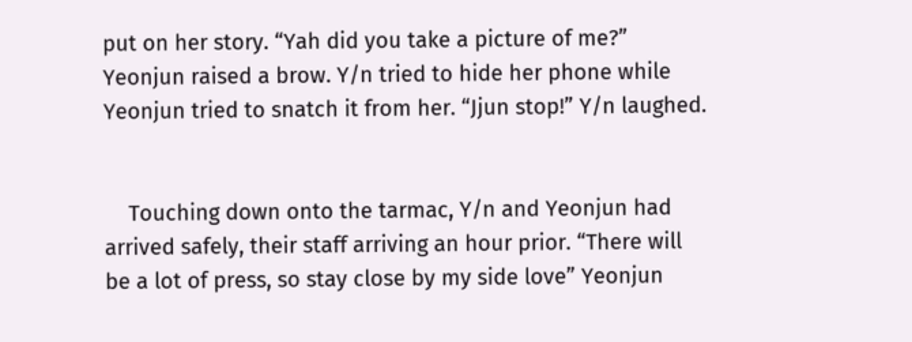put on her story. “Yah did you take a picture of me?” Yeonjun raised a brow. Y/n tried to hide her phone while Yeonjun tried to snatch it from her. “Jjun stop!” Y/n laughed.


    Touching down onto the tarmac, Y/n and Yeonjun had arrived safely, their staff arriving an hour prior. “There will be a lot of press, so stay close by my side love” Yeonjun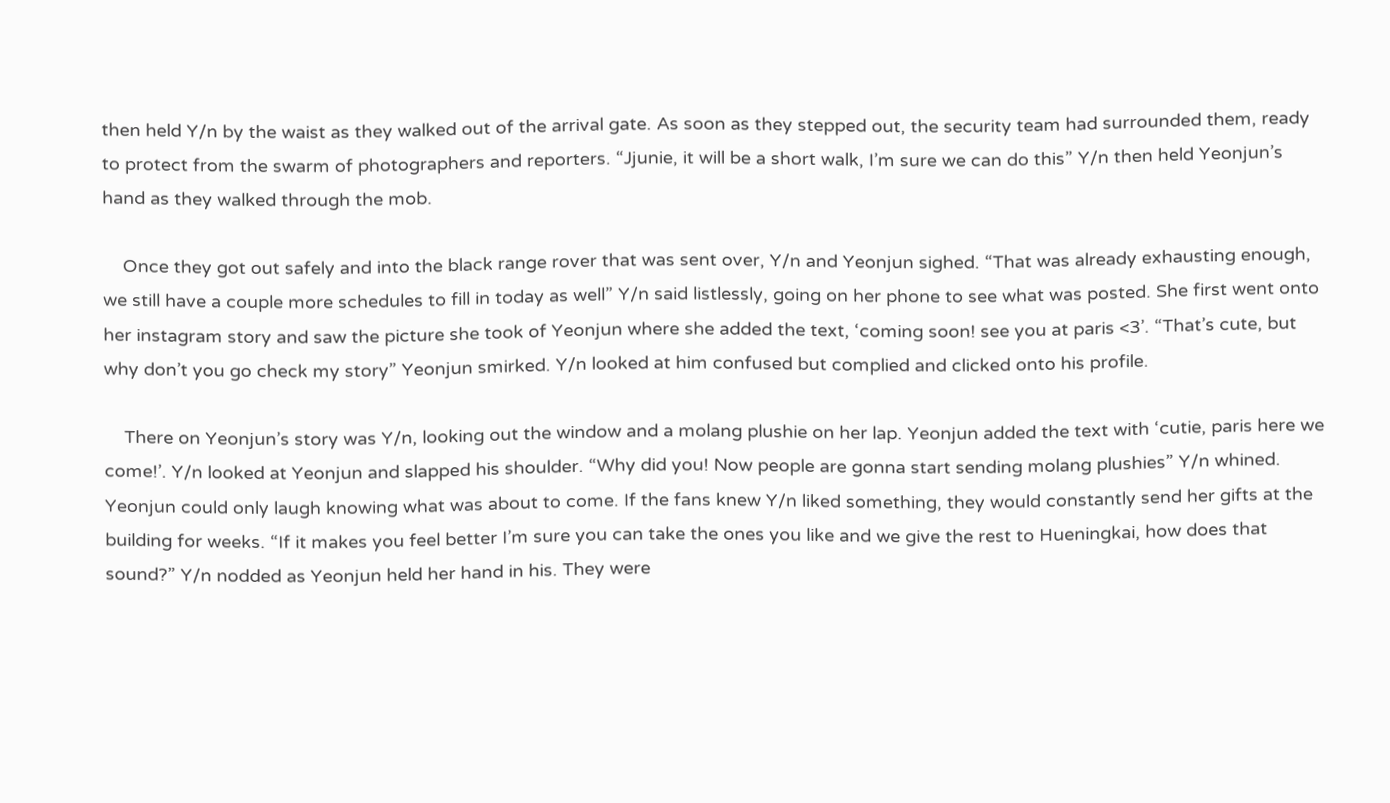then held Y/n by the waist as they walked out of the arrival gate. As soon as they stepped out, the security team had surrounded them, ready to protect from the swarm of photographers and reporters. “Jjunie, it will be a short walk, I’m sure we can do this” Y/n then held Yeonjun’s hand as they walked through the mob.

    Once they got out safely and into the black range rover that was sent over, Y/n and Yeonjun sighed. “That was already exhausting enough, we still have a couple more schedules to fill in today as well” Y/n said listlessly, going on her phone to see what was posted. She first went onto her instagram story and saw the picture she took of Yeonjun where she added the text, ‘coming soon! see you at paris <3’. “That’s cute, but why don’t you go check my story” Yeonjun smirked. Y/n looked at him confused but complied and clicked onto his profile.

    There on Yeonjun’s story was Y/n, looking out the window and a molang plushie on her lap. Yeonjun added the text with ‘cutie, paris here we come!’. Y/n looked at Yeonjun and slapped his shoulder. “Why did you! Now people are gonna start sending molang plushies” Y/n whined. Yeonjun could only laugh knowing what was about to come. If the fans knew Y/n liked something, they would constantly send her gifts at the building for weeks. “If it makes you feel better I’m sure you can take the ones you like and we give the rest to Hueningkai, how does that sound?” Y/n nodded as Yeonjun held her hand in his. They were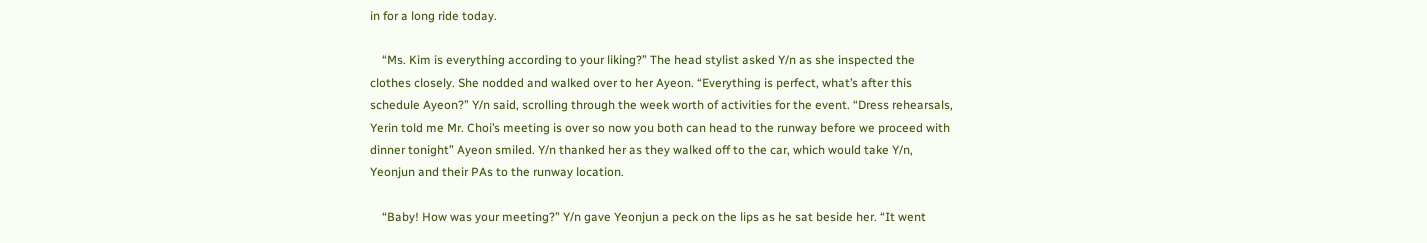in for a long ride today.

    “Ms. Kim is everything according to your liking?” The head stylist asked Y/n as she inspected the clothes closely. She nodded and walked over to her Ayeon. “Everything is perfect, what’s after this schedule Ayeon?” Y/n said, scrolling through the week worth of activities for the event. “Dress rehearsals, Yerin told me Mr. Choi’s meeting is over so now you both can head to the runway before we proceed with dinner tonight” Ayeon smiled. Y/n thanked her as they walked off to the car, which would take Y/n, Yeonjun and their PAs to the runway location.

    “Baby! How was your meeting?” Y/n gave Yeonjun a peck on the lips as he sat beside her. “It went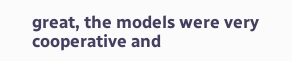great, the models were very cooperative and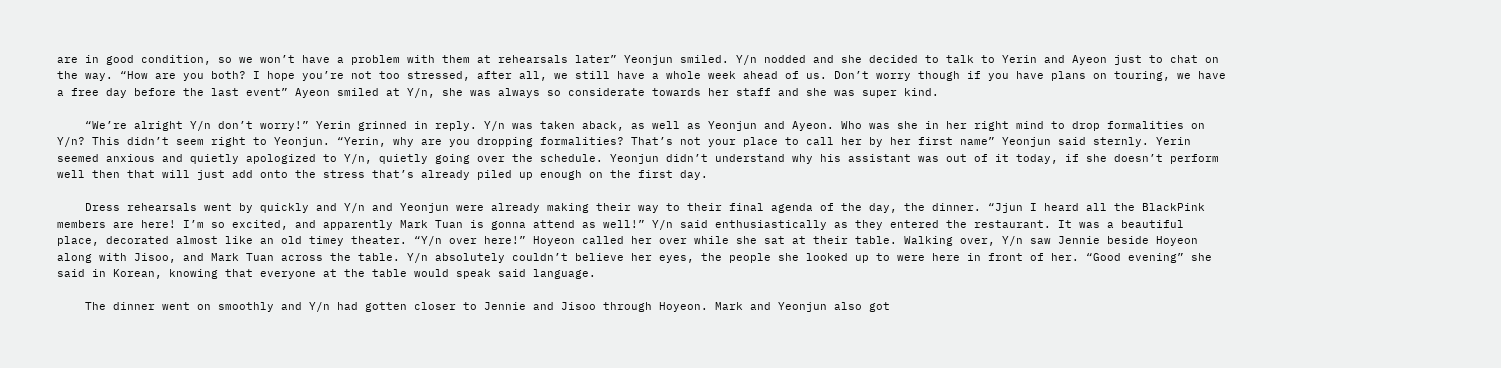are in good condition, so we won’t have a problem with them at rehearsals later” Yeonjun smiled. Y/n nodded and she decided to talk to Yerin and Ayeon just to chat on the way. “How are you both? I hope you’re not too stressed, after all, we still have a whole week ahead of us. Don’t worry though if you have plans on touring, we have a free day before the last event” Ayeon smiled at Y/n, she was always so considerate towards her staff and she was super kind.

    “We’re alright Y/n don’t worry!” Yerin grinned in reply. Y/n was taken aback, as well as Yeonjun and Ayeon. Who was she in her right mind to drop formalities on Y/n? This didn’t seem right to Yeonjun. “Yerin, why are you dropping formalities? That’s not your place to call her by her first name” Yeonjun said sternly. Yerin seemed anxious and quietly apologized to Y/n, quietly going over the schedule. Yeonjun didn’t understand why his assistant was out of it today, if she doesn’t perform well then that will just add onto the stress that’s already piled up enough on the first day.

    Dress rehearsals went by quickly and Y/n and Yeonjun were already making their way to their final agenda of the day, the dinner. “Jjun I heard all the BlackPink members are here! I’m so excited, and apparently Mark Tuan is gonna attend as well!” Y/n said enthusiastically as they entered the restaurant. It was a beautiful place, decorated almost like an old timey theater. “Y/n over here!” Hoyeon called her over while she sat at their table. Walking over, Y/n saw Jennie beside Hoyeon along with Jisoo, and Mark Tuan across the table. Y/n absolutely couldn’t believe her eyes, the people she looked up to were here in front of her. “Good evening” she said in Korean, knowing that everyone at the table would speak said language.

    The dinner went on smoothly and Y/n had gotten closer to Jennie and Jisoo through Hoyeon. Mark and Yeonjun also got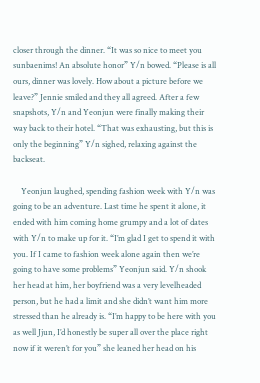closer through the dinner. “It was so nice to meet you sunbaenims! An absolute honor” Y/n bowed. “Please is all ours, dinner was lovely. How about a picture before we leave?” Jennie smiled and they all agreed. After a few snapshots, Y/n and Yeonjun were finally making their way back to their hotel. “That was exhausting, but this is only the beginning” Y/n sighed, relaxing against the backseat.

    Yeonjun laughed, spending fashion week with Y/n was going to be an adventure. Last time he spent it alone, it ended with him coming home grumpy and a lot of dates with Y/n to make up for it. “I’m glad I get to spend it with you. If I came to fashion week alone again then we’re going to have some problems” Yeonjun said. Y/n shook her head at him, her boyfriend was a very levelheaded person, but he had a limit and she didn’t want him more stressed than he already is. “I’m happy to be here with you as well Jjun, I’d honestly be super all over the place right now if it weren’t for you” she leaned her head on his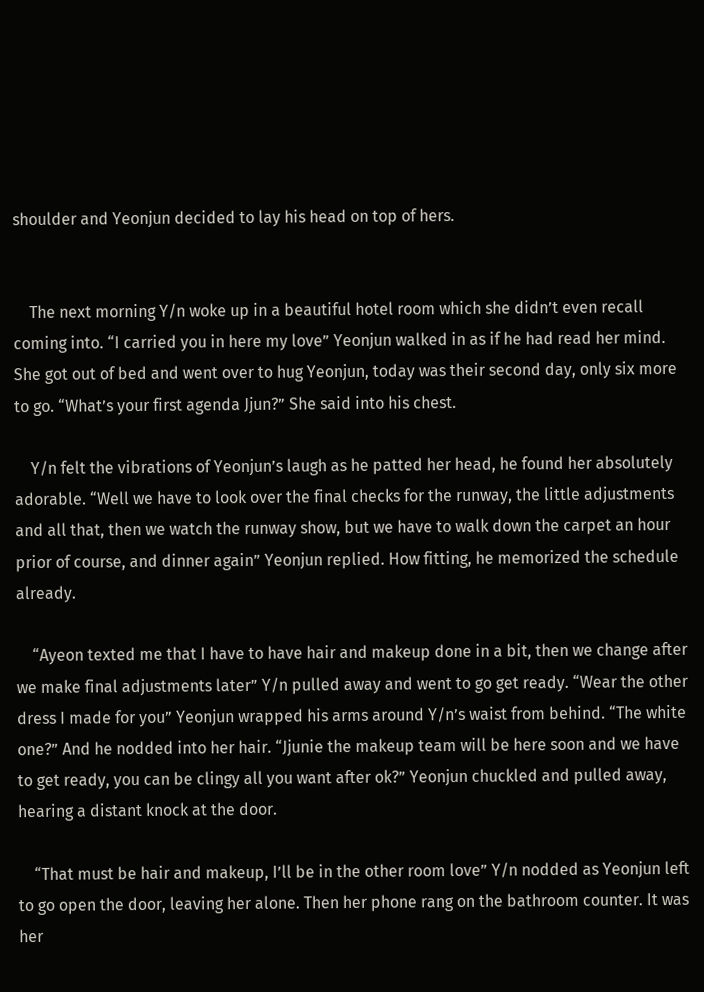shoulder and Yeonjun decided to lay his head on top of hers.


    The next morning Y/n woke up in a beautiful hotel room which she didn’t even recall coming into. “I carried you in here my love” Yeonjun walked in as if he had read her mind. She got out of bed and went over to hug Yeonjun, today was their second day, only six more to go. “What’s your first agenda Jjun?” She said into his chest.

    Y/n felt the vibrations of Yeonjun’s laugh as he patted her head, he found her absolutely adorable. “Well we have to look over the final checks for the runway, the little adjustments and all that, then we watch the runway show, but we have to walk down the carpet an hour prior of course, and dinner again” Yeonjun replied. How fitting, he memorized the schedule already.

    “Ayeon texted me that I have to have hair and makeup done in a bit, then we change after we make final adjustments later” Y/n pulled away and went to go get ready. “Wear the other dress I made for you” Yeonjun wrapped his arms around Y/n’s waist from behind. “The white one?” And he nodded into her hair. “Jjunie the makeup team will be here soon and we have to get ready, you can be clingy all you want after ok?” Yeonjun chuckled and pulled away, hearing a distant knock at the door.

    “That must be hair and makeup, I’ll be in the other room love” Y/n nodded as Yeonjun left to go open the door, leaving her alone. Then her phone rang on the bathroom counter. It was her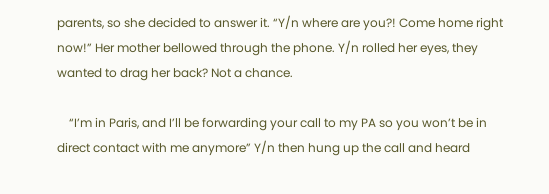parents, so she decided to answer it. “Y/n where are you?! Come home right now!” Her mother bellowed through the phone. Y/n rolled her eyes, they wanted to drag her back? Not a chance.

    “I’m in Paris, and I’ll be forwarding your call to my PA so you won’t be in direct contact with me anymore” Y/n then hung up the call and heard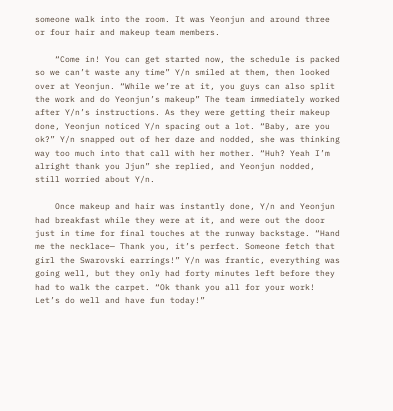someone walk into the room. It was Yeonjun and around three or four hair and makeup team members.

    “Come in! You can get started now, the schedule is packed so we can’t waste any time” Y/n smiled at them, then looked over at Yeonjun. “While we’re at it, you guys can also split the work and do Yeonjun’s makeup” The team immediately worked after Y/n’s instructions. As they were getting their makeup done, Yeonjun noticed Y/n spacing out a lot. “Baby, are you ok?” Y/n snapped out of her daze and nodded, she was thinking way too much into that call with her mother. “Huh? Yeah I’m alright thank you Jjun” she replied, and Yeonjun nodded, still worried about Y/n.

    Once makeup and hair was instantly done, Y/n and Yeonjun had breakfast while they were at it, and were out the door just in time for final touches at the runway backstage. “Hand me the necklace— Thank you, it’s perfect. Someone fetch that girl the Swarovski earrings!” Y/n was frantic, everything was going well, but they only had forty minutes left before they had to walk the carpet. “Ok thank you all for your work! Let’s do well and have fun today!”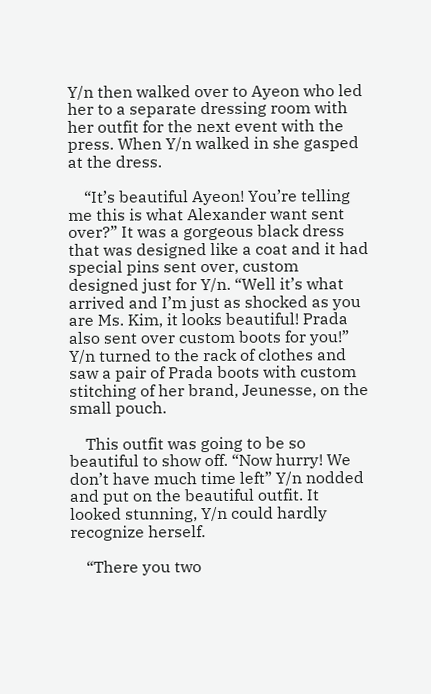Y/n then walked over to Ayeon who led her to a separate dressing room with her outfit for the next event with the press. When Y/n walked in she gasped at the dress.

    “It’s beautiful Ayeon! You’re telling me this is what Alexander want sent over?” It was a gorgeous black dress that was designed like a coat and it had special pins sent over, custom designed just for Y/n. “Well it’s what arrived and I’m just as shocked as you are Ms. Kim, it looks beautiful! Prada also sent over custom boots for you!” Y/n turned to the rack of clothes and saw a pair of Prada boots with custom stitching of her brand, Jeunesse, on the small pouch.

    This outfit was going to be so beautiful to show off. “Now hurry! We don’t have much time left” Y/n nodded and put on the beautiful outfit. It looked stunning, Y/n could hardly recognize herself.

    “There you two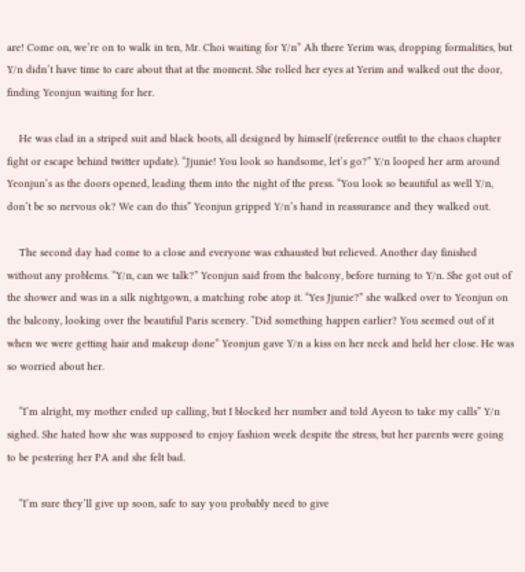are! Come on, we’re on to walk in ten, Mr. Choi waiting for Y/n” Ah there Yerim was, dropping formalities, but Y/n didn’t have time to care about that at the moment. She rolled her eyes at Yerim and walked out the door, finding Yeonjun waiting for her.

    He was clad in a striped suit and black boots, all designed by himself (reference outfit to the chaos chapter fight or escape behind twitter update). “Jjunie! You look so handsome, let’s go?” Y/n looped her arm around Yeonjun’s as the doors opened, leading them into the night of the press. “You look so beautiful as well Y/n, don’t be so nervous ok? We can do this” Yeonjun gripped Y/n’s hand in reassurance and they walked out.

    The second day had come to a close and everyone was exhausted but relieved. Another day finished without any problems. “Y/n, can we talk?” Yeonjun said from the balcony, before turning to Y/n. She got out of the shower and was in a silk nightgown, a matching robe atop it. “Yes Jjunie?” she walked over to Yeonjun on the balcony, looking over the beautiful Paris scenery. “Did something happen earlier? You seemed out of it when we were getting hair and makeup done” Yeonjun gave Y/n a kiss on her neck and held her close. He was so worried about her.

    “I’m alright, my mother ended up calling, but I blocked her number and told Ayeon to take my calls” Y/n sighed. She hated how she was supposed to enjoy fashion week despite the stress, but her parents were going to be pestering her PA and she felt bad.

    “I’m sure they’ll give up soon, safe to say you probably need to give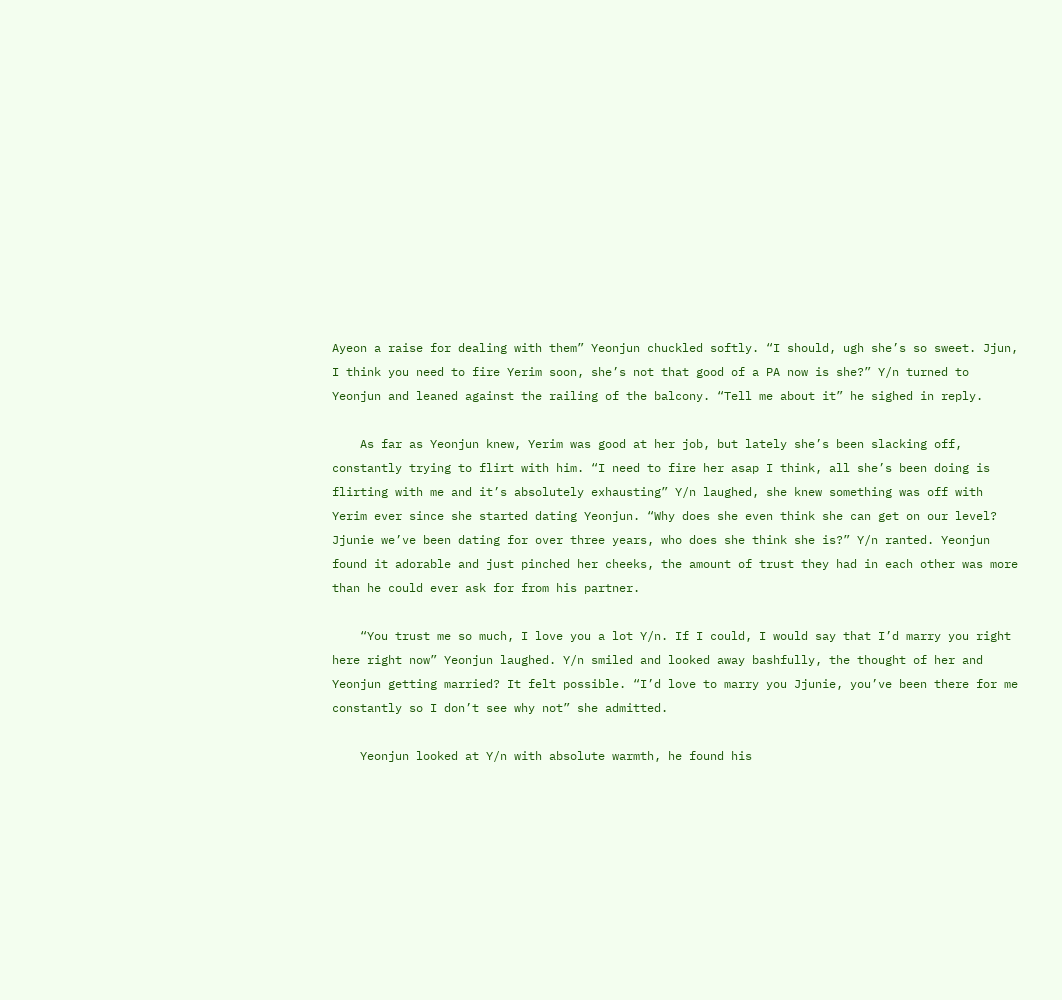Ayeon a raise for dealing with them” Yeonjun chuckled softly. “I should, ugh she’s so sweet. Jjun, I think you need to fire Yerim soon, she’s not that good of a PA now is she?” Y/n turned to Yeonjun and leaned against the railing of the balcony. “Tell me about it” he sighed in reply.

    As far as Yeonjun knew, Yerim was good at her job, but lately she’s been slacking off, constantly trying to flirt with him. “I need to fire her asap I think, all she’s been doing is flirting with me and it’s absolutely exhausting” Y/n laughed, she knew something was off with Yerim ever since she started dating Yeonjun. “Why does she even think she can get on our level? Jjunie we’ve been dating for over three years, who does she think she is?” Y/n ranted. Yeonjun found it adorable and just pinched her cheeks, the amount of trust they had in each other was more than he could ever ask for from his partner.

    “You trust me so much, I love you a lot Y/n. If I could, I would say that I’d marry you right here right now” Yeonjun laughed. Y/n smiled and looked away bashfully, the thought of her and Yeonjun getting married? It felt possible. “I’d love to marry you Jjunie, you’ve been there for me constantly so I don’t see why not” she admitted.

    Yeonjun looked at Y/n with absolute warmth, he found his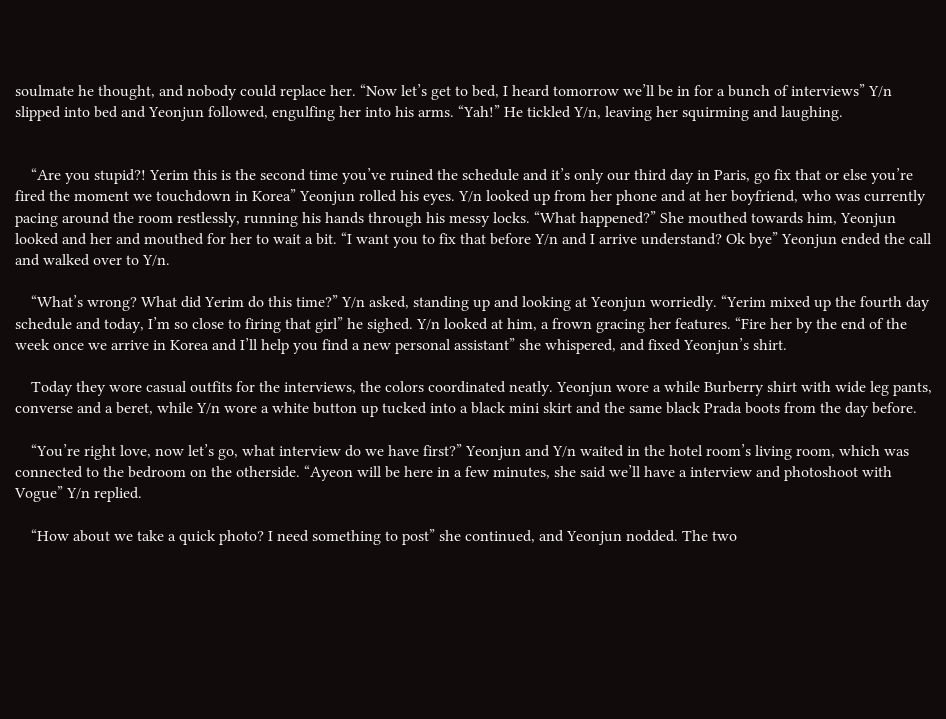soulmate he thought, and nobody could replace her. “Now let’s get to bed, I heard tomorrow we’ll be in for a bunch of interviews” Y/n slipped into bed and Yeonjun followed, engulfing her into his arms. “Yah!” He tickled Y/n, leaving her squirming and laughing.


    “Are you stupid?! Yerim this is the second time you’ve ruined the schedule and it’s only our third day in Paris, go fix that or else you’re fired the moment we touchdown in Korea” Yeonjun rolled his eyes. Y/n looked up from her phone and at her boyfriend, who was currently pacing around the room restlessly, running his hands through his messy locks. “What happened?” She mouthed towards him, Yeonjun looked and her and mouthed for her to wait a bit. “I want you to fix that before Y/n and I arrive understand? Ok bye” Yeonjun ended the call and walked over to Y/n.

    “What’s wrong? What did Yerim do this time?” Y/n asked, standing up and looking at Yeonjun worriedly. “Yerim mixed up the fourth day schedule and today, I’m so close to firing that girl” he sighed. Y/n looked at him, a frown gracing her features. “Fire her by the end of the week once we arrive in Korea and I’ll help you find a new personal assistant” she whispered, and fixed Yeonjun’s shirt.

    Today they wore casual outfits for the interviews, the colors coordinated neatly. Yeonjun wore a while Burberry shirt with wide leg pants, converse and a beret, while Y/n wore a white button up tucked into a black mini skirt and the same black Prada boots from the day before.

    “You’re right love, now let’s go, what interview do we have first?” Yeonjun and Y/n waited in the hotel room’s living room, which was connected to the bedroom on the otherside. “Ayeon will be here in a few minutes, she said we’ll have a interview and photoshoot with Vogue” Y/n replied.

    “How about we take a quick photo? I need something to post” she continued, and Yeonjun nodded. The two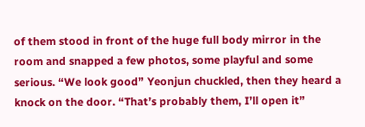of them stood in front of the huge full body mirror in the room and snapped a few photos, some playful and some serious. “We look good” Yeonjun chuckled, then they heard a knock on the door. “That’s probably them, I’ll open it”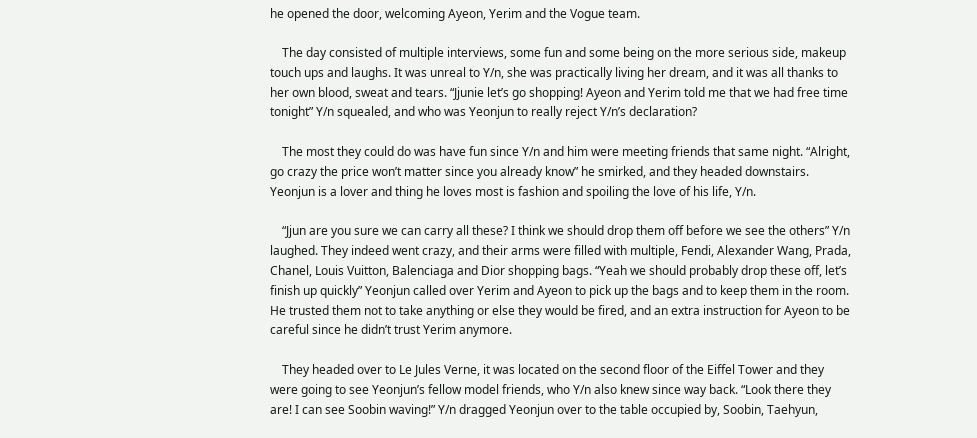he opened the door, welcoming Ayeon, Yerim and the Vogue team.

    The day consisted of multiple interviews, some fun and some being on the more serious side, makeup touch ups and laughs. It was unreal to Y/n, she was practically living her dream, and it was all thanks to her own blood, sweat and tears. “Jjunie let’s go shopping! Ayeon and Yerim told me that we had free time tonight” Y/n squealed, and who was Yeonjun to really reject Y/n’s declaration?

    The most they could do was have fun since Y/n and him were meeting friends that same night. “Alright, go crazy the price won’t matter since you already know” he smirked, and they headed downstairs. Yeonjun is a lover and thing he loves most is fashion and spoiling the love of his life, Y/n.

    “Jjun are you sure we can carry all these? I think we should drop them off before we see the others” Y/n laughed. They indeed went crazy, and their arms were filled with multiple, Fendi, Alexander Wang, Prada, Chanel, Louis Vuitton, Balenciaga and Dior shopping bags. “Yeah we should probably drop these off, let’s finish up quickly” Yeonjun called over Yerim and Ayeon to pick up the bags and to keep them in the room. He trusted them not to take anything or else they would be fired, and an extra instruction for Ayeon to be careful since he didn’t trust Yerim anymore.

    They headed over to Le Jules Verne, it was located on the second floor of the Eiffel Tower and they were going to see Yeonjun’s fellow model friends, who Y/n also knew since way back. “Look there they are! I can see Soobin waving!” Y/n dragged Yeonjun over to the table occupied by, Soobin, Taehyun,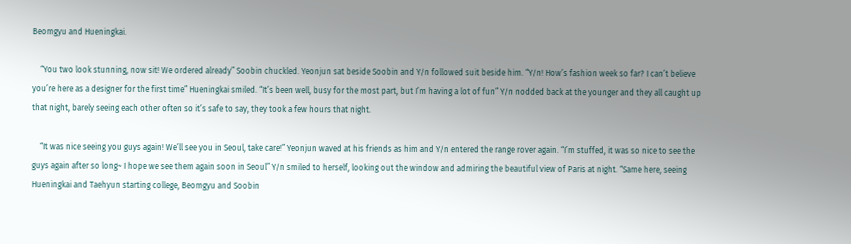Beomgyu and Hueningkai.

    “You two look stunning, now sit! We ordered already” Soobin chuckled. Yeonjun sat beside Soobin and Y/n followed suit beside him. “Y/n! How’s fashion week so far? I can’t believe you’re here as a designer for the first time” Hueningkai smiled. “It’s been well, busy for the most part, but I’m having a lot of fun” Y/n nodded back at the younger and they all caught up that night, barely seeing each other often so it’s safe to say, they took a few hours that night.

    “It was nice seeing you guys again! We’ll see you in Seoul, take care!” Yeonjun waved at his friends as him and Y/n entered the range rover again. “I’m stuffed, it was so nice to see the guys again after so long~ I hope we see them again soon in Seoul” Y/n smiled to herself, looking out the window and admiring the beautiful view of Paris at night. “Same here, seeing Hueningkai and Taehyun starting college, Beomgyu and Soobin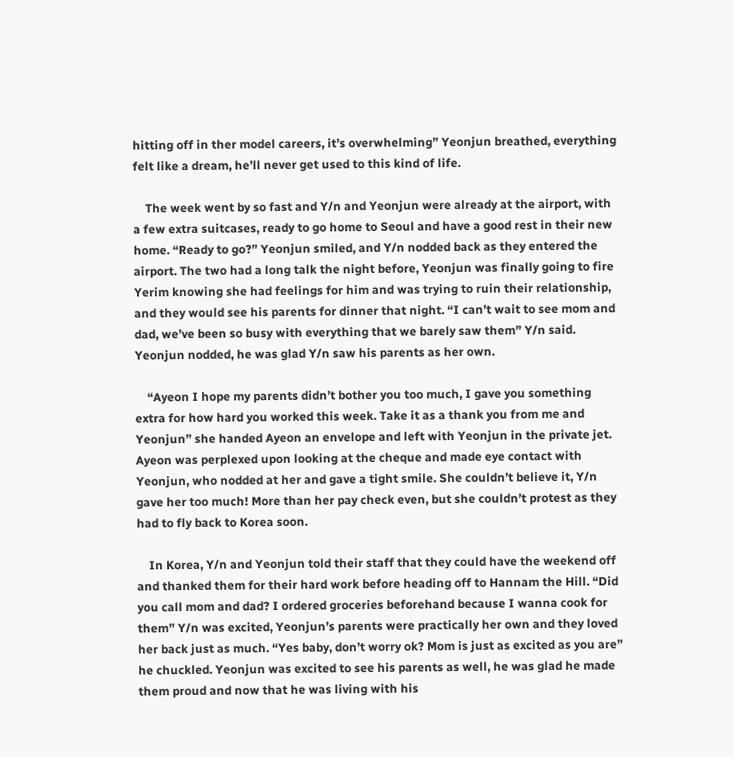hitting off in ther model careers, it’s overwhelming” Yeonjun breathed, everything felt like a dream, he’ll never get used to this kind of life.

    The week went by so fast and Y/n and Yeonjun were already at the airport, with a few extra suitcases, ready to go home to Seoul and have a good rest in their new home. “Ready to go?” Yeonjun smiled, and Y/n nodded back as they entered the airport. The two had a long talk the night before, Yeonjun was finally going to fire Yerim knowing she had feelings for him and was trying to ruin their relationship, and they would see his parents for dinner that night. “I can’t wait to see mom and dad, we’ve been so busy with everything that we barely saw them” Y/n said. Yeonjun nodded, he was glad Y/n saw his parents as her own.

    “Ayeon I hope my parents didn’t bother you too much, I gave you something extra for how hard you worked this week. Take it as a thank you from me and Yeonjun” she handed Ayeon an envelope and left with Yeonjun in the private jet. Ayeon was perplexed upon looking at the cheque and made eye contact with Yeonjun, who nodded at her and gave a tight smile. She couldn’t believe it, Y/n gave her too much! More than her pay check even, but she couldn’t protest as they had to fly back to Korea soon.

    In Korea, Y/n and Yeonjun told their staff that they could have the weekend off and thanked them for their hard work before heading off to Hannam the Hill. “Did you call mom and dad? I ordered groceries beforehand because I wanna cook for them” Y/n was excited, Yeonjun’s parents were practically her own and they loved her back just as much. “Yes baby, don’t worry ok? Mom is just as excited as you are” he chuckled. Yeonjun was excited to see his parents as well, he was glad he made them proud and now that he was living with his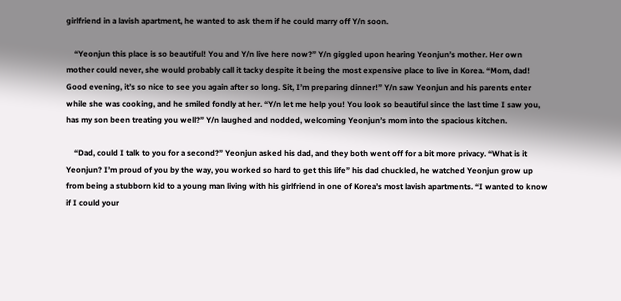girlfriend in a lavish apartment, he wanted to ask them if he could marry off Y/n soon.

    “Yeonjun this place is so beautiful! You and Y/n live here now?” Y/n giggled upon hearing Yeonjun’s mother. Her own mother could never, she would probably call it tacky despite it being the most expensive place to live in Korea. “Mom, dad! Good evening, it’s so nice to see you again after so long. Sit, I’m preparing dinner!” Y/n saw Yeonjun and his parents enter while she was cooking, and he smiled fondly at her. “Y/n let me help you! You look so beautiful since the last time I saw you, has my son been treating you well?” Y/n laughed and nodded, welcoming Yeonjun’s mom into the spacious kitchen.

    “Dad, could I talk to you for a second?” Yeonjun asked his dad, and they both went off for a bit more privacy. “What is it Yeonjun? I’m proud of you by the way, you worked so hard to get this life” his dad chuckled, he watched Yeonjun grow up from being a stubborn kid to a young man living with his girlfriend in one of Korea’s most lavish apartments. “I wanted to know if I could your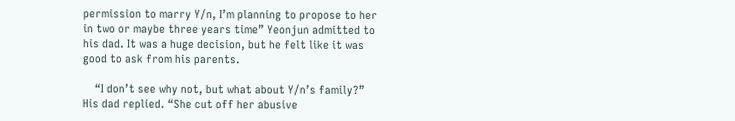permission to marry Y/n, I’m planning to propose to her in two or maybe three years time” Yeonjun admitted to his dad. It was a huge decision, but he felt like it was good to ask from his parents.

    “I don’t see why not, but what about Y/n’s family?” His dad replied. “She cut off her abusive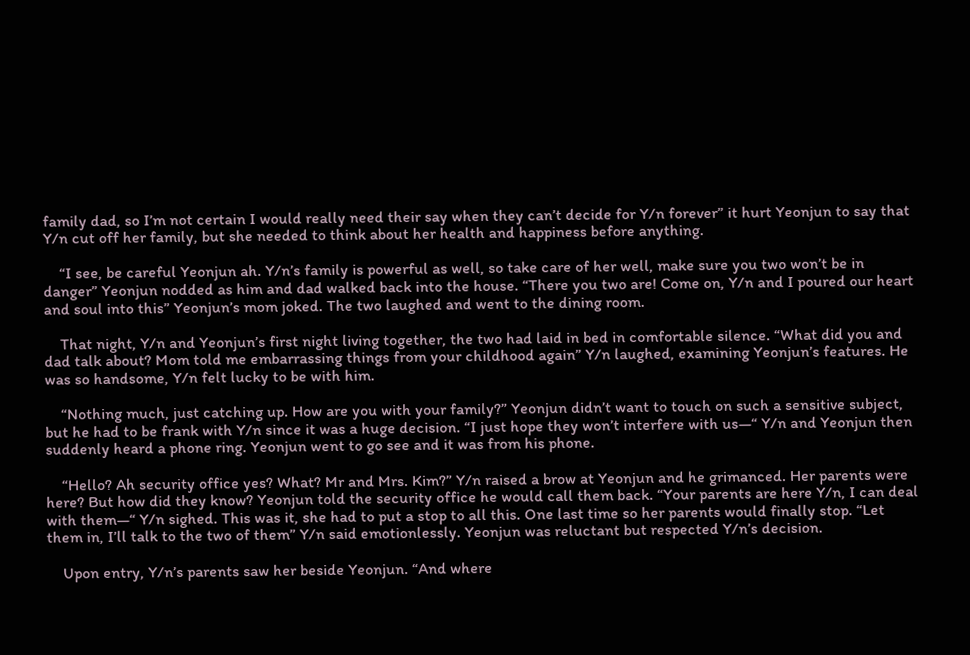family dad, so I’m not certain I would really need their say when they can’t decide for Y/n forever” it hurt Yeonjun to say that Y/n cut off her family, but she needed to think about her health and happiness before anything.

    “I see, be careful Yeonjun ah. Y/n’s family is powerful as well, so take care of her well, make sure you two won’t be in danger” Yeonjun nodded as him and dad walked back into the house. “There you two are! Come on, Y/n and I poured our heart and soul into this” Yeonjun’s mom joked. The two laughed and went to the dining room.

    That night, Y/n and Yeonjun’s first night living together, the two had laid in bed in comfortable silence. “What did you and dad talk about? Mom told me embarrassing things from your childhood again” Y/n laughed, examining Yeonjun’s features. He was so handsome, Y/n felt lucky to be with him.

    “Nothing much, just catching up. How are you with your family?” Yeonjun didn’t want to touch on such a sensitive subject, but he had to be frank with Y/n since it was a huge decision. “I just hope they won’t interfere with us—“ Y/n and Yeonjun then suddenly heard a phone ring. Yeonjun went to go see and it was from his phone.

    “Hello? Ah security office yes? What? Mr and Mrs. Kim?” Y/n raised a brow at Yeonjun and he grimanced. Her parents were here? But how did they know? Yeonjun told the security office he would call them back. “Your parents are here Y/n, I can deal with them—“ Y/n sighed. This was it, she had to put a stop to all this. One last time so her parents would finally stop. “Let them in, I’ll talk to the two of them” Y/n said emotionlessly. Yeonjun was reluctant but respected Y/n’s decision.

    Upon entry, Y/n’s parents saw her beside Yeonjun. “And where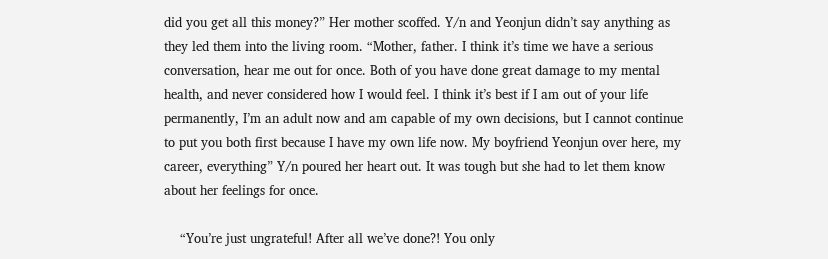did you get all this money?” Her mother scoffed. Y/n and Yeonjun didn’t say anything as they led them into the living room. “Mother, father. I think it’s time we have a serious conversation, hear me out for once. Both of you have done great damage to my mental health, and never considered how I would feel. I think it’s best if I am out of your life permanently, I’m an adult now and am capable of my own decisions, but I cannot continue to put you both first because I have my own life now. My boyfriend Yeonjun over here, my career, everything” Y/n poured her heart out. It was tough but she had to let them know about her feelings for once.

    “You’re just ungrateful! After all we’ve done?! You only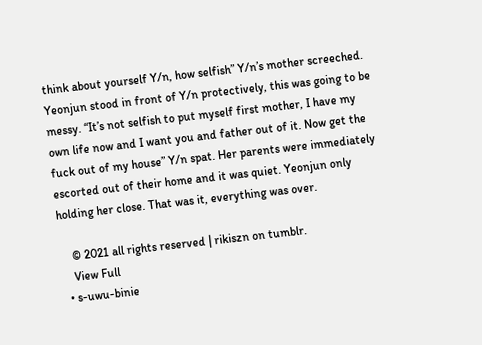think about yourself Y/n, how selfish” Y/n’s mother screeched. Yeonjun stood in front of Y/n protectively, this was going to be messy. “It’s not selfish to put myself first mother, I have my own life now and I want you and father out of it. Now get the fuck out of my house” Y/n spat. Her parents were immediately escorted out of their home and it was quiet. Yeonjun only holding her close. That was it, everything was over.

    © 2021 all rights reserved | rikiszn on tumblr.
    View Full
  • s-uwu-binie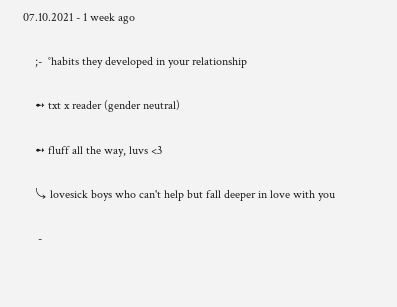07.10.2021 - 1 week ago

    ;-  °habits they developed in your relationship

    ➻ txt x reader (gender neutral)

    ➻ fluff all the way, luvs <3

    ⤷ lovesick boys who can't help but fall deeper in love with you

     -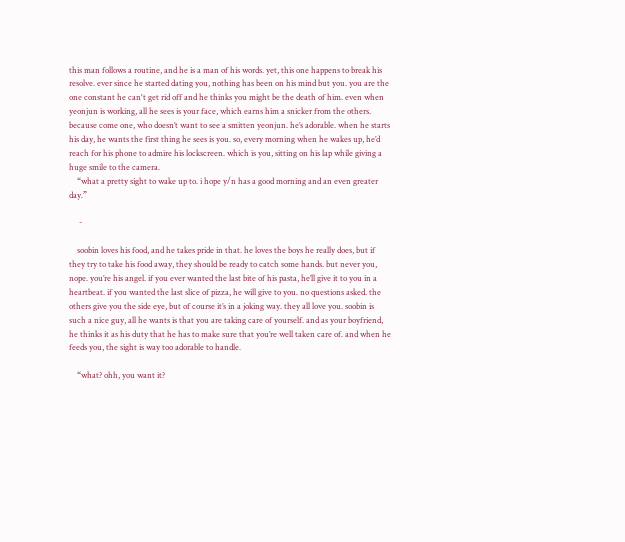this man follows a routine, and he is a man of his words. yet, this one happens to break his resolve. ever since he started dating you, nothing has been on his mind but you. you are the one constant he can't get rid off and he thinks you might be the death of him. even when yeonjun is working, all he sees is your face, which earns him a snicker from the others. because come one, who doesn’t want to see a smitten yeonjun. he’s adorable. when he starts his day, he wants the first thing he sees is you. so, every morning when he wakes up, he’d reach for his phone to admire his lockscreen. which is you, sitting on his lap while giving a huge smile to the camera.
    “what a pretty sight to wake up to. i hope y/n has a good morning and an even greater day.”

     -

    soobin loves his food, and he takes pride in that. he loves the boys he really does, but if they try to take his food away, they should be ready to catch some hands. but never you, nope. you’re his angel. if you ever wanted the last bite of his pasta, he’ll give it to you in a heartbeat. if you wanted the last slice of pizza, he will give to you. no questions asked. the others give you the side eye, but of course it’s in a joking way. they all love you. soobin is such a nice guy, all he wants is that you are taking care of yourself. and as your boyfriend, he thinks it as his duty that he has to make sure that you’re well taken care of. and when he feeds you, the sight is way too adorable to handle.

    “what? ohh, you want it?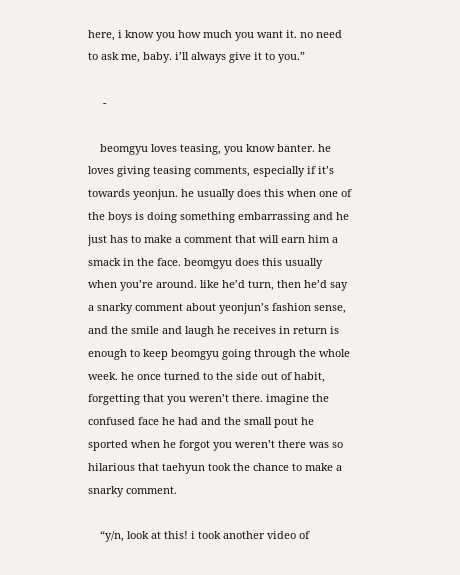here, i know you how much you want it. no need to ask me, baby. i’ll always give it to you.”

     -

    beomgyu loves teasing, you know banter. he loves giving teasing comments, especially if it’s towards yeonjun. he usually does this when one of the boys is doing something embarrassing and he just has to make a comment that will earn him a smack in the face. beomgyu does this usually when you’re around. like he’d turn, then he’d say a snarky comment about yeonjun’s fashion sense, and the smile and laugh he receives in return is enough to keep beomgyu going through the whole week. he once turned to the side out of habit, forgetting that you weren’t there. imagine the confused face he had and the small pout he sported when he forgot you weren’t there was so hilarious that taehyun took the chance to make a snarky comment.

    “y/n, look at this! i took another video of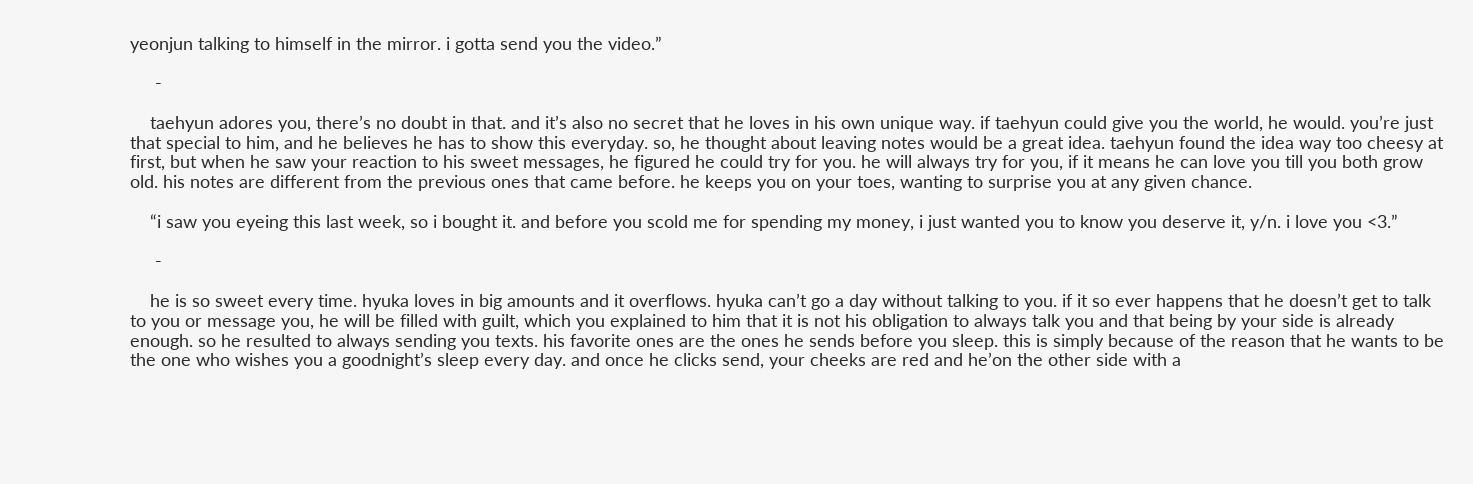yeonjun talking to himself in the mirror. i gotta send you the video.”

     -

    taehyun adores you, there’s no doubt in that. and it’s also no secret that he loves in his own unique way. if taehyun could give you the world, he would. you’re just that special to him, and he believes he has to show this everyday. so, he thought about leaving notes would be a great idea. taehyun found the idea way too cheesy at first, but when he saw your reaction to his sweet messages, he figured he could try for you. he will always try for you, if it means he can love you till you both grow old. his notes are different from the previous ones that came before. he keeps you on your toes, wanting to surprise you at any given chance.

    “i saw you eyeing this last week, so i bought it. and before you scold me for spending my money, i just wanted you to know you deserve it, y/n. i love you <3.”

     -

    he is so sweet every time. hyuka loves in big amounts and it overflows. hyuka can’t go a day without talking to you. if it so ever happens that he doesn’t get to talk to you or message you, he will be filled with guilt, which you explained to him that it is not his obligation to always talk you and that being by your side is already enough. so he resulted to always sending you texts. his favorite ones are the ones he sends before you sleep. this is simply because of the reason that he wants to be the one who wishes you a goodnight’s sleep every day. and once he clicks send, your cheeks are red and he’on the other side with a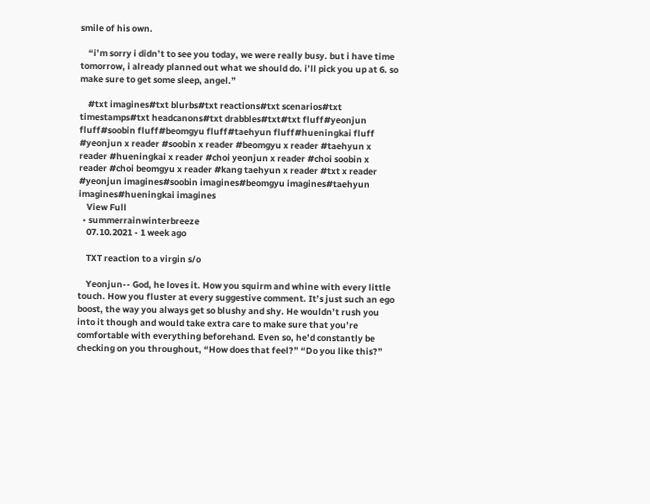smile of his own.

    “i’m sorry i didn’t to see you today, we were really busy. but i have time tomorrow, i already planned out what we should do. i’ll pick you up at 6. so make sure to get some sleep, angel.”

    #txt imagines#txt blurbs#txt reactions#txt scenarios#txt timestamps#txt headcanons#txt drabbles#txt#txt fluff#yeonjun fluff#soobin fluff#beomgyu fluff#taehyun fluff#hueningkai fluff #yeonjun x reader #soobin x reader #beomgyu x reader #taehyun x reader #hueningkai x reader #choi yeonjun x reader #choi soobin x reader #choi beomgyu x reader #kang taehyun x reader #txt x reader #yeonjun imagines#soobin imagines#beomgyu imagines#taehyun imagines#hueningkai imagines
    View Full
  • summerrainwinterbreeze
    07.10.2021 - 1 week ago

    TXT reaction to a virgin s/o

    Yeonjun-- God, he loves it. How you squirm and whine with every little touch. How you fluster at every suggestive comment. It’s just such an ego boost, the way you always get so blushy and shy. He wouldn’t rush you into it though and would take extra care to make sure that you’re comfortable with everything beforehand. Even so, he’d constantly be checking on you throughout, “How does that feel?” “Do you like this?”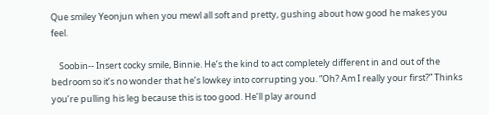Que smiley Yeonjun when you mewl all soft and pretty, gushing about how good he makes you feel.

    Soobin-- Insert cocky smile, Binnie. He’s the kind to act completely different in and out of the bedroom so it’s no wonder that he’s lowkey into corrupting you. “Oh? Am I really your first?” Thinks you’re pulling his leg because this is too good. He’ll play around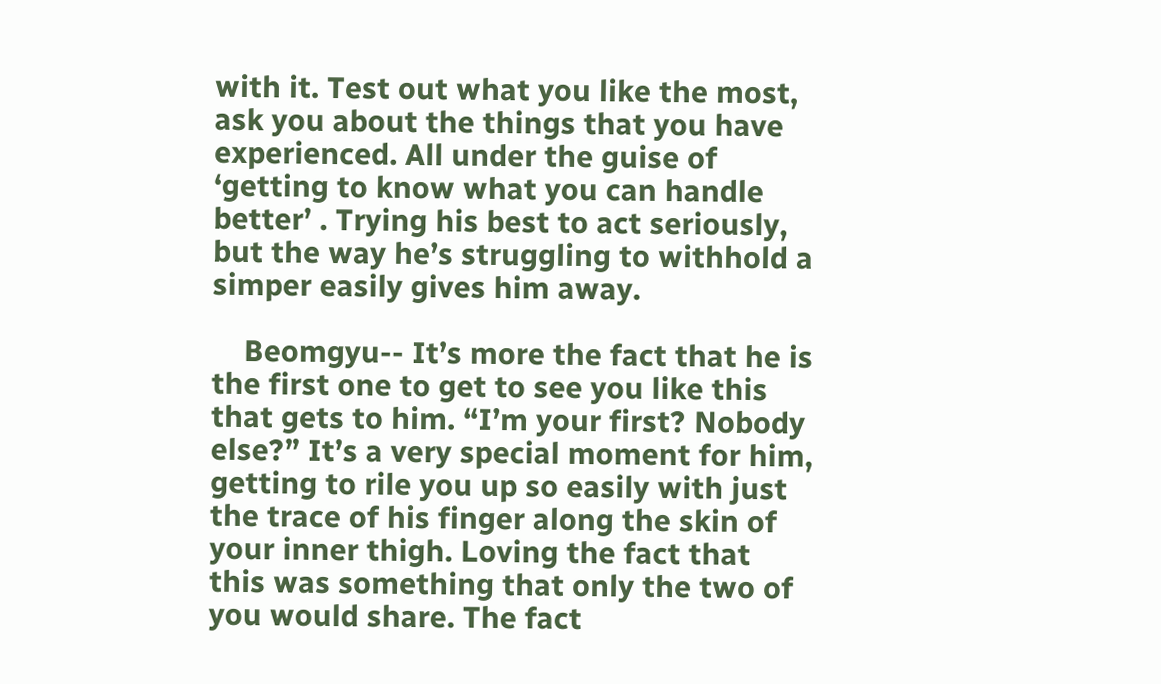with it. Test out what you like the most, ask you about the things that you have experienced. All under the guise of ‘getting to know what you can handle better’ . Trying his best to act seriously, but the way he’s struggling to withhold a simper easily gives him away.

    Beomgyu-- It’s more the fact that he is the first one to get to see you like this that gets to him. “I’m your first? Nobody else?” It’s a very special moment for him, getting to rile you up so easily with just the trace of his finger along the skin of your inner thigh. Loving the fact that this was something that only the two of you would share. The fact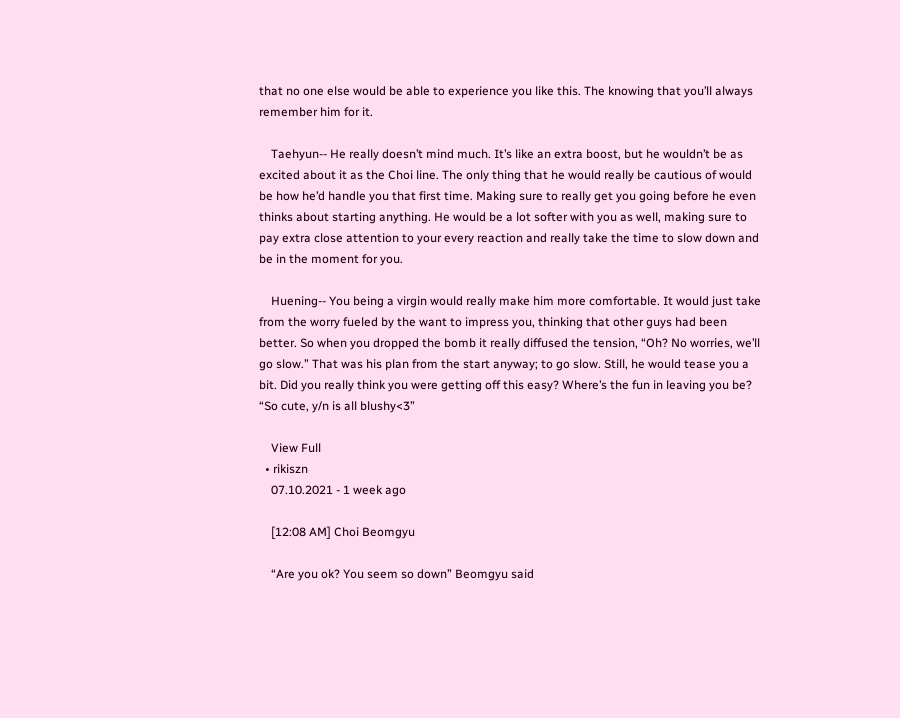that no one else would be able to experience you like this. The knowing that you’ll always remember him for it.

    Taehyun-- He really doesn’t mind much. It’s like an extra boost, but he wouldn’t be as excited about it as the Choi line. The only thing that he would really be cautious of would be how he’d handle you that first time. Making sure to really get you going before he even thinks about starting anything. He would be a lot softer with you as well, making sure to pay extra close attention to your every reaction and really take the time to slow down and be in the moment for you.

    Huening-- You being a virgin would really make him more comfortable. It would just take from the worry fueled by the want to impress you, thinking that other guys had been better. So when you dropped the bomb it really diffused the tension, “Oh? No worries, we’ll go slow.” That was his plan from the start anyway; to go slow. Still, he would tease you a bit. Did you really think you were getting off this easy? Where’s the fun in leaving you be? “So cute, y/n is all blushy<3”

    View Full
  • rikiszn
    07.10.2021 - 1 week ago

    [12:08 AM] Choi Beomgyu

    “Are you ok? You seem so down” Beomgyu said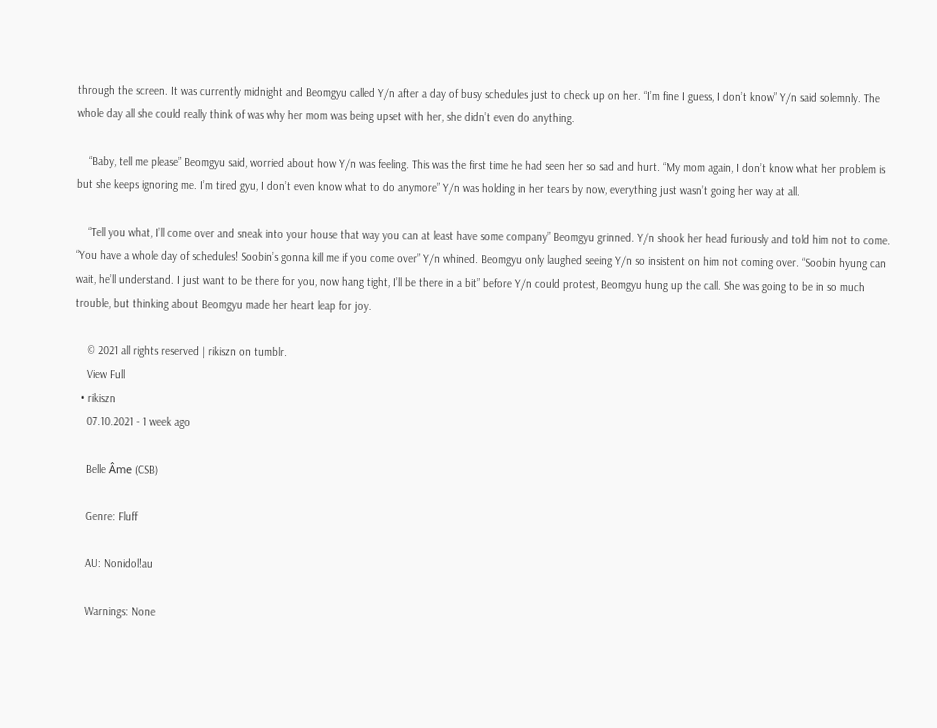through the screen. It was currently midnight and Beomgyu called Y/n after a day of busy schedules just to check up on her. “I’m fine I guess, I don’t know” Y/n said solemnly. The whole day all she could really think of was why her mom was being upset with her, she didn’t even do anything.

    “Baby, tell me please” Beomgyu said, worried about how Y/n was feeling. This was the first time he had seen her so sad and hurt. “My mom again, I don’t know what her problem is but she keeps ignoring me. I’m tired gyu, I don’t even know what to do anymore” Y/n was holding in her tears by now, everything just wasn’t going her way at all.

    “Tell you what, I’ll come over and sneak into your house that way you can at least have some company” Beomgyu grinned. Y/n shook her head furiously and told him not to come. “You have a whole day of schedules! Soobin’s gonna kill me if you come over” Y/n whined. Beomgyu only laughed seeing Y/n so insistent on him not coming over. “Soobin hyung can wait, he’ll understand. I just want to be there for you, now hang tight, I’ll be there in a bit” before Y/n could protest, Beomgyu hung up the call. She was going to be in so much trouble, but thinking about Beomgyu made her heart leap for joy.

    © 2021 all rights reserved | rikiszn on tumblr.
    View Full
  • rikiszn
    07.10.2021 - 1 week ago

    Belle Âme (CSB)

    Genre: Fluff

    AU: Nonidol!au

    Warnings: None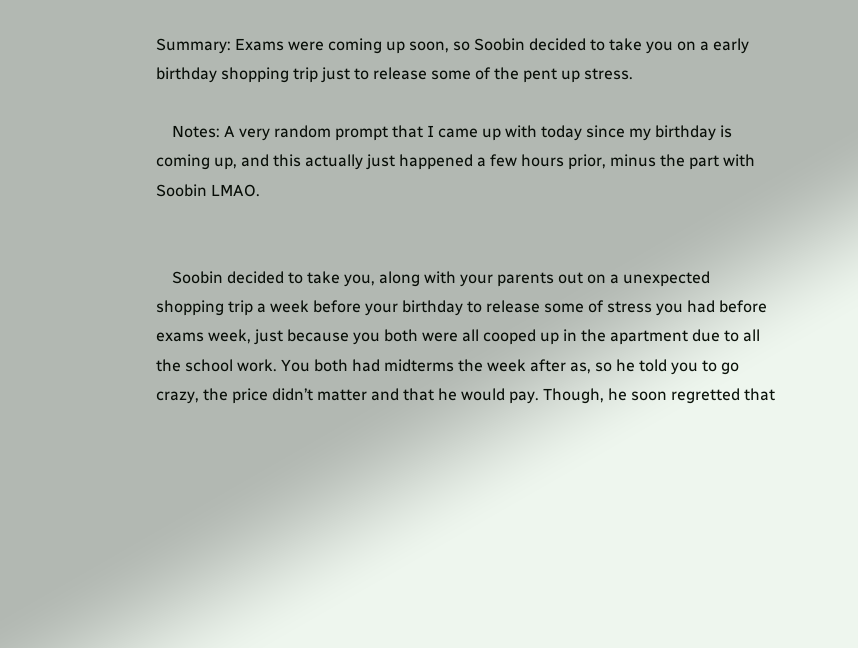Summary: Exams were coming up soon, so Soobin decided to take you on a early birthday shopping trip just to release some of the pent up stress.

    Notes: A very random prompt that I came up with today since my birthday is coming up, and this actually just happened a few hours prior, minus the part with Soobin LMAO.


    Soobin decided to take you, along with your parents out on a unexpected shopping trip a week before your birthday to release some of stress you had before exams week, just because you both were all cooped up in the apartment due to all the school work. You both had midterms the week after as, so he told you to go crazy, the price didn’t matter and that he would pay. Though, he soon regretted that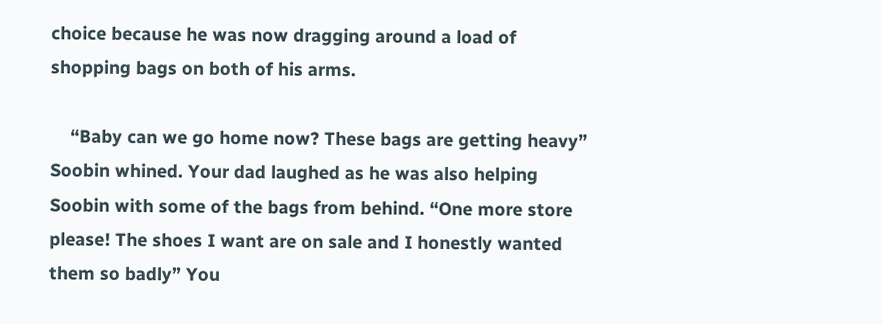choice because he was now dragging around a load of shopping bags on both of his arms.

    “Baby can we go home now? These bags are getting heavy” Soobin whined. Your dad laughed as he was also helping Soobin with some of the bags from behind. “One more store please! The shoes I want are on sale and I honestly wanted them so badly” You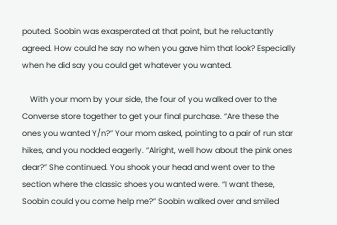pouted. Soobin was exasperated at that point, but he reluctantly agreed. How could he say no when you gave him that look? Especially when he did say you could get whatever you wanted.

    With your mom by your side, the four of you walked over to the Converse store together to get your final purchase. “Are these the ones you wanted Y/n?” Your mom asked, pointing to a pair of run star hikes, and you nodded eagerly. “Alright, well how about the pink ones dear?” She continued. You shook your head and went over to the section where the classic shoes you wanted were. “I want these, Soobin could you come help me?” Soobin walked over and smiled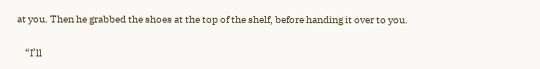at you. Then he grabbed the shoes at the top of the shelf, before handing it over to you.

    “I’ll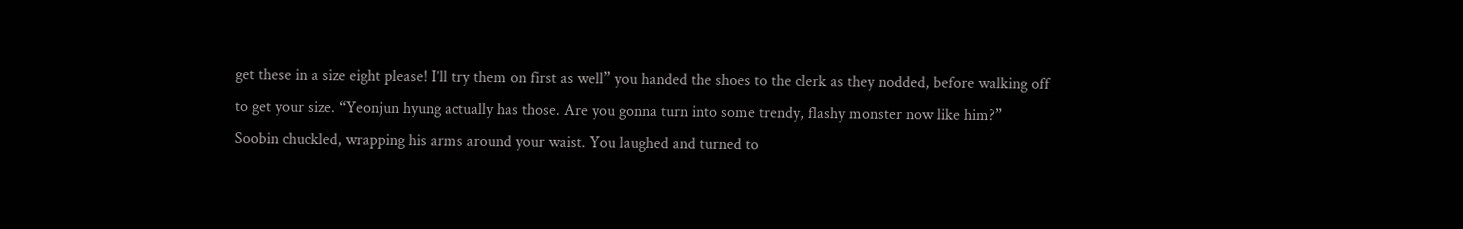get these in a size eight please! I’ll try them on first as well” you handed the shoes to the clerk as they nodded, before walking off to get your size. “Yeonjun hyung actually has those. Are you gonna turn into some trendy, flashy monster now like him?” Soobin chuckled, wrapping his arms around your waist. You laughed and turned to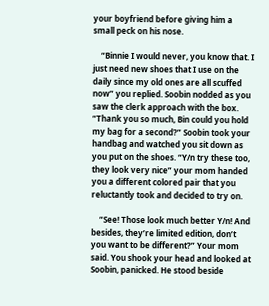your boyfriend before giving him a small peck on his nose.

    “Binnie I would never, you know that. I just need new shoes that I use on the daily since my old ones are all scuffed now” you replied. Soobin nodded as you saw the clerk approach with the box. “Thank you so much, Bin could you hold my bag for a second?” Soobin took your handbag and watched you sit down as you put on the shoes. “Y/n try these too, they look very nice” your mom handed you a different colored pair that you reluctantly took and decided to try on.

    “See! Those look much better Y/n! And besides, they’re limited edition, don’t you want to be different?” Your mom said. You shook your head and looked at Soobin, panicked. He stood beside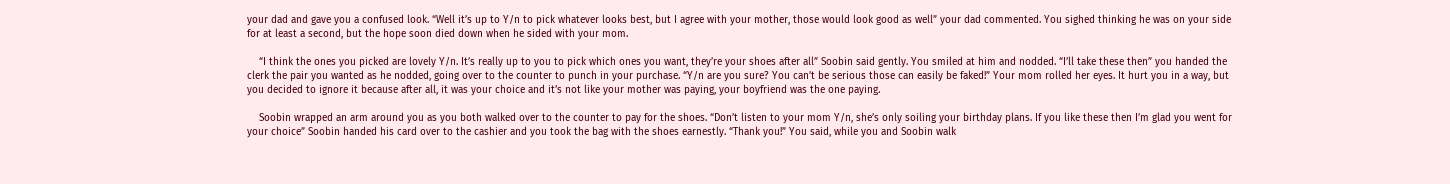your dad and gave you a confused look. “Well it’s up to Y/n to pick whatever looks best, but I agree with your mother, those would look good as well” your dad commented. You sighed thinking he was on your side for at least a second, but the hope soon died down when he sided with your mom.

    “I think the ones you picked are lovely Y/n. It’s really up to you to pick which ones you want, they’re your shoes after all” Soobin said gently. You smiled at him and nodded. “I’ll take these then” you handed the clerk the pair you wanted as he nodded, going over to the counter to punch in your purchase. “Y/n are you sure? You can’t be serious those can easily be faked!” Your mom rolled her eyes. It hurt you in a way, but you decided to ignore it because after all, it was your choice and it’s not like your mother was paying, your boyfriend was the one paying.

    Soobin wrapped an arm around you as you both walked over to the counter to pay for the shoes. “Don’t listen to your mom Y/n, she’s only soiling your birthday plans. If you like these then I’m glad you went for your choice” Soobin handed his card over to the cashier and you took the bag with the shoes earnestly. “Thank you!” You said, while you and Soobin walk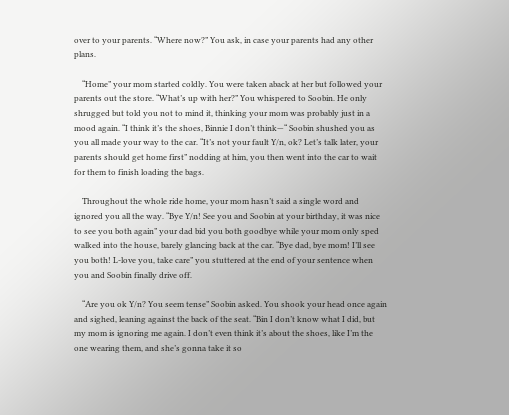over to your parents. “Where now?” You ask, in case your parents had any other plans.

    “Home” your mom started coldly. You were taken aback at her but followed your parents out the store. “What’s up with her?” You whispered to Soobin. He only shrugged but told you not to mind it, thinking your mom was probably just in a mood again. “I think it’s the shoes, Binnie I don’t think—“ Soobin shushed you as you all made your way to the car. “It’s not your fault Y/n, ok? Let’s talk later, your parents should get home first” nodding at him, you then went into the car to wait for them to finish loading the bags.

    Throughout the whole ride home, your mom hasn’t said a single word and ignored you all the way. “Bye Y/n! See you and Soobin at your birthday, it was nice to see you both again” your dad bid you both goodbye while your mom only sped walked into the house, barely glancing back at the car. “Bye dad, bye mom! I’ll see you both! L-love you, take care” you stuttered at the end of your sentence when you and Soobin finally drive off.

    “Are you ok Y/n? You seem tense” Soobin asked. You shook your head once again and sighed, leaning against the back of the seat. “Bin I don’t know what I did, but my mom is ignoring me again. I don’t even think it’s about the shoes, like I’m the one wearing them, and she’s gonna take it so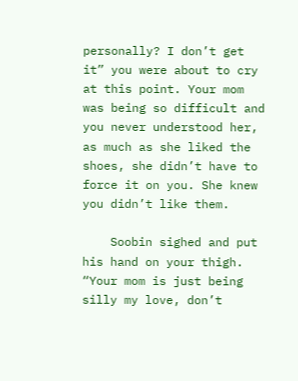personally? I don’t get it” you were about to cry at this point. Your mom was being so difficult and you never understood her, as much as she liked the shoes, she didn’t have to force it on you. She knew you didn’t like them.

    Soobin sighed and put his hand on your thigh. “Your mom is just being silly my love, don’t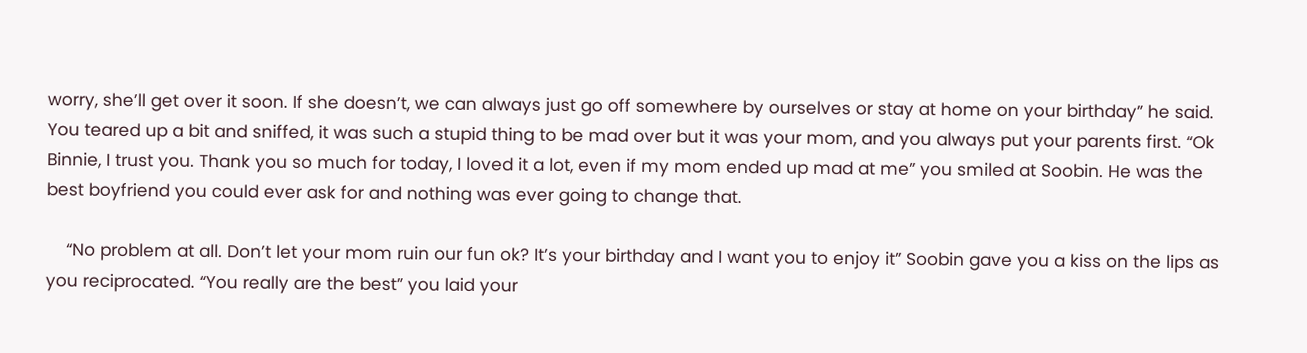worry, she’ll get over it soon. If she doesn’t, we can always just go off somewhere by ourselves or stay at home on your birthday” he said. You teared up a bit and sniffed, it was such a stupid thing to be mad over but it was your mom, and you always put your parents first. “Ok Binnie, I trust you. Thank you so much for today, I loved it a lot, even if my mom ended up mad at me” you smiled at Soobin. He was the best boyfriend you could ever ask for and nothing was ever going to change that.

    “No problem at all. Don’t let your mom ruin our fun ok? It’s your birthday and I want you to enjoy it” Soobin gave you a kiss on the lips as you reciprocated. “You really are the best” you laid your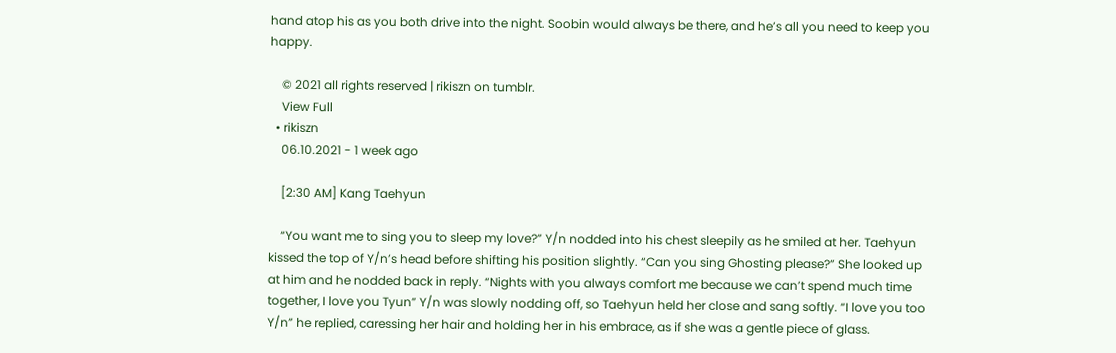hand atop his as you both drive into the night. Soobin would always be there, and he’s all you need to keep you happy.

    © 2021 all rights reserved | rikiszn on tumblr.
    View Full
  • rikiszn
    06.10.2021 - 1 week ago

    [2:30 AM] Kang Taehyun

    “You want me to sing you to sleep my love?” Y/n nodded into his chest sleepily as he smiled at her. Taehyun kissed the top of Y/n’s head before shifting his position slightly. “Can you sing Ghosting please?” She looked up at him and he nodded back in reply. “Nights with you always comfort me because we can’t spend much time together, I love you Tyun” Y/n was slowly nodding off, so Taehyun held her close and sang softly. “I love you too Y/n” he replied, caressing her hair and holding her in his embrace, as if she was a gentle piece of glass.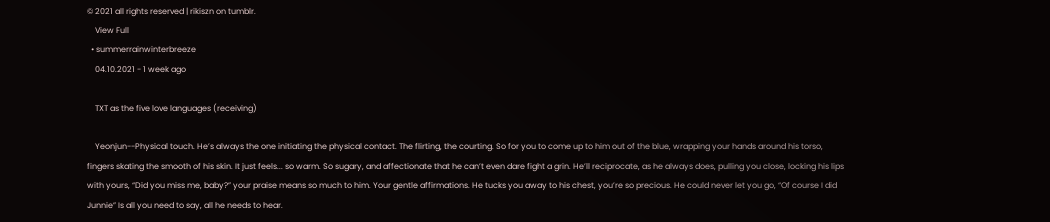© 2021 all rights reserved | rikiszn on tumblr.
    View Full
  • summerrainwinterbreeze
    04.10.2021 - 1 week ago

    TXT as the five love languages (receiving)

    Yeonjun--Physical touch. He’s always the one initiating the physical contact. The flirting, the courting. So for you to come up to him out of the blue, wrapping your hands around his torso, fingers skating the smooth of his skin. It just feels... so warm. So sugary, and affectionate that he can’t even dare fight a grin. He’ll reciprocate, as he always does, pulling you close, locking his lips with yours, “Did you miss me, baby?” your praise means so much to him. Your gentle affirmations. He tucks you away to his chest, you’re so precious. He could never let you go, “Of course I did Junnie” Is all you need to say, all he needs to hear.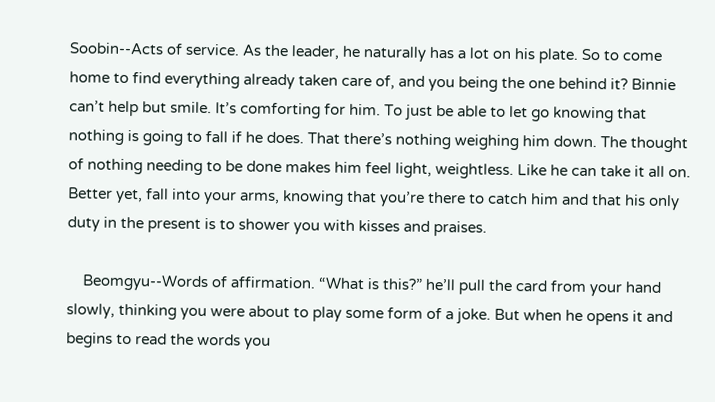Soobin--Acts of service. As the leader, he naturally has a lot on his plate. So to come home to find everything already taken care of, and you being the one behind it? Binnie can’t help but smile. It’s comforting for him. To just be able to let go knowing that nothing is going to fall if he does. That there’s nothing weighing him down. The thought of nothing needing to be done makes him feel light, weightless. Like he can take it all on. Better yet, fall into your arms, knowing that you’re there to catch him and that his only duty in the present is to shower you with kisses and praises.

    Beomgyu--Words of affirmation. “What is this?” he’ll pull the card from your hand slowly, thinking you were about to play some form of a joke. But when he opens it and begins to read the words you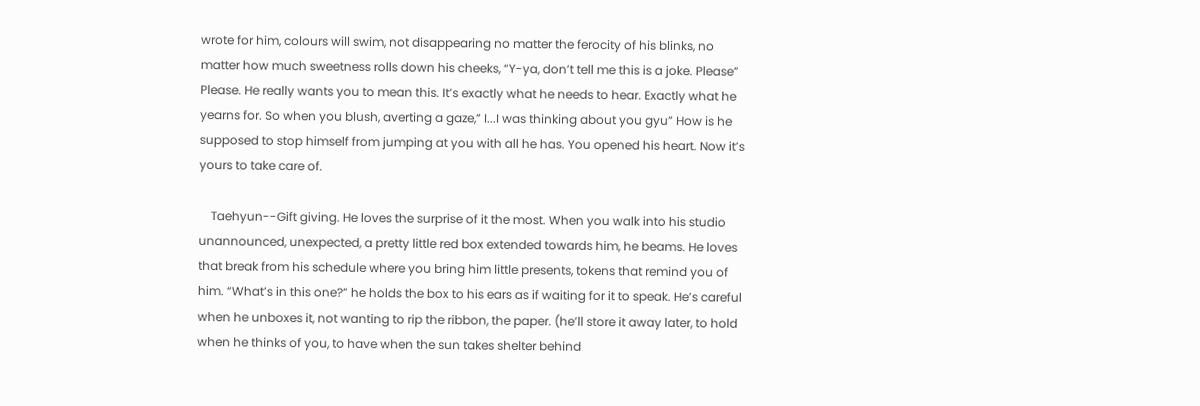wrote for him, colours will swim, not disappearing no matter the ferocity of his blinks, no matter how much sweetness rolls down his cheeks, “Y-ya, don’t tell me this is a joke. Please” Please. He really wants you to mean this. It’s exactly what he needs to hear. Exactly what he yearns for. So when you blush, averting a gaze,” I...I was thinking about you gyu” How is he supposed to stop himself from jumping at you with all he has. You opened his heart. Now it’s yours to take care of.

    Taehyun--Gift giving. He loves the surprise of it the most. When you walk into his studio unannounced, unexpected, a pretty little red box extended towards him, he beams. He loves that break from his schedule where you bring him little presents, tokens that remind you of him. “What’s in this one?” he holds the box to his ears as if waiting for it to speak. He’s careful when he unboxes it, not wanting to rip the ribbon, the paper. (he’ll store it away later, to hold when he thinks of you, to have when the sun takes shelter behind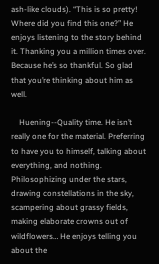ash-like clouds). “This is so pretty! Where did you find this one?” He enjoys listening to the story behind it. Thanking you a million times over. Because he’s so thankful. So glad that you’re thinking about him as well.

    Huening--Quality time. He isn’t really one for the material. Preferring to have you to himself, talking about everything, and nothing. Philosophizing under the stars, drawing constellations in the sky, scampering about grassy fields, making elaborate crowns out of wildflowers… He enjoys telling you about the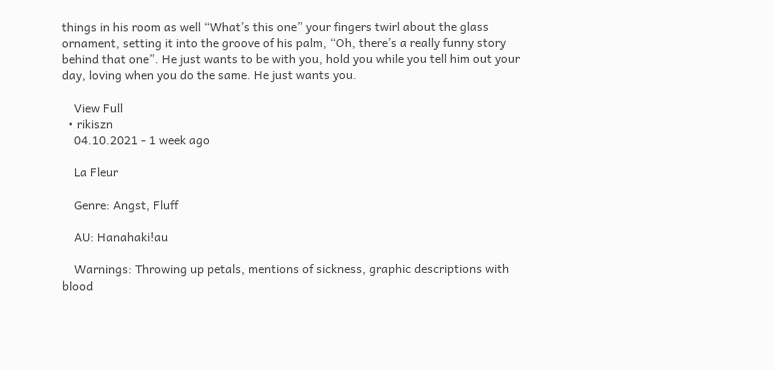things in his room as well “What’s this one” your fingers twirl about the glass ornament, setting it into the groove of his palm, “Oh, there’s a really funny story behind that one”. He just wants to be with you, hold you while you tell him out your day, loving when you do the same. He just wants you.

    View Full
  • rikiszn
    04.10.2021 - 1 week ago

    La Fleur

    Genre: Angst, Fluff

    AU: Hanahaki!au

    Warnings: Throwing up petals, mentions of sickness, graphic descriptions with blood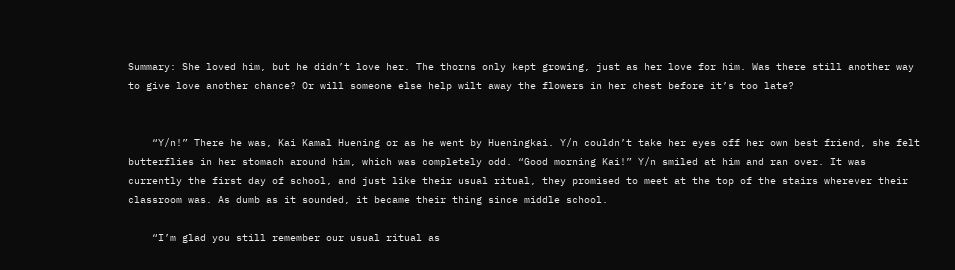Summary: She loved him, but he didn’t love her. The thorns only kept growing, just as her love for him. Was there still another way to give love another chance? Or will someone else help wilt away the flowers in her chest before it’s too late?


    “Y/n!” There he was, Kai Kamal Huening or as he went by Hueningkai. Y/n couldn’t take her eyes off her own best friend, she felt butterflies in her stomach around him, which was completely odd. “Good morning Kai!” Y/n smiled at him and ran over. It was currently the first day of school, and just like their usual ritual, they promised to meet at the top of the stairs wherever their classroom was. As dumb as it sounded, it became their thing since middle school.

    “I’m glad you still remember our usual ritual as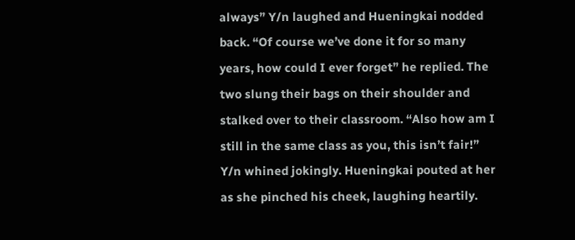always” Y/n laughed and Hueningkai nodded back. “Of course we’ve done it for so many years, how could I ever forget” he replied. The two slung their bags on their shoulder and stalked over to their classroom. “Also how am I still in the same class as you, this isn’t fair!” Y/n whined jokingly. Hueningkai pouted at her as she pinched his cheek, laughing heartily.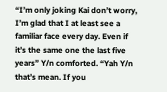“I’m only joking Kai don’t worry, I’m glad that I at least see a familiar face every day. Even if it’s the same one the last five years” Y/n comforted. “Yah Y/n that’s mean. If you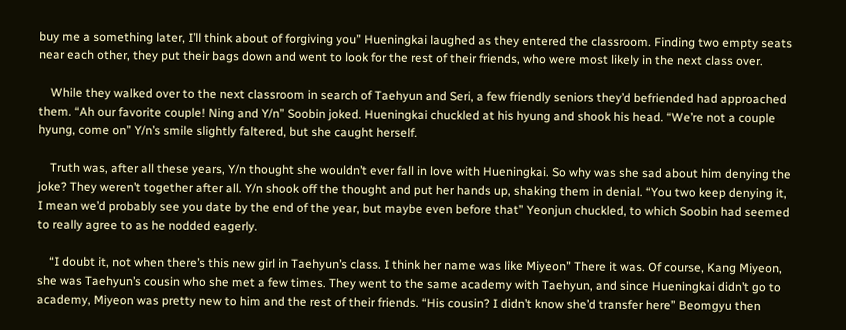buy me a something later, I’ll think about of forgiving you” Hueningkai laughed as they entered the classroom. Finding two empty seats near each other, they put their bags down and went to look for the rest of their friends, who were most likely in the next class over.

    While they walked over to the next classroom in search of Taehyun and Seri, a few friendly seniors they’d befriended had approached them. “Ah our favorite couple! Ning and Y/n” Soobin joked. Hueningkai chuckled at his hyung and shook his head. “We’re not a couple hyung, come on” Y/n’s smile slightly faltered, but she caught herself.

    Truth was, after all these years, Y/n thought she wouldn’t ever fall in love with Hueningkai. So why was she sad about him denying the joke? They weren’t together after all. Y/n shook off the thought and put her hands up, shaking them in denial. “You two keep denying it, I mean we’d probably see you date by the end of the year, but maybe even before that” Yeonjun chuckled, to which Soobin had seemed to really agree to as he nodded eagerly.

    “I doubt it, not when there’s this new girl in Taehyun’s class. I think her name was like Miyeon” There it was. Of course, Kang Miyeon, she was Taehyun’s cousin who she met a few times. They went to the same academy with Taehyun, and since Hueningkai didn’t go to academy, Miyeon was pretty new to him and the rest of their friends. “His cousin? I didn’t know she’d transfer here” Beomgyu then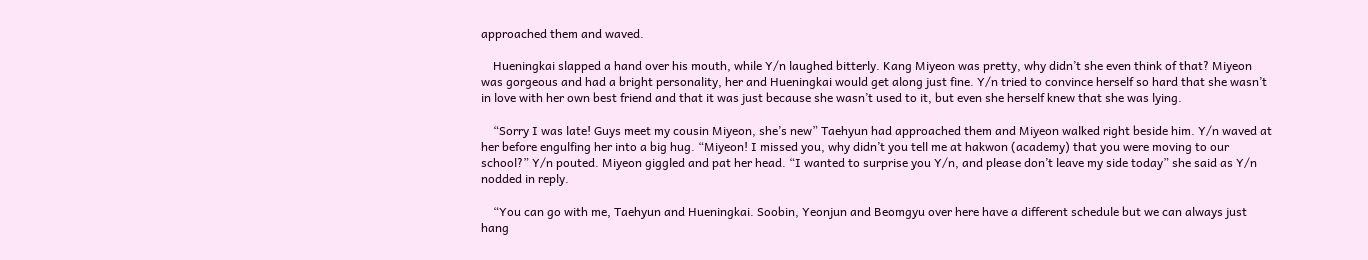approached them and waved.

    Hueningkai slapped a hand over his mouth, while Y/n laughed bitterly. Kang Miyeon was pretty, why didn’t she even think of that? Miyeon was gorgeous and had a bright personality, her and Hueningkai would get along just fine. Y/n tried to convince herself so hard that she wasn’t in love with her own best friend and that it was just because she wasn’t used to it, but even she herself knew that she was lying.

    “Sorry I was late! Guys meet my cousin Miyeon, she’s new” Taehyun had approached them and Miyeon walked right beside him. Y/n waved at her before engulfing her into a big hug. “Miyeon! I missed you, why didn’t you tell me at hakwon (academy) that you were moving to our school?” Y/n pouted. Miyeon giggled and pat her head. “I wanted to surprise you Y/n, and please don’t leave my side today” she said as Y/n nodded in reply.

    “You can go with me, Taehyun and Hueningkai. Soobin, Yeonjun and Beomgyu over here have a different schedule but we can always just hang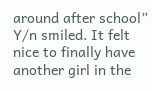around after school” Y/n smiled. It felt nice to finally have another girl in the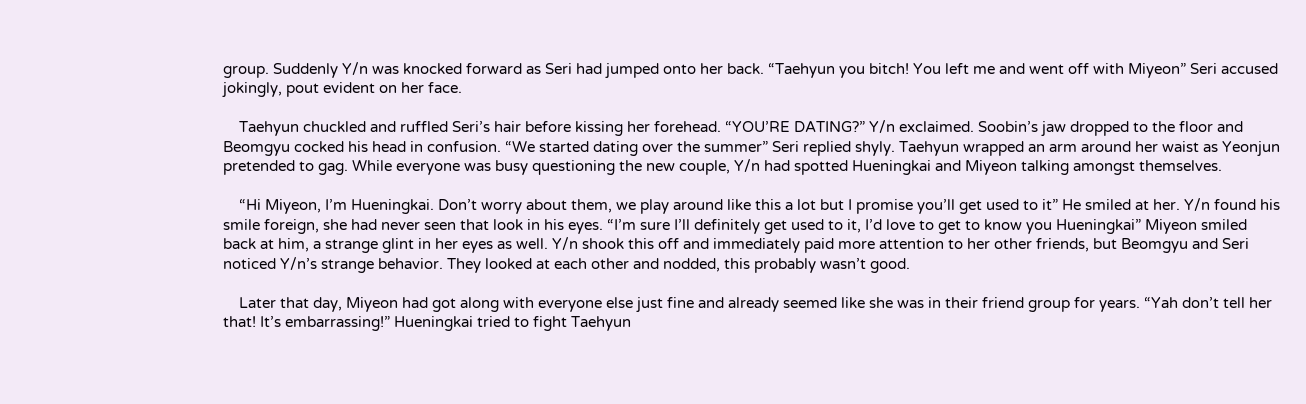group. Suddenly Y/n was knocked forward as Seri had jumped onto her back. “Taehyun you bitch! You left me and went off with Miyeon” Seri accused jokingly, pout evident on her face.

    Taehyun chuckled and ruffled Seri’s hair before kissing her forehead. “YOU’RE DATING?” Y/n exclaimed. Soobin’s jaw dropped to the floor and Beomgyu cocked his head in confusion. “We started dating over the summer” Seri replied shyly. Taehyun wrapped an arm around her waist as Yeonjun pretended to gag. While everyone was busy questioning the new couple, Y/n had spotted Hueningkai and Miyeon talking amongst themselves.

    “Hi Miyeon, I’m Hueningkai. Don’t worry about them, we play around like this a lot but I promise you’ll get used to it” He smiled at her. Y/n found his smile foreign, she had never seen that look in his eyes. “I’m sure I’ll definitely get used to it, I’d love to get to know you Hueningkai” Miyeon smiled back at him, a strange glint in her eyes as well. Y/n shook this off and immediately paid more attention to her other friends, but Beomgyu and Seri noticed Y/n’s strange behavior. They looked at each other and nodded, this probably wasn’t good.

    Later that day, Miyeon had got along with everyone else just fine and already seemed like she was in their friend group for years. “Yah don’t tell her that! It’s embarrassing!” Hueningkai tried to fight Taehyun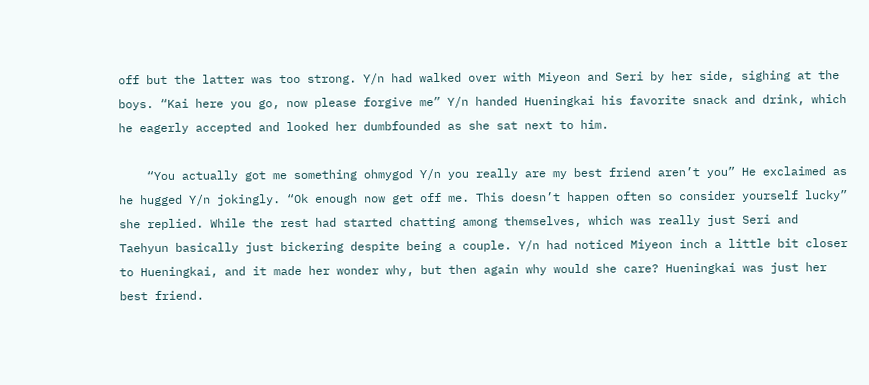off but the latter was too strong. Y/n had walked over with Miyeon and Seri by her side, sighing at the boys. “Kai here you go, now please forgive me” Y/n handed Hueningkai his favorite snack and drink, which he eagerly accepted and looked her dumbfounded as she sat next to him.

    “You actually got me something ohmygod Y/n you really are my best friend aren’t you” He exclaimed as he hugged Y/n jokingly. “Ok enough now get off me. This doesn’t happen often so consider yourself lucky” she replied. While the rest had started chatting among themselves, which was really just Seri and Taehyun basically just bickering despite being a couple. Y/n had noticed Miyeon inch a little bit closer to Hueningkai, and it made her wonder why, but then again why would she care? Hueningkai was just her best friend.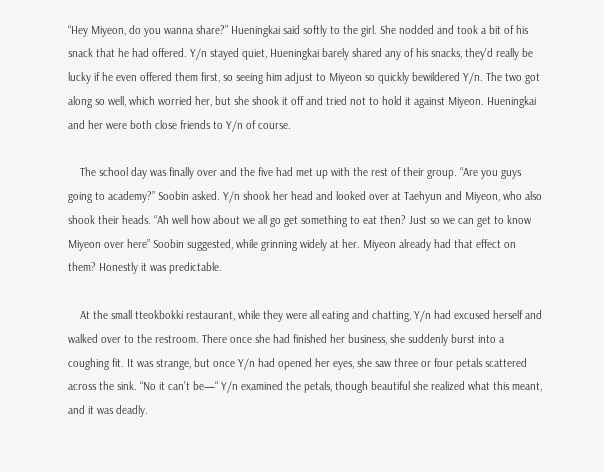“Hey Miyeon, do you wanna share?” Hueningkai said softly to the girl. She nodded and took a bit of his snack that he had offered. Y/n stayed quiet, Hueningkai barely shared any of his snacks, they’d really be lucky if he even offered them first, so seeing him adjust to Miyeon so quickly bewildered Y/n. The two got along so well, which worried her, but she shook it off and tried not to hold it against Miyeon. Hueningkai and her were both close friends to Y/n of course.

    The school day was finally over and the five had met up with the rest of their group. “Are you guys going to academy?” Soobin asked. Y/n shook her head and looked over at Taehyun and Miyeon, who also shook their heads. “Ah well how about we all go get something to eat then? Just so we can get to know Miyeon over here” Soobin suggested, while grinning widely at her. Miyeon already had that effect on them? Honestly it was predictable.

    At the small tteokbokki restaurant, while they were all eating and chatting, Y/n had excused herself and walked over to the restroom. There once she had finished her business, she suddenly burst into a coughing fit. It was strange, but once Y/n had opened her eyes, she saw three or four petals scattered across the sink. “No it can’t be—“ Y/n examined the petals, though beautiful she realized what this meant, and it was deadly.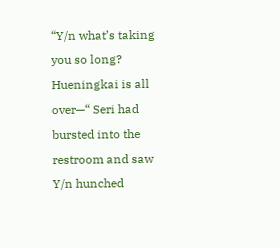“Y/n what’s taking you so long? Hueningkai is all over—“ Seri had bursted into the restroom and saw Y/n hunched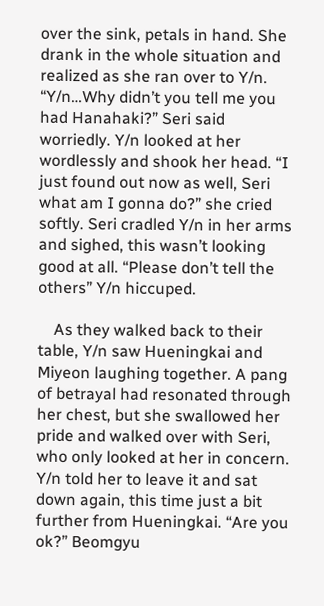over the sink, petals in hand. She drank in the whole situation and realized as she ran over to Y/n. “Y/n…Why didn’t you tell me you had Hanahaki?” Seri said worriedly. Y/n looked at her wordlessly and shook her head. “I just found out now as well, Seri what am I gonna do?” she cried softly. Seri cradled Y/n in her arms and sighed, this wasn’t looking good at all. “Please don’t tell the others” Y/n hiccuped.

    As they walked back to their table, Y/n saw Hueningkai and Miyeon laughing together. A pang of betrayal had resonated through her chest, but she swallowed her pride and walked over with Seri, who only looked at her in concern. Y/n told her to leave it and sat down again, this time just a bit further from Hueningkai. “Are you ok?” Beomgyu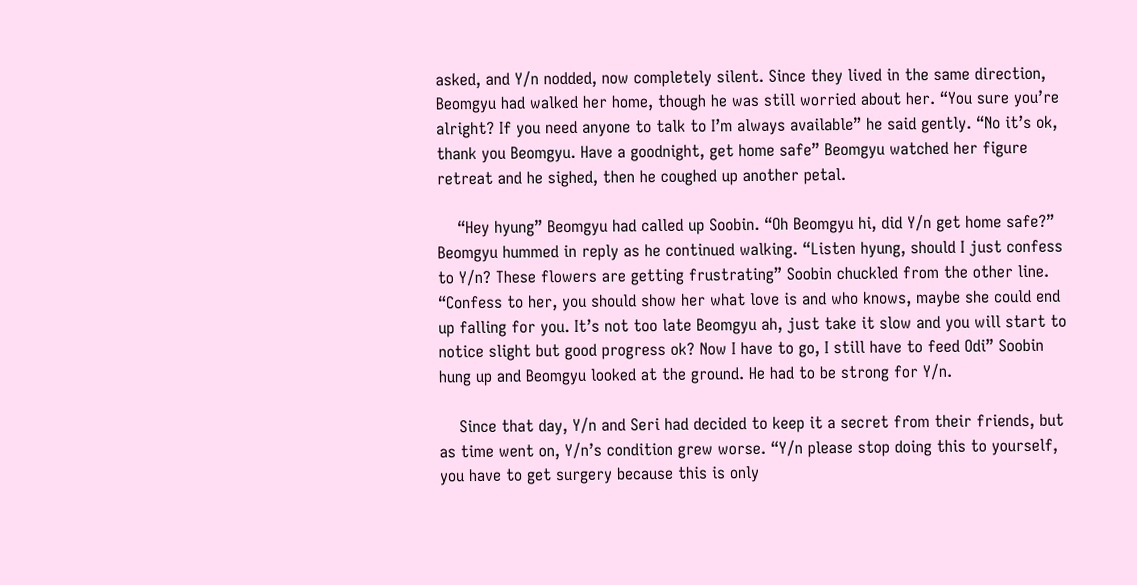asked, and Y/n nodded, now completely silent. Since they lived in the same direction, Beomgyu had walked her home, though he was still worried about her. “You sure you’re alright? If you need anyone to talk to I’m always available” he said gently. “No it’s ok, thank you Beomgyu. Have a goodnight, get home safe” Beomgyu watched her figure retreat and he sighed, then he coughed up another petal.

    “Hey hyung” Beomgyu had called up Soobin. “Oh Beomgyu hi, did Y/n get home safe?” Beomgyu hummed in reply as he continued walking. “Listen hyung, should I just confess to Y/n? These flowers are getting frustrating” Soobin chuckled from the other line. “Confess to her, you should show her what love is and who knows, maybe she could end up falling for you. It’s not too late Beomgyu ah, just take it slow and you will start to notice slight but good progress ok? Now I have to go, I still have to feed Odi” Soobin hung up and Beomgyu looked at the ground. He had to be strong for Y/n.

    Since that day, Y/n and Seri had decided to keep it a secret from their friends, but as time went on, Y/n’s condition grew worse. “Y/n please stop doing this to yourself, you have to get surgery because this is only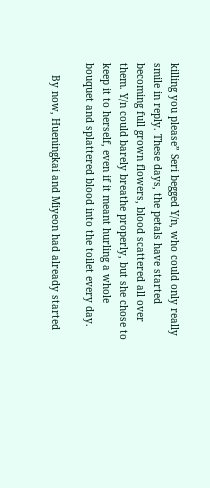killing you please” Seri begged Y/n, who could only really smile in reply. These days, the petals have started becoming full grown flowers, blood scattered all over them. Y/n could barely breathe properly, but she chose to keep it to herself, even if it meant hurling a whole bouquet and splattered blood into the toilet every day.

    By now, Hueningkai and Miyeon had already started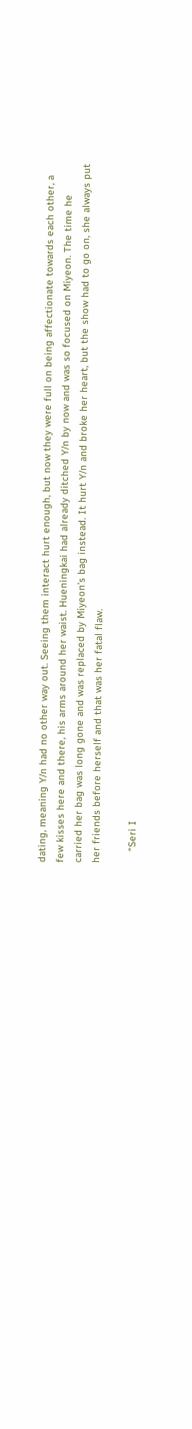dating, meaning Y/n had no other way out. Seeing them interact hurt enough, but now they were full on being affectionate towards each other, a few kisses here and there, his arms around her waist. Hueningkai had already ditched Y/n by now and was so focused on Miyeon. The time he carried her bag was long gone and was replaced by Miyeon’s bag instead. It hurt Y/n and broke her heart, but the show had to go on, she always put her friends before herself and that was her fatal flaw.

    “Seri I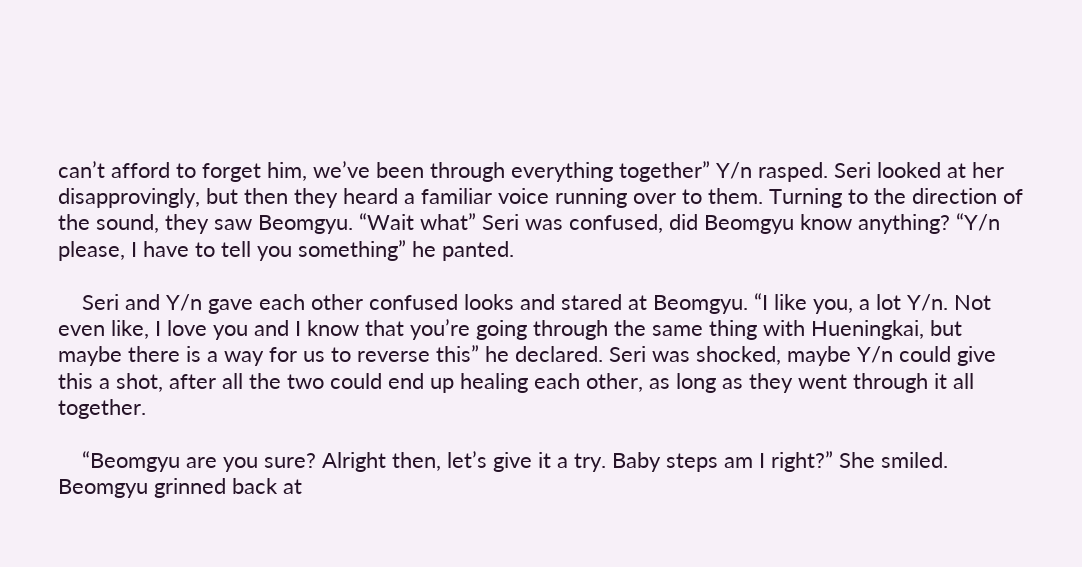can’t afford to forget him, we’ve been through everything together” Y/n rasped. Seri looked at her disapprovingly, but then they heard a familiar voice running over to them. Turning to the direction of the sound, they saw Beomgyu. “Wait what” Seri was confused, did Beomgyu know anything? “Y/n please, I have to tell you something” he panted.

    Seri and Y/n gave each other confused looks and stared at Beomgyu. “I like you, a lot Y/n. Not even like, I love you and I know that you’re going through the same thing with Hueningkai, but maybe there is a way for us to reverse this” he declared. Seri was shocked, maybe Y/n could give this a shot, after all the two could end up healing each other, as long as they went through it all together.

    “Beomgyu are you sure? Alright then, let’s give it a try. Baby steps am I right?” She smiled. Beomgyu grinned back at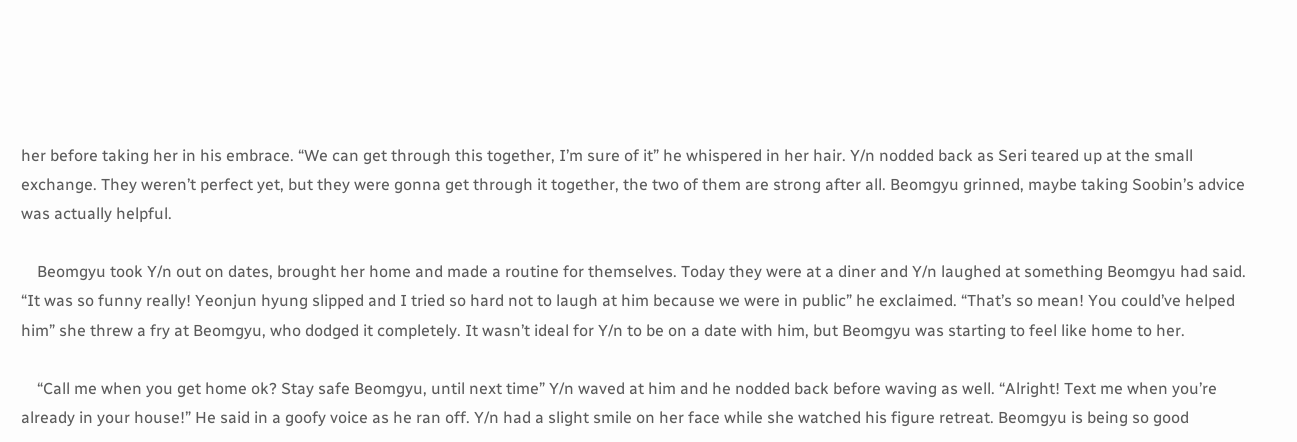her before taking her in his embrace. “We can get through this together, I’m sure of it” he whispered in her hair. Y/n nodded back as Seri teared up at the small exchange. They weren’t perfect yet, but they were gonna get through it together, the two of them are strong after all. Beomgyu grinned, maybe taking Soobin’s advice was actually helpful.

    Beomgyu took Y/n out on dates, brought her home and made a routine for themselves. Today they were at a diner and Y/n laughed at something Beomgyu had said. “It was so funny really! Yeonjun hyung slipped and I tried so hard not to laugh at him because we were in public” he exclaimed. “That’s so mean! You could’ve helped him” she threw a fry at Beomgyu, who dodged it completely. It wasn’t ideal for Y/n to be on a date with him, but Beomgyu was starting to feel like home to her.

    “Call me when you get home ok? Stay safe Beomgyu, until next time” Y/n waved at him and he nodded back before waving as well. “Alright! Text me when you’re already in your house!” He said in a goofy voice as he ran off. Y/n had a slight smile on her face while she watched his figure retreat. Beomgyu is being so good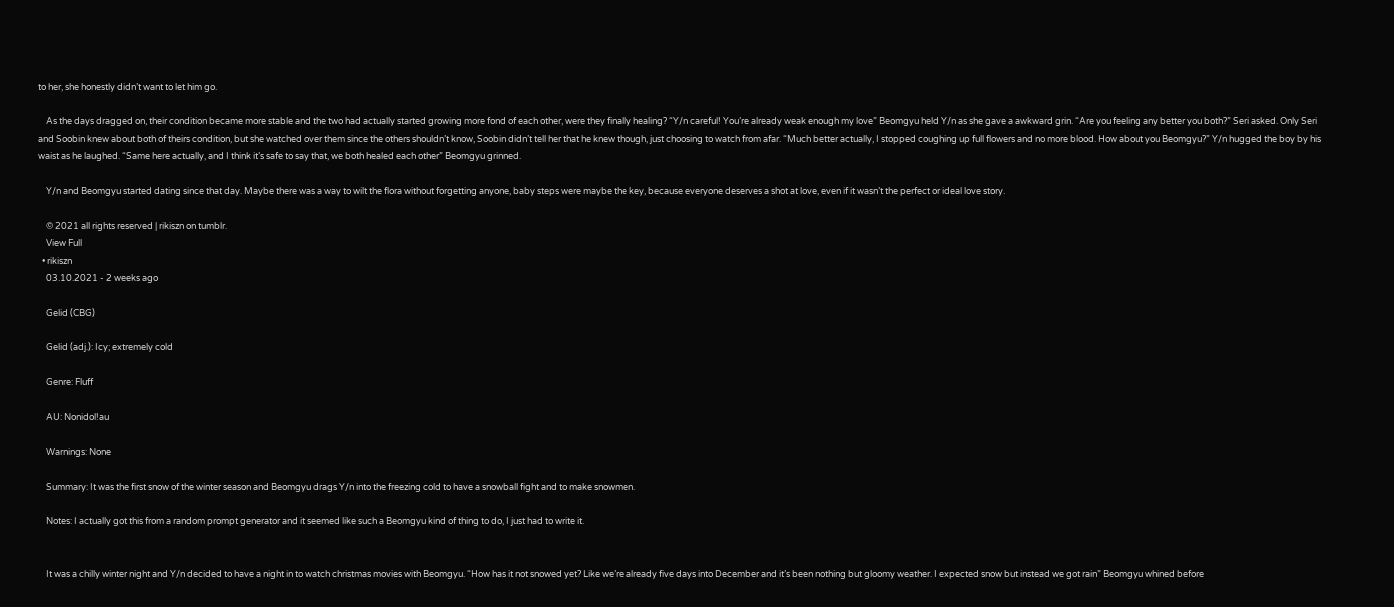to her, she honestly didn’t want to let him go.

    As the days dragged on, their condition became more stable and the two had actually started growing more fond of each other, were they finally healing? “Y/n careful! You’re already weak enough my love” Beomgyu held Y/n as she gave a awkward grin. “Are you feeling any better you both?” Seri asked. Only Seri and Soobin knew about both of theirs condition, but she watched over them since the others shouldn’t know, Soobin didn’t tell her that he knew though, just choosing to watch from afar. “Much better actually, I stopped coughing up full flowers and no more blood. How about you Beomgyu?” Y/n hugged the boy by his waist as he laughed. “Same here actually, and I think it’s safe to say that, we both healed each other” Beomgyu grinned.

    Y/n and Beomgyu started dating since that day. Maybe there was a way to wilt the flora without forgetting anyone, baby steps were maybe the key, because everyone deserves a shot at love, even if it wasn’t the perfect or ideal love story.

    © 2021 all rights reserved | rikiszn on tumblr.
    View Full
  • rikiszn
    03.10.2021 - 2 weeks ago

    Gelid (CBG)

    Gelid (adj.): Icy; extremely cold

    Genre: Fluff

    AU: Nonidol!au

    Warnings: None

    Summary: It was the first snow of the winter season and Beomgyu drags Y/n into the freezing cold to have a snowball fight and to make snowmen.

    Notes: I actually got this from a random prompt generator and it seemed like such a Beomgyu kind of thing to do, I just had to write it.


    It was a chilly winter night and Y/n decided to have a night in to watch christmas movies with Beomgyu. “How has it not snowed yet? Like we’re already five days into December and it’s been nothing but gloomy weather. I expected snow but instead we got rain” Beomgyu whined before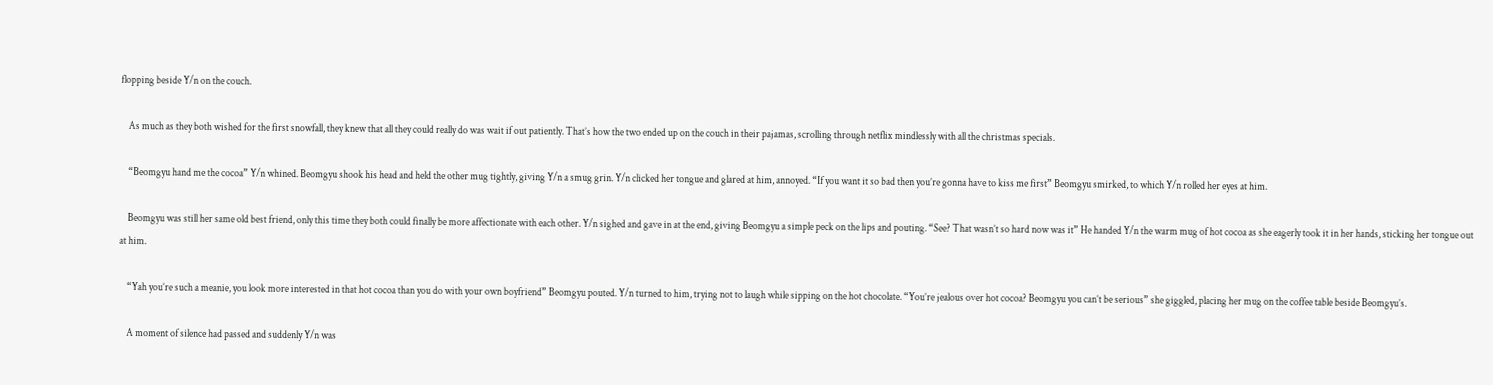flopping beside Y/n on the couch.

    As much as they both wished for the first snowfall, they knew that all they could really do was wait if out patiently. That’s how the two ended up on the couch in their pajamas, scrolling through netflix mindlessly with all the christmas specials.

    “Beomgyu hand me the cocoa” Y/n whined. Beomgyu shook his head and held the other mug tightly, giving Y/n a smug grin. Y/n clicked her tongue and glared at him, annoyed. “If you want it so bad then you’re gonna have to kiss me first” Beomgyu smirked, to which Y/n rolled her eyes at him.

    Beomgyu was still her same old best friend, only this time they both could finally be more affectionate with each other. Y/n sighed and gave in at the end, giving Beomgyu a simple peck on the lips and pouting. “See? That wasn’t so hard now was it” He handed Y/n the warm mug of hot cocoa as she eagerly took it in her hands, sticking her tongue out at him.

    “Yah you’re such a meanie, you look more interested in that hot cocoa than you do with your own boyfriend” Beomgyu pouted. Y/n turned to him, trying not to laugh while sipping on the hot chocolate. “You’re jealous over hot cocoa? Beomgyu you can’t be serious” she giggled, placing her mug on the coffee table beside Beomgyu’s.

    A moment of silence had passed and suddenly Y/n was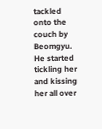tackled onto the couch by Beomgyu. He started tickling her and kissing her all over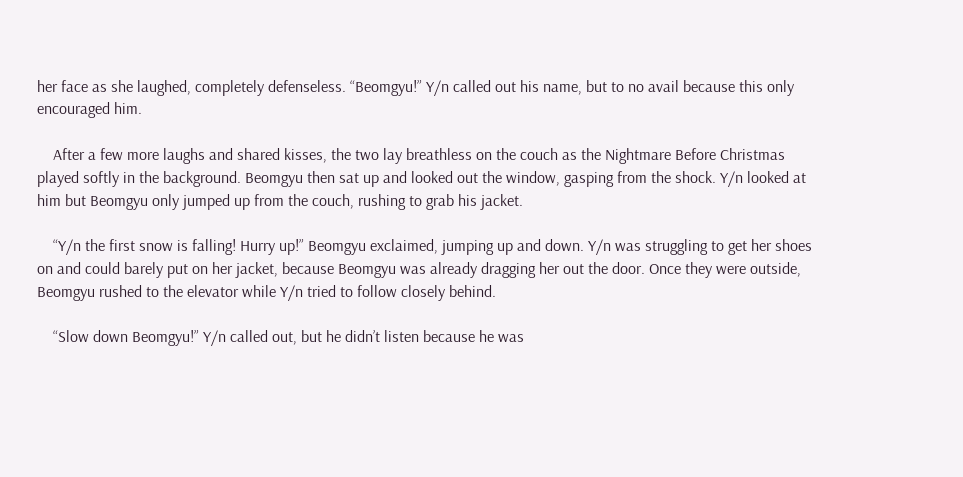her face as she laughed, completely defenseless. “Beomgyu!” Y/n called out his name, but to no avail because this only encouraged him.

    After a few more laughs and shared kisses, the two lay breathless on the couch as the Nightmare Before Christmas played softly in the background. Beomgyu then sat up and looked out the window, gasping from the shock. Y/n looked at him but Beomgyu only jumped up from the couch, rushing to grab his jacket.

    “Y/n the first snow is falling! Hurry up!” Beomgyu exclaimed, jumping up and down. Y/n was struggling to get her shoes on and could barely put on her jacket, because Beomgyu was already dragging her out the door. Once they were outside, Beomgyu rushed to the elevator while Y/n tried to follow closely behind.

    “Slow down Beomgyu!” Y/n called out, but he didn’t listen because he was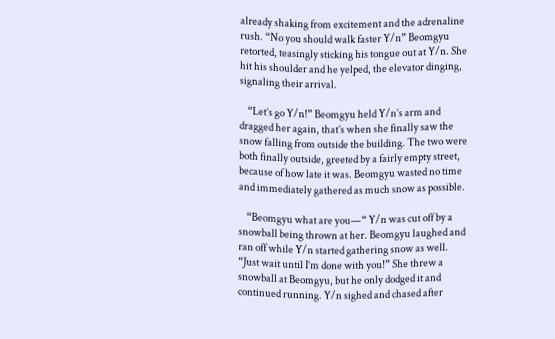already shaking from excitement and the adrenaline rush. “No you should walk faster Y/n” Beomgyu retorted, teasingly sticking his tongue out at Y/n. She hit his shoulder and he yelped, the elevator dinging, signaling their arrival.

    “Let’s go Y/n!” Beomgyu held Y/n’s arm and dragged her again, that’s when she finally saw the snow falling from outside the building. The two were both finally outside, greeted by a fairly empty street, because of how late it was. Beomgyu wasted no time and immediately gathered as much snow as possible.

    “Beomgyu what are you—“ Y/n was cut off by a snowball being thrown at her. Beomgyu laughed and ran off while Y/n started gathering snow as well. “Just wait until I’m done with you!” She threw a snowball at Beomgyu, but he only dodged it and continued running. Y/n sighed and chased after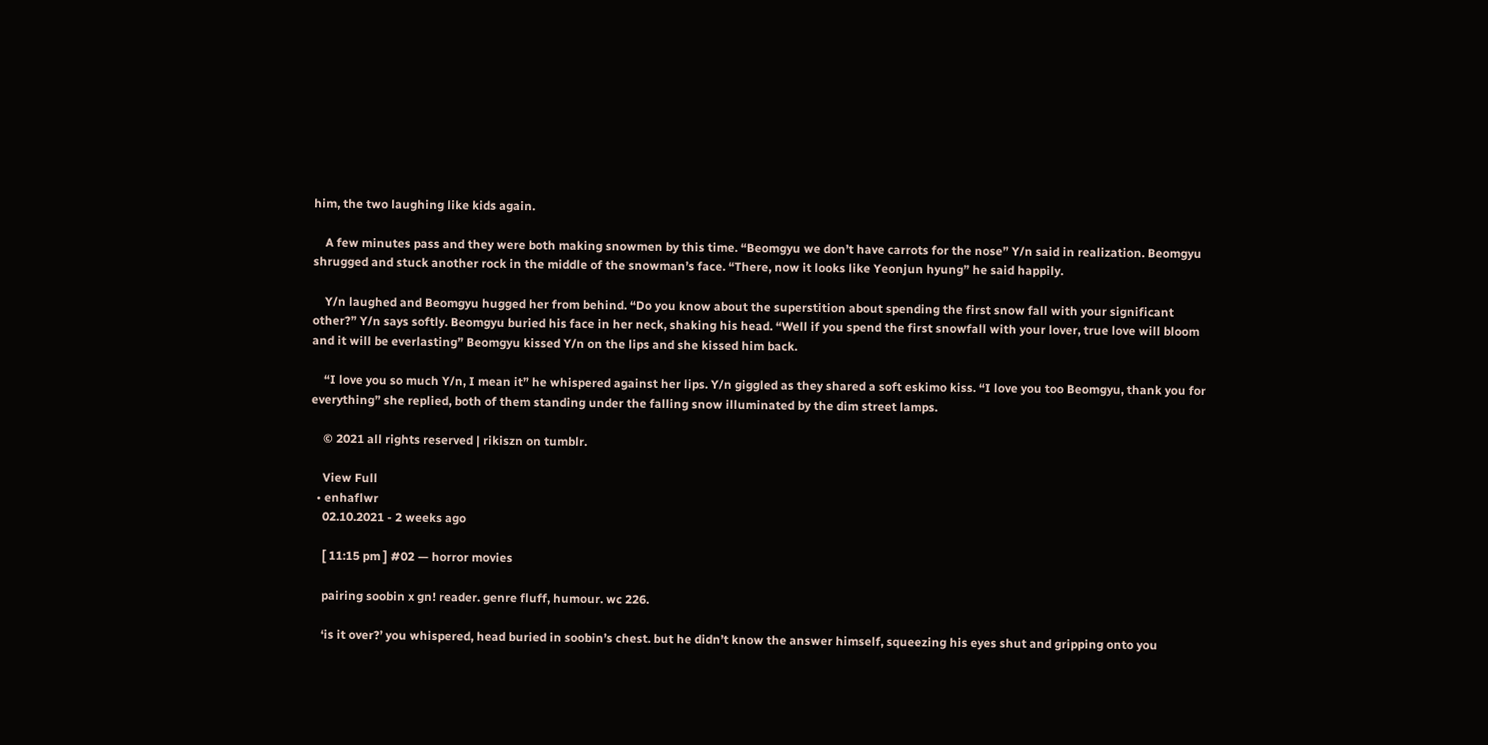him, the two laughing like kids again.

    A few minutes pass and they were both making snowmen by this time. “Beomgyu we don’t have carrots for the nose” Y/n said in realization. Beomgyu shrugged and stuck another rock in the middle of the snowman’s face. “There, now it looks like Yeonjun hyung” he said happily.

    Y/n laughed and Beomgyu hugged her from behind. “Do you know about the superstition about spending the first snow fall with your significant other?” Y/n says softly. Beomgyu buried his face in her neck, shaking his head. “Well if you spend the first snowfall with your lover, true love will bloom and it will be everlasting” Beomgyu kissed Y/n on the lips and she kissed him back.

    “I love you so much Y/n, I mean it” he whispered against her lips. Y/n giggled as they shared a soft eskimo kiss. “I love you too Beomgyu, thank you for everything” she replied, both of them standing under the falling snow illuminated by the dim street lamps.

    © 2021 all rights reserved | rikiszn on tumblr.

    View Full
  • enhaflwr
    02.10.2021 - 2 weeks ago

    [ 11:15 pm ] #02 — horror movies

    pairing soobin x gn! reader. genre fluff, humour. wc 226.

    ‘is it over?’ you whispered, head buried in soobin’s chest. but he didn’t know the answer himself, squeezing his eyes shut and gripping onto you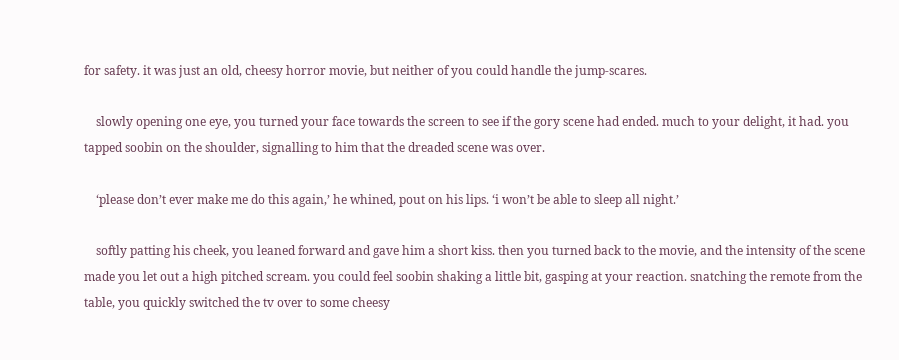for safety. it was just an old, cheesy horror movie, but neither of you could handle the jump-scares.

    slowly opening one eye, you turned your face towards the screen to see if the gory scene had ended. much to your delight, it had. you tapped soobin on the shoulder, signalling to him that the dreaded scene was over.

    ‘please don’t ever make me do this again,’ he whined, pout on his lips. ‘i won’t be able to sleep all night.’

    softly patting his cheek, you leaned forward and gave him a short kiss. then you turned back to the movie, and the intensity of the scene made you let out a high pitched scream. you could feel soobin shaking a little bit, gasping at your reaction. snatching the remote from the table, you quickly switched the tv over to some cheesy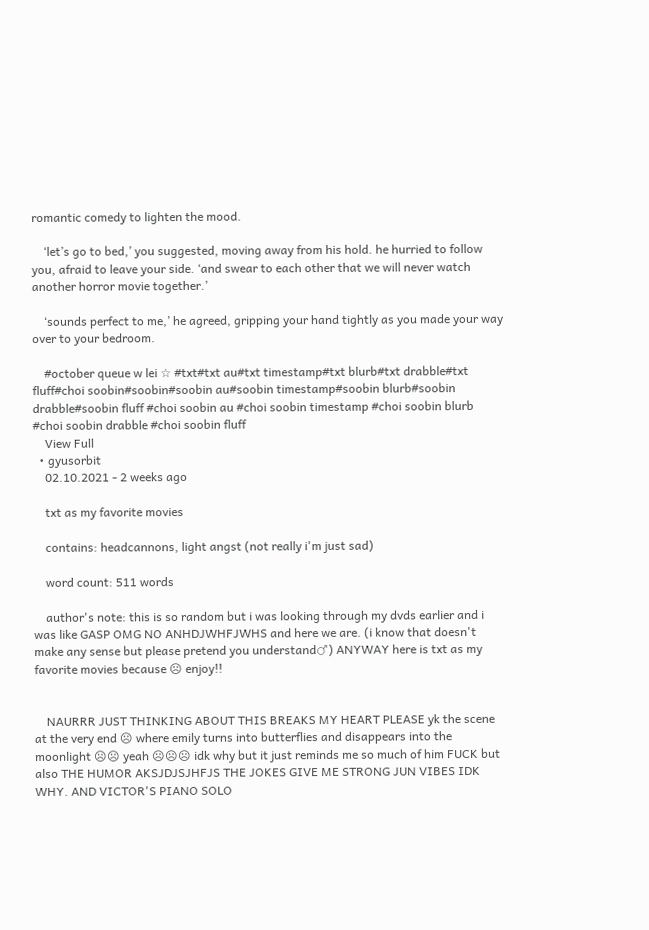romantic comedy to lighten the mood.

    ‘let’s go to bed,’ you suggested, moving away from his hold. he hurried to follow you, afraid to leave your side. ‘and swear to each other that we will never watch another horror movie together.’

    ‘sounds perfect to me,’ he agreed, gripping your hand tightly as you made your way over to your bedroom.

    #october queue w lei ☆ #txt#txt au#txt timestamp#txt blurb#txt drabble#txt fluff#choi soobin#soobin#soobin au#soobin timestamp#soobin blurb#soobin drabble#soobin fluff #choi soobin au #choi soobin timestamp #choi soobin blurb #choi soobin drabble #choi soobin fluff
    View Full
  • gyusorbit
    02.10.2021 - 2 weeks ago

    txt as my favorite movies

    contains: headcannons, light angst (not really i'm just sad)

    word count: 511 words

    author's note: this is so random but i was looking through my dvds earlier and i was like GASP OMG NO ANHDJWHFJWHS and here we are. (i know that doesn't make any sense but please pretend you understand♂) ANYWAY here is txt as my favorite movies because ☹ enjoy!!


    NAURRR JUST THINKING ABOUT THIS BREAKS MY HEART PLEASE yk the scene at the very end ☹ where emily turns into butterflies and disappears into the moonlight ☹☹ yeah ☹☹☹ idk why but it just reminds me so much of him FUCK but also THE HUMOR AKSJDJSJHFJS THE JOKES GIVE ME STRONG JUN VIBES IDK WHY. AND VICTOR'S PIANO SOLO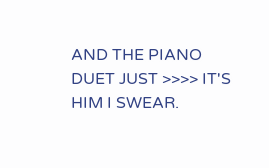AND THE PIANO DUET JUST >>>> IT'S HIM I SWEAR.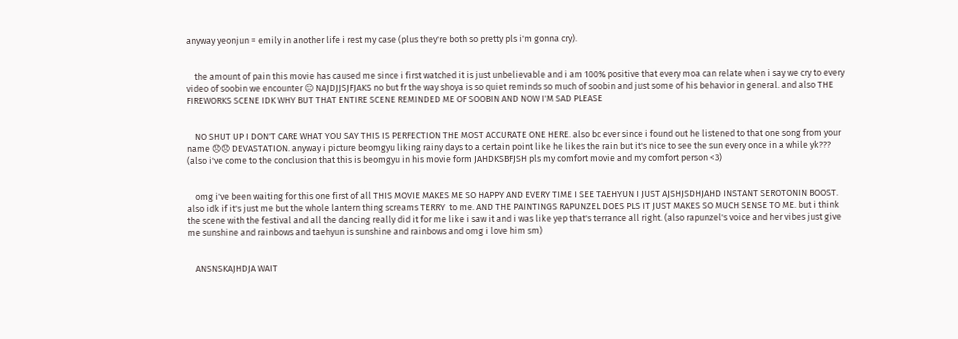anyway yeonjun = emily in another life i rest my case (plus they're both so pretty pls i'm gonna cry).


    the amount of pain this movie has caused me since i first watched it is just unbelievable and i am 100% positive that every moa can relate when i say we cry to every video of soobin we encounter 😐 NAJDJJSJFJAKS no but fr the way shoya is so quiet reminds so much of soobin and just some of his behavior in general. and also THE FIREWORKS SCENE IDK WHY BUT THAT ENTIRE SCENE REMINDED ME OF SOOBIN AND NOW I'M SAD PLEASE


    NO SHUT UP I DON'T CARE WHAT YOU SAY THIS IS PERFECTION THE MOST ACCURATE ONE HERE. also bc ever since i found out he listened to that one song from your name 😞😞 DEVASTATION. anyway i picture beomgyu liking rainy days to a certain point like he likes the rain but it's nice to see the sun every once in a while yk??? (also i've come to the conclusion that this is beomgyu in his movie form JAHDKSBFJSH pls my comfort movie and my comfort person <3)


    omg i've been waiting for this one first of all THIS MOVIE MAKES ME SO HAPPY AND EVERY TIME I SEE TAEHYUN I JUST AJSHJSDHJAHD INSTANT SEROTONIN BOOST. also idk if it's just me but the whole lantern thing screams TERRY  to me. AND THE PAINTINGS RAPUNZEL DOES PLS IT JUST MAKES SO MUCH SENSE TO ME. but i think the scene with the festival and all the dancing really did it for me like i saw it and i was like yep that's terrance all right. (also rapunzel's voice and her vibes just give me sunshine and rainbows and taehyun is sunshine and rainbows and omg i love him sm)


    ANSNSKAJHDJA WAIT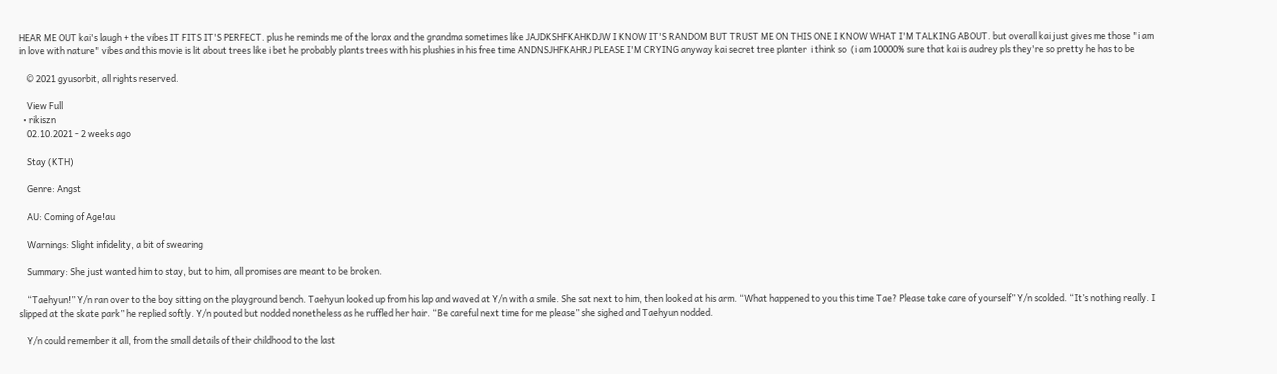HEAR ME OUT kai's laugh + the vibes IT FITS IT'S PERFECT. plus he reminds me of the lorax and the grandma sometimes like JAJDKSHFKAHKDJW I KNOW IT'S RANDOM BUT TRUST ME ON THIS ONE I KNOW WHAT I'M TALKING ABOUT. but overall kai just gives me those "i am in love with nature" vibes and this movie is lit about trees like i bet he probably plants trees with his plushies in his free time ANDNSJHFKAHRJ PLEASE I'M CRYING anyway kai secret tree planter  i think so  (i am 10000% sure that kai is audrey pls they're so pretty he has to be

    © 2021 gyusorbit, all rights reserved.

    View Full
  • rikiszn
    02.10.2021 - 2 weeks ago

    Stay (KTH)

    Genre: Angst

    AU: Coming of Age!au

    Warnings: Slight infidelity, a bit of swearing

    Summary: She just wanted him to stay, but to him, all promises are meant to be broken.

    “Taehyun!” Y/n ran over to the boy sitting on the playground bench. Taehyun looked up from his lap and waved at Y/n with a smile. She sat next to him, then looked at his arm. “What happened to you this time Tae? Please take care of yourself” Y/n scolded. “It’s nothing really. I slipped at the skate park” he replied softly. Y/n pouted but nodded nonetheless as he ruffled her hair. “Be careful next time for me please” she sighed and Taehyun nodded.

    Y/n could remember it all, from the small details of their childhood to the last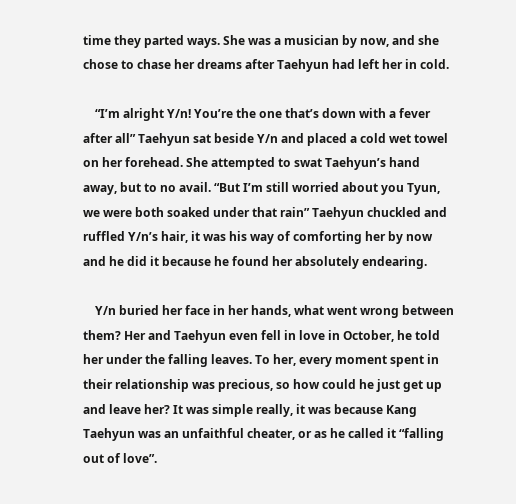time they parted ways. She was a musician by now, and she chose to chase her dreams after Taehyun had left her in cold.

    “I’m alright Y/n! You’re the one that’s down with a fever after all” Taehyun sat beside Y/n and placed a cold wet towel on her forehead. She attempted to swat Taehyun’s hand away, but to no avail. “But I’m still worried about you Tyun, we were both soaked under that rain” Taehyun chuckled and ruffled Y/n’s hair, it was his way of comforting her by now and he did it because he found her absolutely endearing.

    Y/n buried her face in her hands, what went wrong between them? Her and Taehyun even fell in love in October, he told her under the falling leaves. To her, every moment spent in their relationship was precious, so how could he just get up and leave her? It was simple really, it was because Kang Taehyun was an unfaithful cheater, or as he called it “falling out of love”.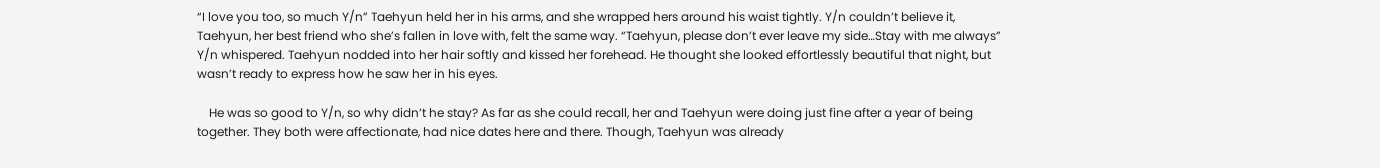“I love you too, so much Y/n” Taehyun held her in his arms, and she wrapped hers around his waist tightly. Y/n couldn’t believe it, Taehyun, her best friend who she’s fallen in love with, felt the same way. “Taehyun, please don’t ever leave my side…Stay with me always” Y/n whispered. Taehyun nodded into her hair softly and kissed her forehead. He thought she looked effortlessly beautiful that night, but wasn’t ready to express how he saw her in his eyes.

    He was so good to Y/n, so why didn’t he stay? As far as she could recall, her and Taehyun were doing just fine after a year of being together. They both were affectionate, had nice dates here and there. Though, Taehyun was already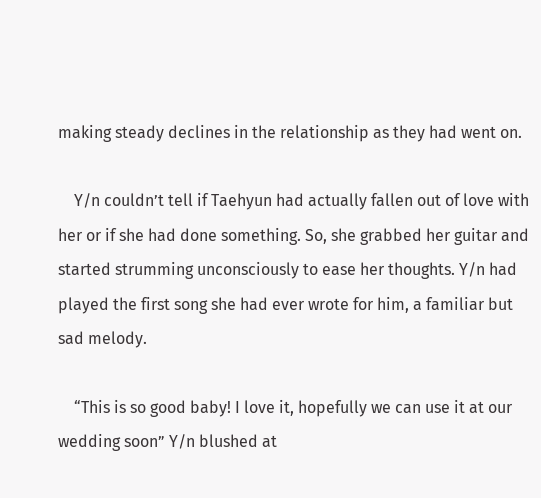making steady declines in the relationship as they had went on.

    Y/n couldn’t tell if Taehyun had actually fallen out of love with her or if she had done something. So, she grabbed her guitar and started strumming unconsciously to ease her thoughts. Y/n had played the first song she had ever wrote for him, a familiar but sad melody.

    “This is so good baby! I love it, hopefully we can use it at our wedding soon” Y/n blushed at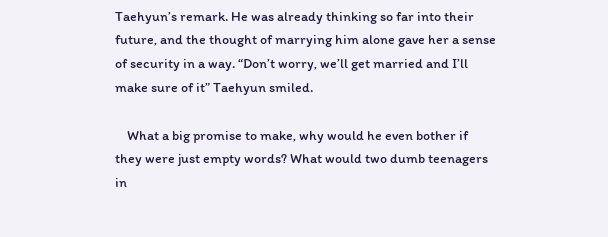Taehyun’s remark. He was already thinking so far into their future, and the thought of marrying him alone gave her a sense of security in a way. “Don’t worry, we’ll get married and I’ll make sure of it” Taehyun smiled.

    What a big promise to make, why would he even bother if they were just empty words? What would two dumb teenagers in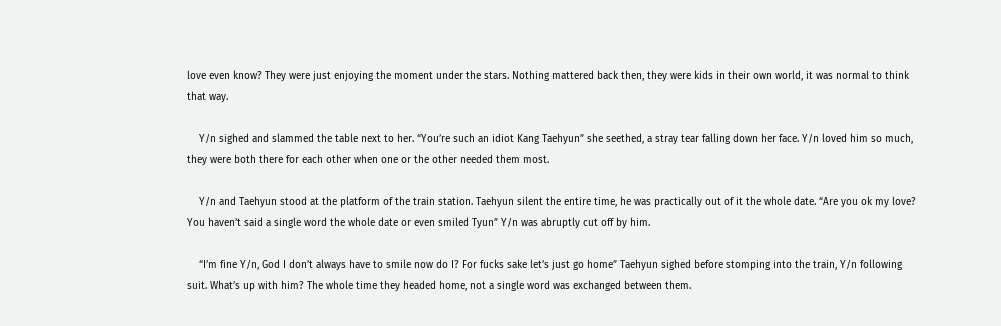love even know? They were just enjoying the moment under the stars. Nothing mattered back then, they were kids in their own world, it was normal to think that way.

    Y/n sighed and slammed the table next to her. “You’re such an idiot Kang Taehyun” she seethed, a stray tear falling down her face. Y/n loved him so much, they were both there for each other when one or the other needed them most.

    Y/n and Taehyun stood at the platform of the train station. Taehyun silent the entire time, he was practically out of it the whole date. “Are you ok my love? You haven’t said a single word the whole date or even smiled Tyun” Y/n was abruptly cut off by him.

    “I’m fine Y/n, God I don’t always have to smile now do I? For fucks sake let’s just go home” Taehyun sighed before stomping into the train, Y/n following suit. What’s up with him? The whole time they headed home, not a single word was exchanged between them.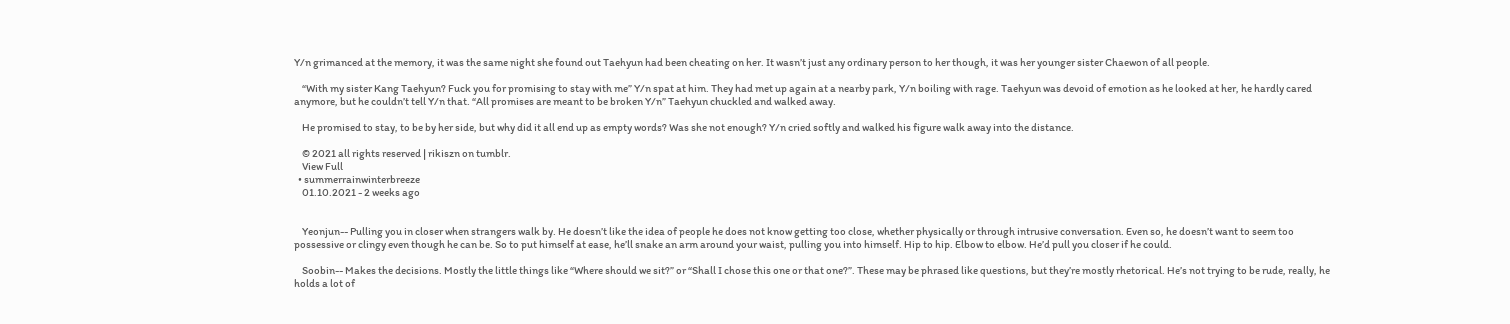Y/n grimanced at the memory, it was the same night she found out Taehyun had been cheating on her. It wasn’t just any ordinary person to her though, it was her younger sister Chaewon of all people.

    “With my sister Kang Taehyun? Fuck you for promising to stay with me” Y/n spat at him. They had met up again at a nearby park, Y/n boiling with rage. Taehyun was devoid of emotion as he looked at her, he hardly cared anymore, but he couldn’t tell Y/n that. “All promises are meant to be broken Y/n” Taehyun chuckled and walked away.

    He promised to stay, to be by her side, but why did it all end up as empty words? Was she not enough? Y/n cried softly and walked his figure walk away into the distance.

    © 2021 all rights reserved | rikiszn on tumblr.
    View Full
  • summerrainwinterbreeze
    01.10.2021 - 2 weeks ago


    Yeonjun-- Pulling you in closer when strangers walk by. He doesn’t like the idea of people he does not know getting too close, whether physically or through intrusive conversation. Even so, he doesn’t want to seem too possessive or clingy even though he can be. So to put himself at ease, he’ll snake an arm around your waist, pulling you into himself. Hip to hip. Elbow to elbow. He’d pull you closer if he could.

    Soobin-- Makes the decisions. Mostly the little things like “Where should we sit?” or “Shall I chose this one or that one?”. These may be phrased like questions, but they’re mostly rhetorical. He’s not trying to be rude, really, he holds a lot of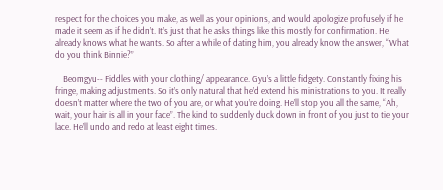respect for the choices you make, as well as your opinions, and would apologize profusely if he made it seem as if he didn’t. It’s just that he asks things like this mostly for confirmation. He already knows what he wants. So after a while of dating him, you already know the answer, “What do you think Binnie?”

    Beomgyu-- Fiddles with your clothing/ appearance. Gyu’s a little fidgety. Constantly fixing his fringe, making adjustments. So it’s only natural that he’d extend his ministrations to you. It really doesn’t matter where the two of you are, or what you’re doing. He’ll stop you all the same, “Ah, wait, your hair is all in your face”. The kind to suddenly duck down in front of you just to tie your lace. He’ll undo and redo at least eight times.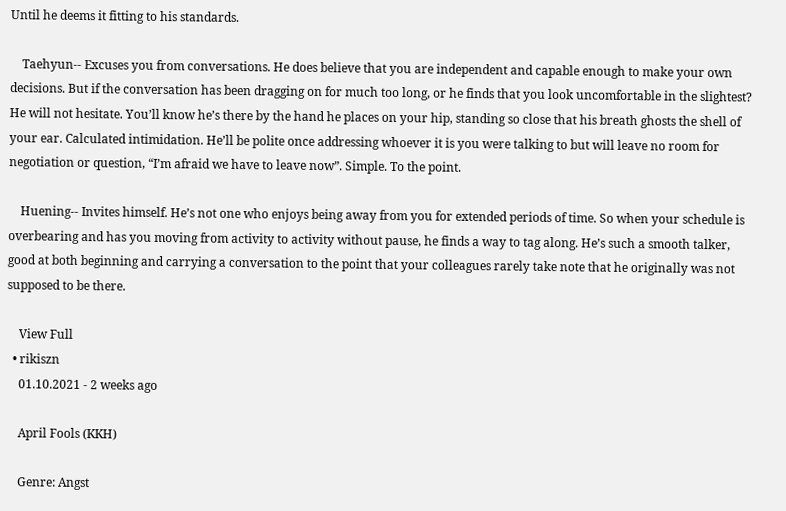Until he deems it fitting to his standards.

    Taehyun-- Excuses you from conversations. He does believe that you are independent and capable enough to make your own decisions. But if the conversation has been dragging on for much too long, or he finds that you look uncomfortable in the slightest? He will not hesitate. You’ll know he’s there by the hand he places on your hip, standing so close that his breath ghosts the shell of your ear. Calculated intimidation. He’ll be polite once addressing whoever it is you were talking to but will leave no room for negotiation or question, “I’m afraid we have to leave now”. Simple. To the point.

    Huening-- Invites himself. He’s not one who enjoys being away from you for extended periods of time. So when your schedule is overbearing and has you moving from activity to activity without pause, he finds a way to tag along. He’s such a smooth talker, good at both beginning and carrying a conversation to the point that your colleagues rarely take note that he originally was not supposed to be there.

    View Full
  • rikiszn
    01.10.2021 - 2 weeks ago

    April Fools (KKH)

    Genre: Angst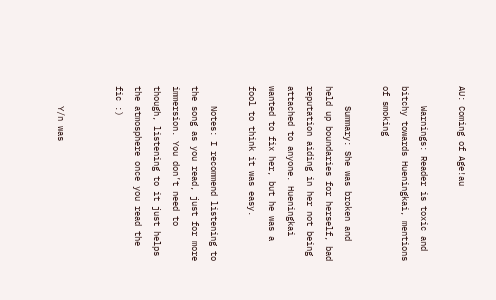AU: Coming of Age!au

    Warnings: Reader is toxic and bitchy towards Hueningkai, mentions of smoking

    Summary: She was broken and held up boundaries for herself, bad reputation aiding in her not being attached to anyone. Hueningkai wanted to fix her, but he was a fool to think it was easy.

    Notes: I recommend listening to the song as you read, just for more immersion. You don’t need to though, listening to it just helps the atmosphere once you read the fic :)


    Y/n was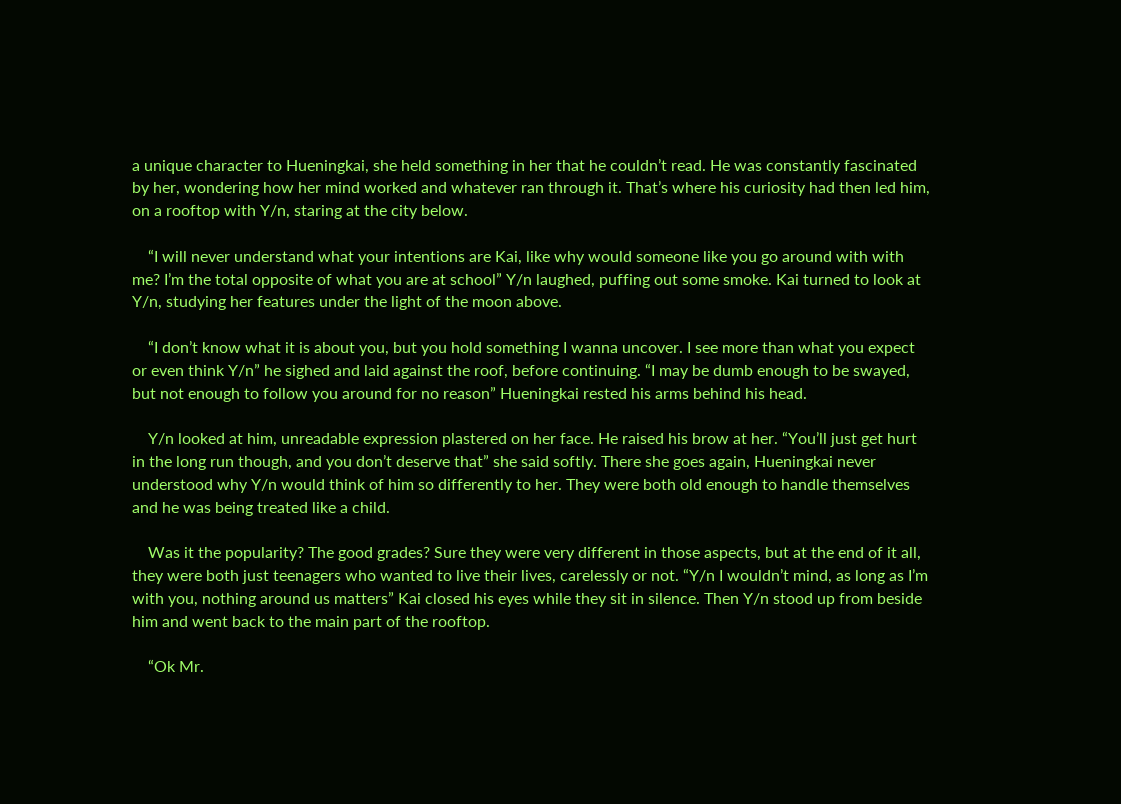a unique character to Hueningkai, she held something in her that he couldn’t read. He was constantly fascinated by her, wondering how her mind worked and whatever ran through it. That’s where his curiosity had then led him, on a rooftop with Y/n, staring at the city below.

    “I will never understand what your intentions are Kai, like why would someone like you go around with with me? I’m the total opposite of what you are at school” Y/n laughed, puffing out some smoke. Kai turned to look at Y/n, studying her features under the light of the moon above.

    “I don’t know what it is about you, but you hold something I wanna uncover. I see more than what you expect or even think Y/n” he sighed and laid against the roof, before continuing. “I may be dumb enough to be swayed, but not enough to follow you around for no reason” Hueningkai rested his arms behind his head.

    Y/n looked at him, unreadable expression plastered on her face. He raised his brow at her. “You’ll just get hurt in the long run though, and you don’t deserve that” she said softly. There she goes again, Hueningkai never understood why Y/n would think of him so differently to her. They were both old enough to handle themselves and he was being treated like a child.

    Was it the popularity? The good grades? Sure they were very different in those aspects, but at the end of it all, they were both just teenagers who wanted to live their lives, carelessly or not. “Y/n I wouldn’t mind, as long as I’m with you, nothing around us matters” Kai closed his eyes while they sit in silence. Then Y/n stood up from beside him and went back to the main part of the rooftop.

    “Ok Mr.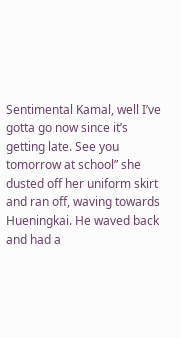Sentimental Kamal, well I’ve gotta go now since it’s getting late. See you tomorrow at school” she dusted off her uniform skirt and ran off, waving towards Hueningkai. He waved back and had a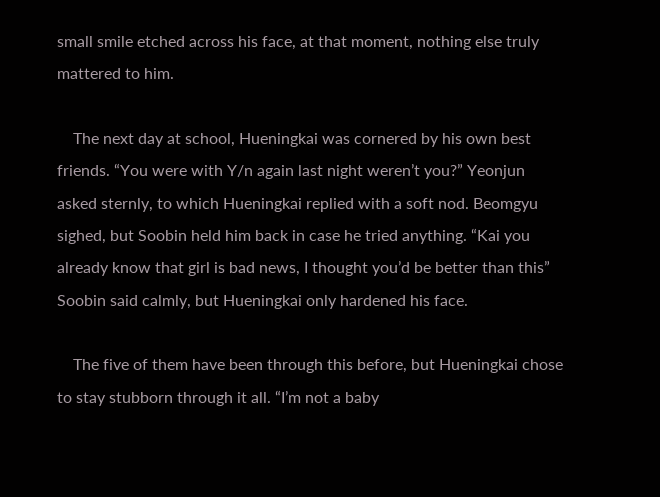small smile etched across his face, at that moment, nothing else truly mattered to him.

    The next day at school, Hueningkai was cornered by his own best friends. “You were with Y/n again last night weren’t you?” Yeonjun asked sternly, to which Hueningkai replied with a soft nod. Beomgyu sighed, but Soobin held him back in case he tried anything. “Kai you already know that girl is bad news, I thought you’d be better than this” Soobin said calmly, but Hueningkai only hardened his face.

    The five of them have been through this before, but Hueningkai chose to stay stubborn through it all. “I’m not a baby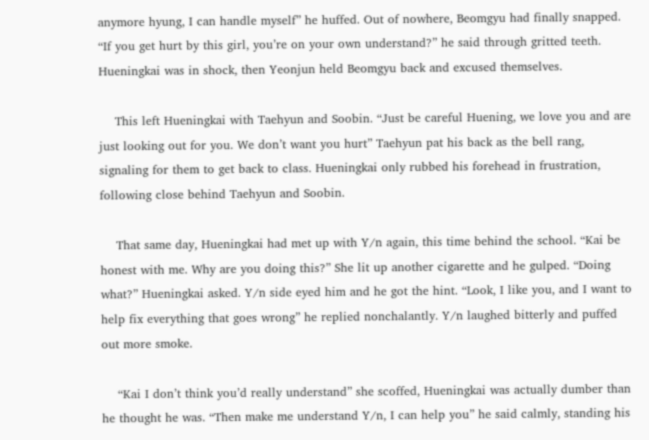anymore hyung, I can handle myself” he huffed. Out of nowhere, Beomgyu had finally snapped. “If you get hurt by this girl, you’re on your own understand?” he said through gritted teeth. Hueningkai was in shock, then Yeonjun held Beomgyu back and excused themselves.

    This left Hueningkai with Taehyun and Soobin. “Just be careful Huening, we love you and are just looking out for you. We don’t want you hurt” Taehyun pat his back as the bell rang, signaling for them to get back to class. Hueningkai only rubbed his forehead in frustration, following close behind Taehyun and Soobin.

    That same day, Hueningkai had met up with Y/n again, this time behind the school. “Kai be honest with me. Why are you doing this?” She lit up another cigarette and he gulped. “Doing what?” Hueningkai asked. Y/n side eyed him and he got the hint. “Look, I like you, and I want to help fix everything that goes wrong” he replied nonchalantly. Y/n laughed bitterly and puffed out more smoke.

    “Kai I don’t think you’d really understand” she scoffed, Hueningkai was actually dumber than he thought he was. “Then make me understand Y/n, I can help you” he said calmly, standing his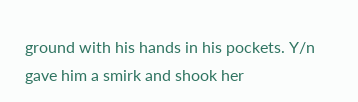ground with his hands in his pockets. Y/n gave him a smirk and shook her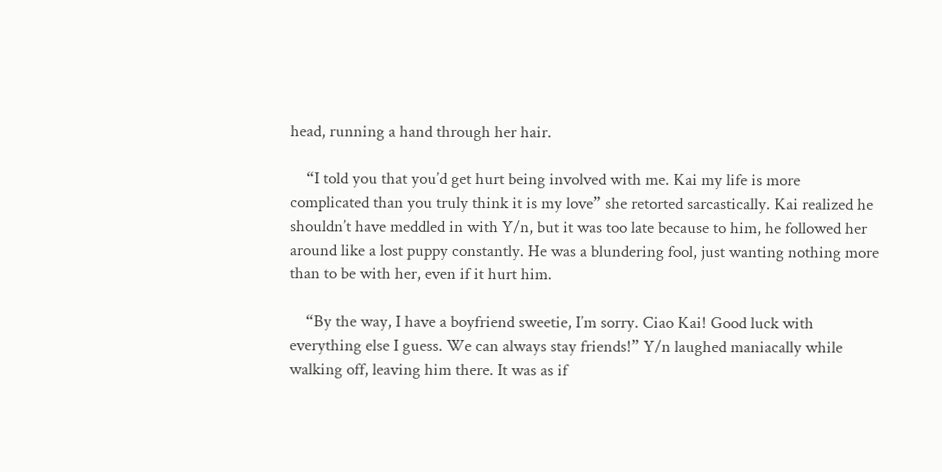head, running a hand through her hair.

    “I told you that you’d get hurt being involved with me. Kai my life is more complicated than you truly think it is my love” she retorted sarcastically. Kai realized he shouldn’t have meddled in with Y/n, but it was too late because to him, he followed her around like a lost puppy constantly. He was a blundering fool, just wanting nothing more than to be with her, even if it hurt him.

    “By the way, I have a boyfriend sweetie, I’m sorry. Ciao Kai! Good luck with everything else I guess. We can always stay friends!” Y/n laughed maniacally while walking off, leaving him there. It was as if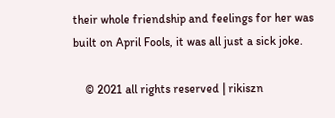their whole friendship and feelings for her was built on April Fools, it was all just a sick joke.

    © 2021 all rights reserved | rikiszn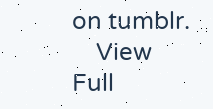on tumblr.
    View Full